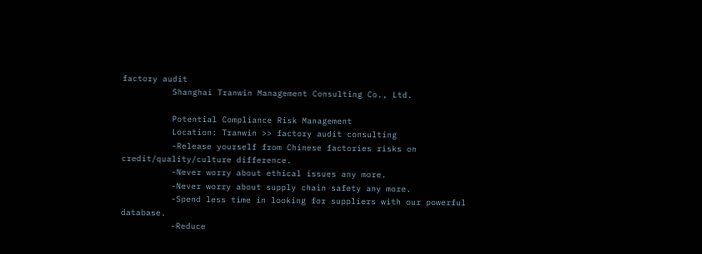factory audit
          Shanghai Tranwin Management Consulting Co., Ltd.

          Potential Compliance Risk Management
          Location: Tranwin >> factory audit consulting
          -Release yourself from Chinese factories risks on credit/quality/culture difference.
          -Never worry about ethical issues any more.
          -Never worry about supply chain safety any more.
          -Spend less time in looking for suppliers with our powerful database.
          -Reduce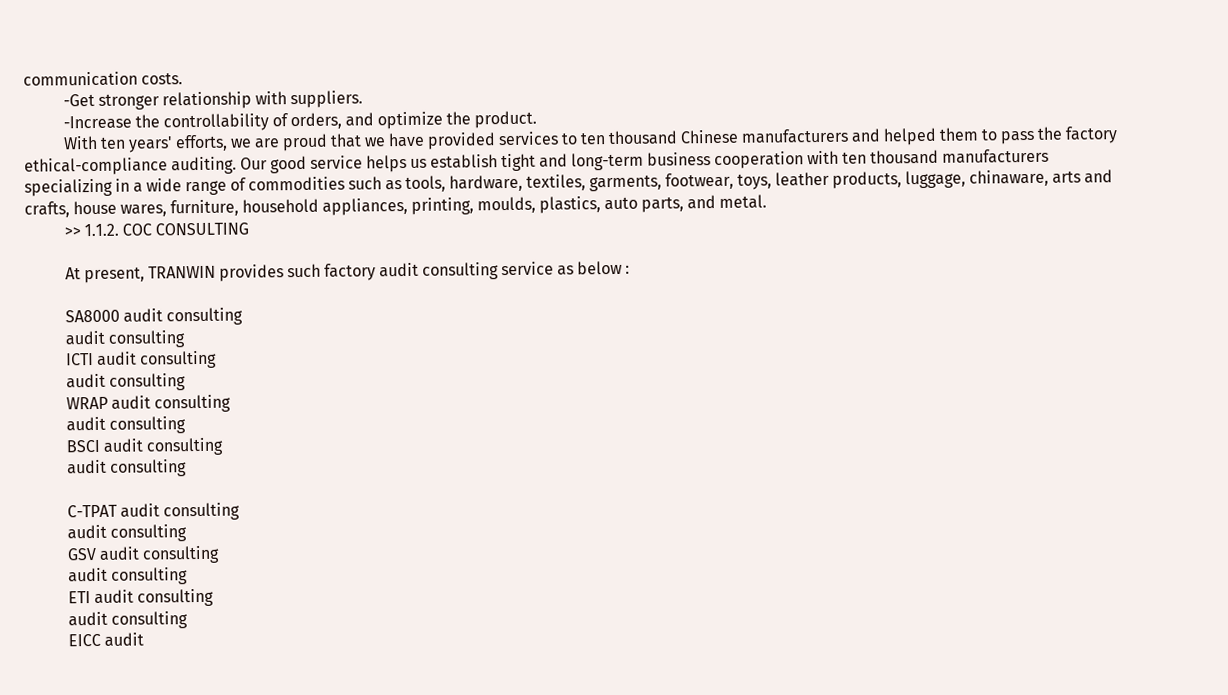communication costs.
          -Get stronger relationship with suppliers.
          -Increase the controllability of orders, and optimize the product.
          With ten years' efforts, we are proud that we have provided services to ten thousand Chinese manufacturers and helped them to pass the factory ethical-compliance auditing. Our good service helps us establish tight and long-term business cooperation with ten thousand manufacturers specializing in a wide range of commodities such as tools, hardware, textiles, garments, footwear, toys, leather products, luggage, chinaware, arts and crafts, house wares, furniture, household appliances, printing, moulds, plastics, auto parts, and metal.
          >> 1.1.2. COC CONSULTING

          At present, TRANWIN provides such factory audit consulting service as below :

          SA8000 audit consulting
          audit consulting
          ICTI audit consulting
          audit consulting
          WRAP audit consulting
          audit consulting
          BSCI audit consulting
          audit consulting

          C-TPAT audit consulting
          audit consulting
          GSV audit consulting
          audit consulting
          ETI audit consulting
          audit consulting
          EICC audit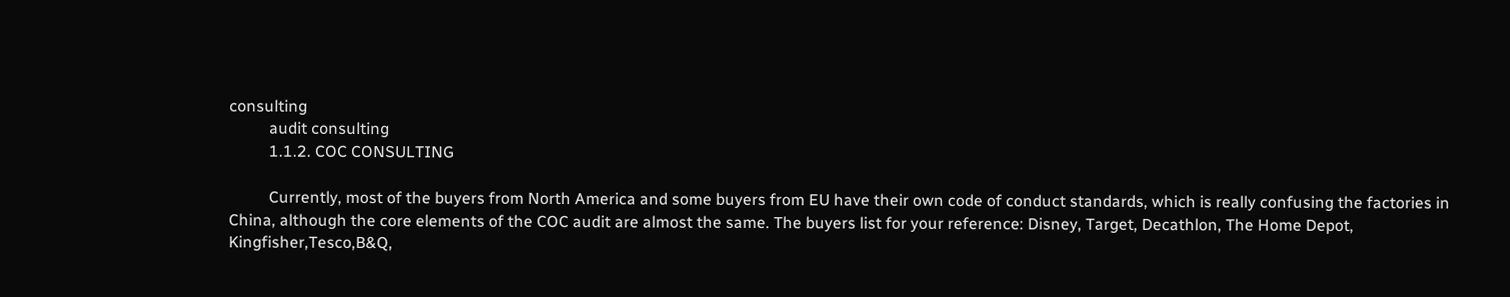consulting
          audit consulting
          1.1.2. COC CONSULTING

          Currently, most of the buyers from North America and some buyers from EU have their own code of conduct standards, which is really confusing the factories in China, although the core elements of the COC audit are almost the same. The buyers list for your reference: Disney, Target, Decathlon, The Home Depot, Kingfisher,Tesco,B&Q,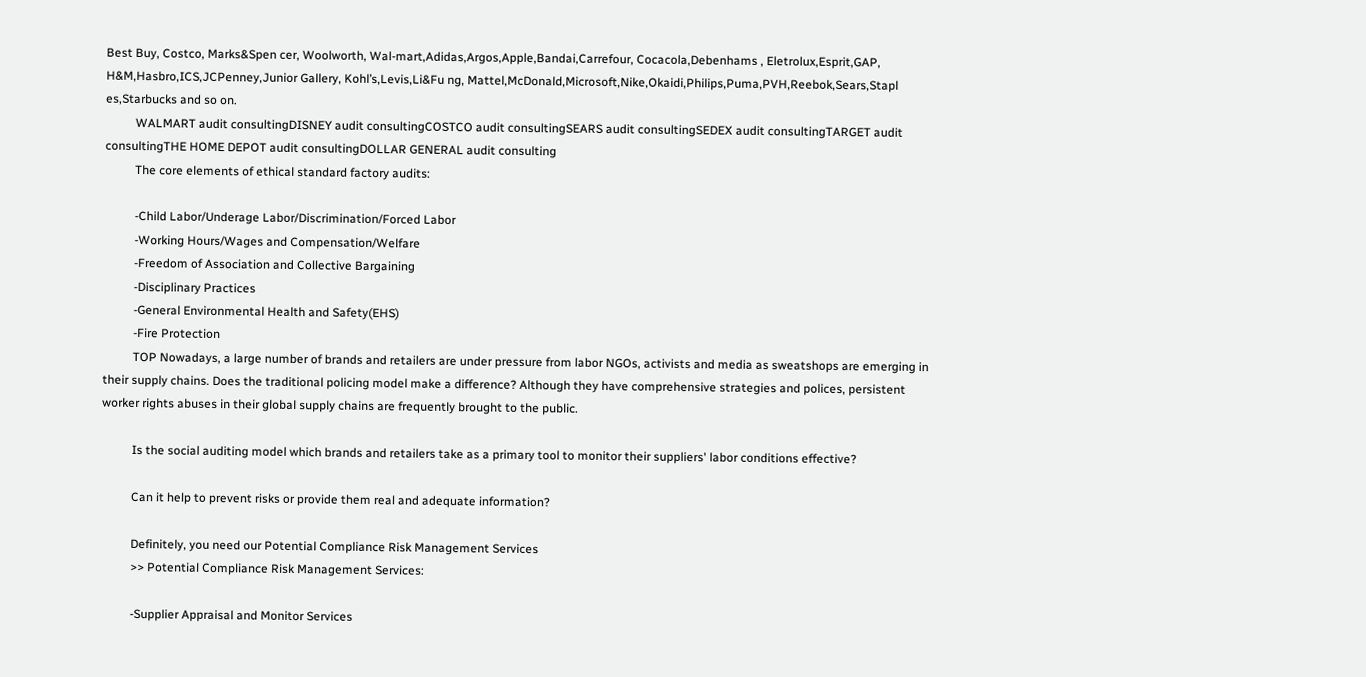Best Buy, Costco, Marks&Spen cer, Woolworth, Wal-mart,Adidas,Argos,Apple,Bandai,Carrefour, Cocacola,Debenhams , Eletrolux,Esprit,GAP, H&M,Hasbro,ICS,JCPenney,Junior Gallery, Kohl’s,Levis,Li&Fu ng, Mattel,McDonald,Microsoft,Nike,Okaidi,Philips,Puma,PVH,Reebok,Sears,Stapl es,Starbucks and so on.
          WALMART audit consultingDISNEY audit consultingCOSTCO audit consultingSEARS audit consultingSEDEX audit consultingTARGET audit consultingTHE HOME DEPOT audit consultingDOLLAR GENERAL audit consulting
          The core elements of ethical standard factory audits:

          -Child Labor/Underage Labor/Discrimination/Forced Labor
          -Working Hours/Wages and Compensation/Welfare
          -Freedom of Association and Collective Bargaining
          -Disciplinary Practices
          -General Environmental Health and Safety(EHS)
          -Fire Protection
          TOP Nowadays, a large number of brands and retailers are under pressure from labor NGOs, activists and media as sweatshops are emerging in their supply chains. Does the traditional policing model make a difference? Although they have comprehensive strategies and polices, persistent worker rights abuses in their global supply chains are frequently brought to the public.

          Is the social auditing model which brands and retailers take as a primary tool to monitor their suppliers' labor conditions effective?

          Can it help to prevent risks or provide them real and adequate information?

          Definitely, you need our Potential Compliance Risk Management Services
          >> Potential Compliance Risk Management Services:

          -Supplier Appraisal and Monitor Services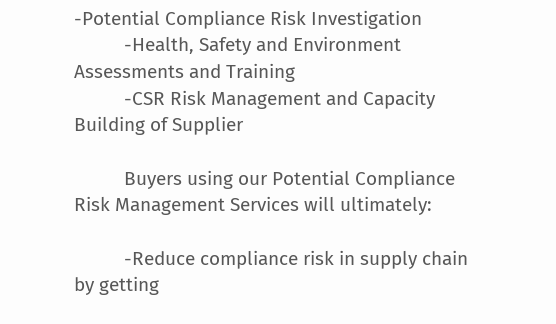-Potential Compliance Risk Investigation
          -Health, Safety and Environment Assessments and Training
          -CSR Risk Management and Capacity Building of Supplier

          Buyers using our Potential Compliance Risk Management Services will ultimately:

          -Reduce compliance risk in supply chain by getting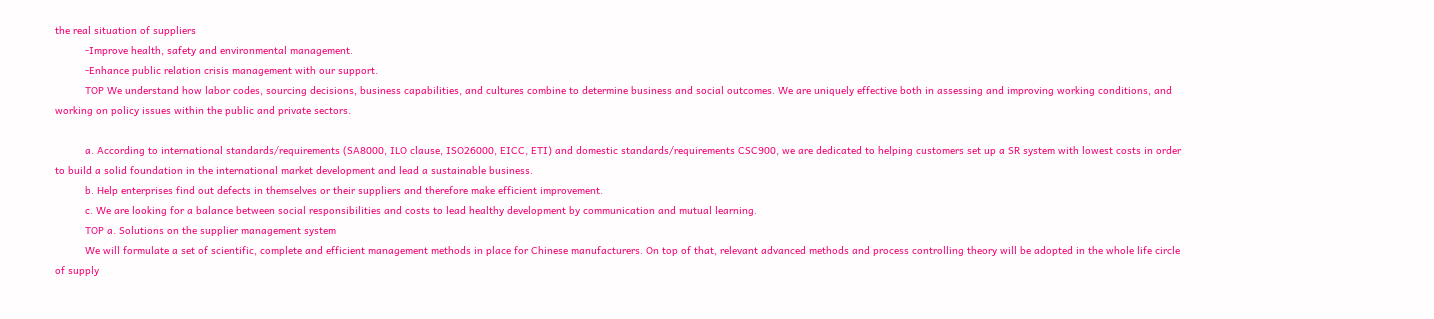the real situation of suppliers
          -Improve health, safety and environmental management.
          -Enhance public relation crisis management with our support.
          TOP We understand how labor codes, sourcing decisions, business capabilities, and cultures combine to determine business and social outcomes. We are uniquely effective both in assessing and improving working conditions, and working on policy issues within the public and private sectors.

          a. According to international standards/requirements (SA8000, ILO clause, ISO26000, EICC, ETI) and domestic standards/requirements CSC900, we are dedicated to helping customers set up a SR system with lowest costs in order to build a solid foundation in the international market development and lead a sustainable business.
          b. Help enterprises find out defects in themselves or their suppliers and therefore make efficient improvement.
          c. We are looking for a balance between social responsibilities and costs to lead healthy development by communication and mutual learning.
          TOP a. Solutions on the supplier management system
          We will formulate a set of scientific, complete and efficient management methods in place for Chinese manufacturers. On top of that, relevant advanced methods and process controlling theory will be adopted in the whole life circle of supply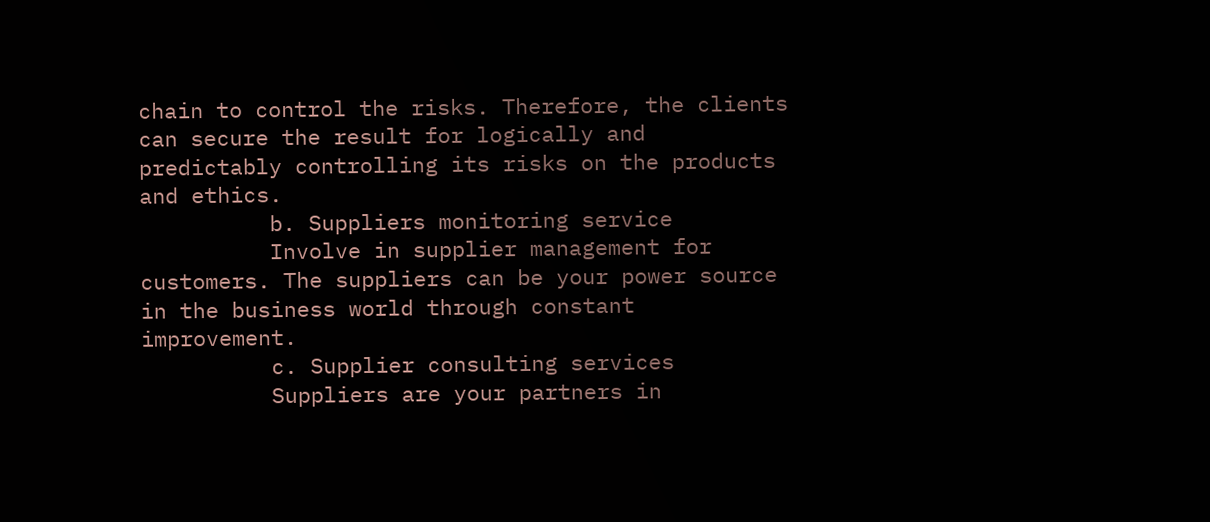chain to control the risks. Therefore, the clients can secure the result for logically and predictably controlling its risks on the products and ethics.
          b. Suppliers monitoring service
          Involve in supplier management for customers. The suppliers can be your power source in the business world through constant improvement.
          c. Supplier consulting services
          Suppliers are your partners in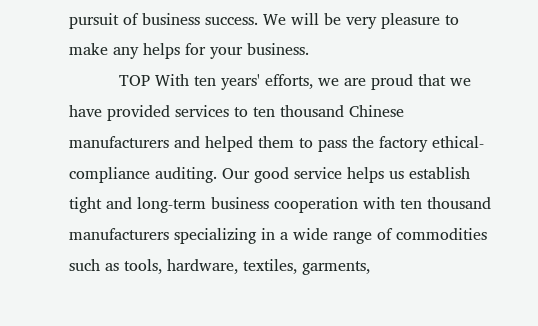pursuit of business success. We will be very pleasure to make any helps for your business.
          TOP With ten years' efforts, we are proud that we have provided services to ten thousand Chinese manufacturers and helped them to pass the factory ethical-compliance auditing. Our good service helps us establish tight and long-term business cooperation with ten thousand manufacturers specializing in a wide range of commodities such as tools, hardware, textiles, garments,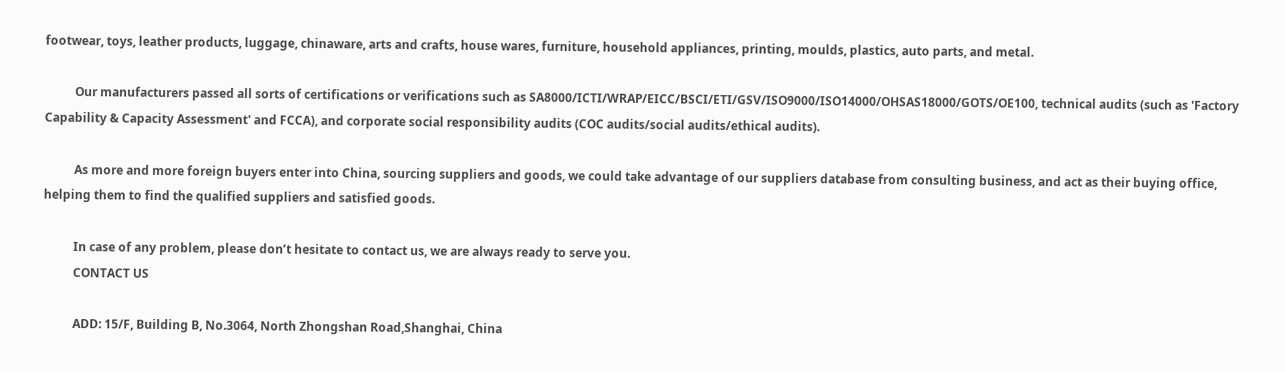footwear, toys, leather products, luggage, chinaware, arts and crafts, house wares, furniture, household appliances, printing, moulds, plastics, auto parts, and metal.

          Our manufacturers passed all sorts of certifications or verifications such as SA8000/ICTI/WRAP/EICC/BSCI/ETI/GSV/ISO9000/ISO14000/OHSAS18000/GOTS/OE100, technical audits (such as 'Factory Capability & Capacity Assessment' and FCCA), and corporate social responsibility audits (COC audits/social audits/ethical audits).

          As more and more foreign buyers enter into China, sourcing suppliers and goods, we could take advantage of our suppliers database from consulting business, and act as their buying office, helping them to find the qualified suppliers and satisfied goods.

          In case of any problem, please don’t hesitate to contact us, we are always ready to serve you.
          CONTACT US

          ADD: 15/F, Building B, No.3064, North Zhongshan Road,Shanghai, China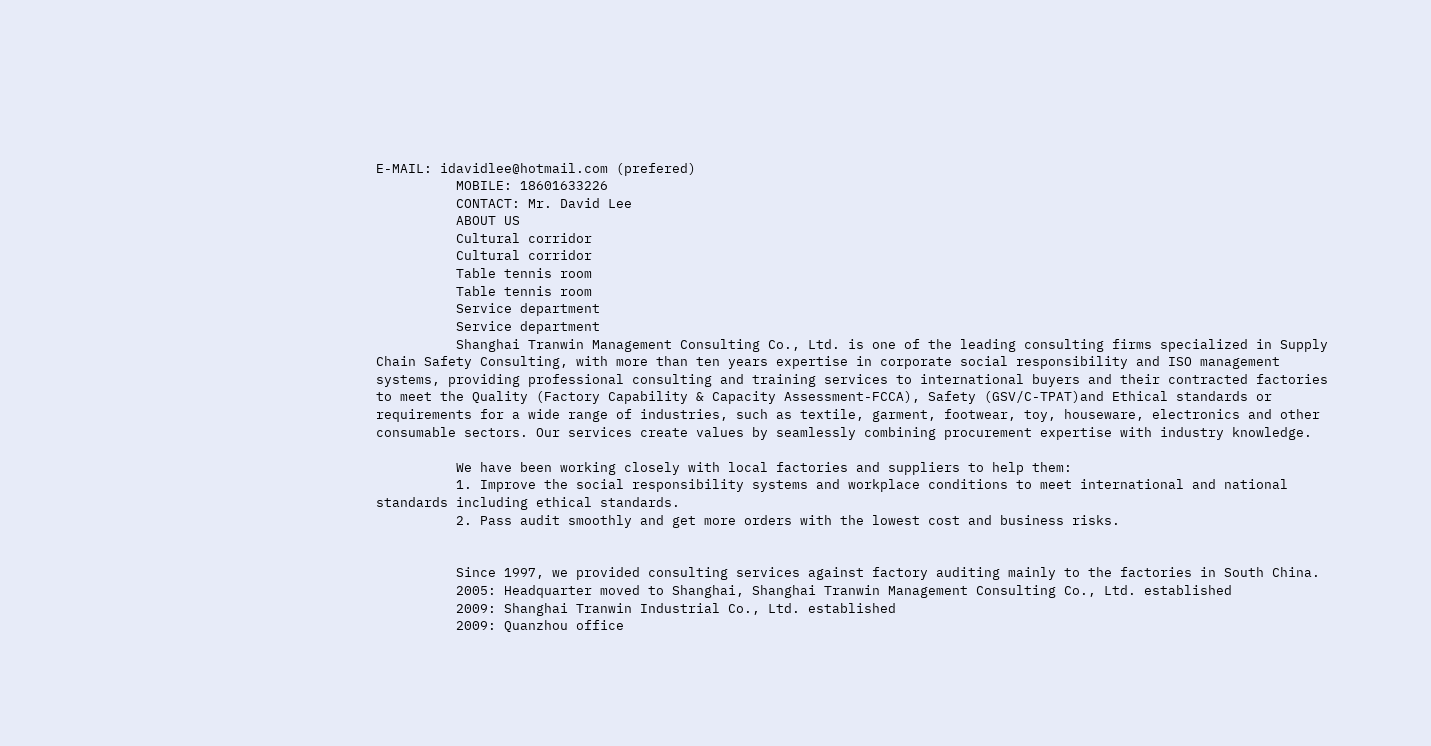E-MAIL: idavidlee@hotmail.com (prefered)
          MOBILE: 18601633226
          CONTACT: Mr. David Lee
          ABOUT US
          Cultural corridor
          Cultural corridor
          Table tennis room
          Table tennis room
          Service department
          Service department
          Shanghai Tranwin Management Consulting Co., Ltd. is one of the leading consulting firms specialized in Supply Chain Safety Consulting, with more than ten years expertise in corporate social responsibility and ISO management systems, providing professional consulting and training services to international buyers and their contracted factories to meet the Quality (Factory Capability & Capacity Assessment-FCCA), Safety (GSV/C-TPAT)and Ethical standards or requirements for a wide range of industries, such as textile, garment, footwear, toy, houseware, electronics and other consumable sectors. Our services create values by seamlessly combining procurement expertise with industry knowledge.

          We have been working closely with local factories and suppliers to help them:
          1. Improve the social responsibility systems and workplace conditions to meet international and national standards including ethical standards.
          2. Pass audit smoothly and get more orders with the lowest cost and business risks.


          Since 1997, we provided consulting services against factory auditing mainly to the factories in South China.
          2005: Headquarter moved to Shanghai, Shanghai Tranwin Management Consulting Co., Ltd. established
          2009: Shanghai Tranwin Industrial Co., Ltd. established
          2009: Quanzhou office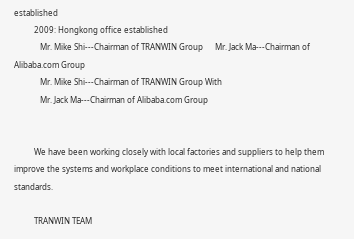established
          2009: Hongkong office established
             Mr. Mike Shi---Chairman of TRANWIN Group      Mr. Jack Ma---Chairman of Alibaba.com Group
             Mr. Mike Shi---Chairman of TRANWIN Group With
             Mr. Jack Ma---Chairman of Alibaba.com Group


          We have been working closely with local factories and suppliers to help them improve the systems and workplace conditions to meet international and national standards.

          TRANWIN TEAM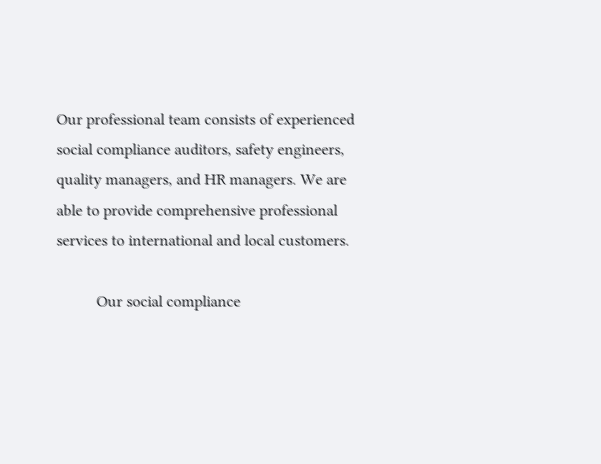Our professional team consists of experienced social compliance auditors, safety engineers, quality managers, and HR managers. We are able to provide comprehensive professional services to international and local customers.

          Our social compliance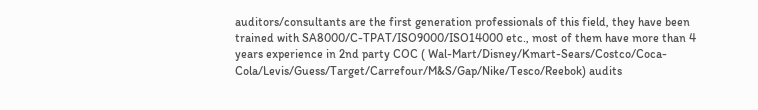auditors/consultants are the first generation professionals of this field, they have been trained with SA8000/C-TPAT/ISO9000/ISO14000 etc., most of them have more than 4 years experience in 2nd party COC ( Wal-Mart/Disney/Kmart-Sears/Costco/Coca-Cola/Levis/Guess/Target/Carrefour/M&S/Gap/Nike/Tesco/Reebok) audits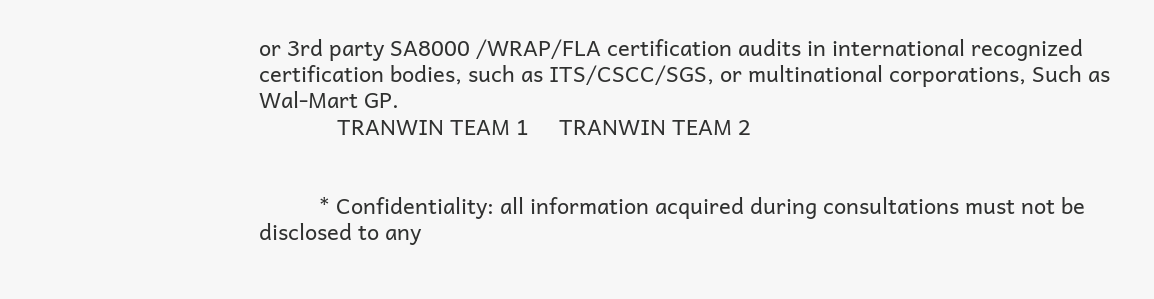or 3rd party SA8000 /WRAP/FLA certification audits in international recognized certification bodies, such as ITS/CSCC/SGS, or multinational corporations, Such as Wal-Mart GP.
             TRANWIN TEAM 1     TRANWIN TEAM 2


          * Confidentiality: all information acquired during consultations must not be disclosed to any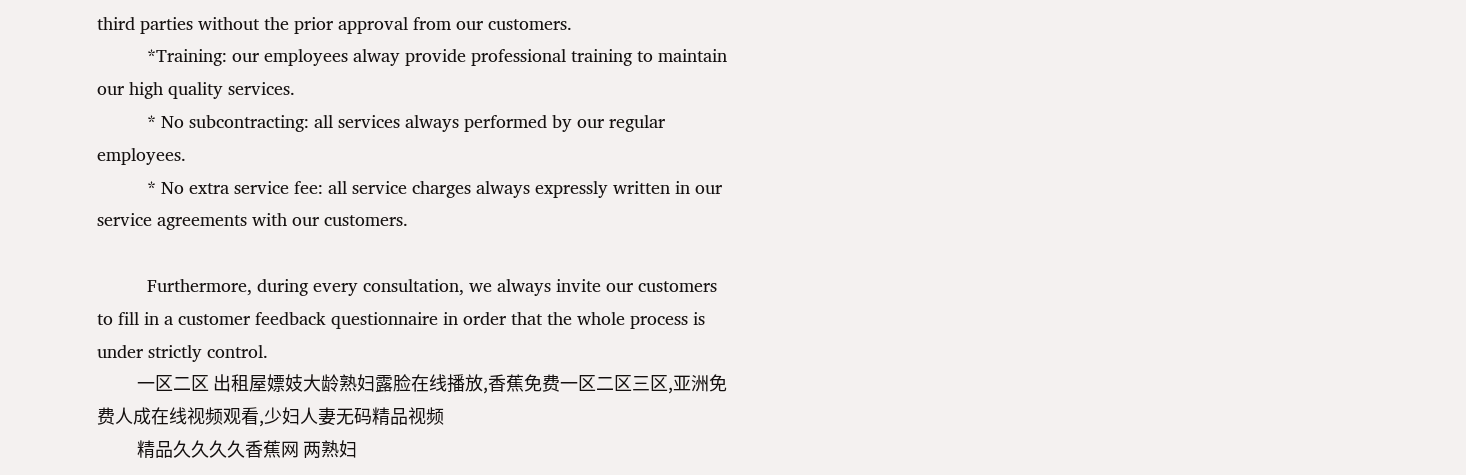third parties without the prior approval from our customers.
          *Training: our employees alway provide professional training to maintain our high quality services.
          * No subcontracting: all services always performed by our regular employees.
          * No extra service fee: all service charges always expressly written in our service agreements with our customers.

          Furthermore, during every consultation, we always invite our customers to fill in a customer feedback questionnaire in order that the whole process is under strictly control.
          一区二区 出租屋嫖妓大龄熟妇露脸在线播放,香蕉免费一区二区三区,亚洲免费人成在线视频观看,少妇人妻无码精品视频
          精品久久久久香蕉网 两熟妇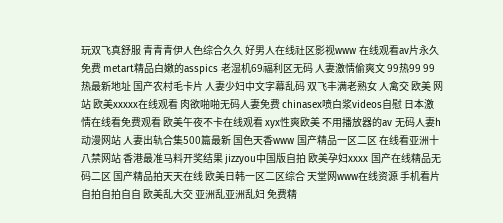玩双飞真舒服 青青青伊人色综合久久 好男人在线社区影视www 在线观看av片永久免费 metart精品白嫩的asspics 老湿机69福利区无码 人妻激情偷爽文 99热99 99热最新地址 国产农村毛卡片 人妻少妇中文字幕乱码 双飞丰满老熟女 人禽交 欧美 网站 欧美xxxxx在线观看 肉欲啪啪无码人妻免费 chinasex喷白浆videos自慰 日本激情在线看免费观看 欧美午夜不卡在线观看 xyx性爽欧美 不用播放器的av 无码人妻h动漫网站 人妻出轨合集500篇最新 国色天香www 国产精品一区二区 在线看亚洲十八禁网站 香港最准马料开奖结果 jizzyou中国版自拍 欧美孕妇xxxx 国产在线精品无码二区 国产精品拍天天在线 欧美日韩一区二区综合 天堂网www在线资源 手机看片自拍自拍自自 欧美乱大交 亚洲乱亚洲乱妇 免费精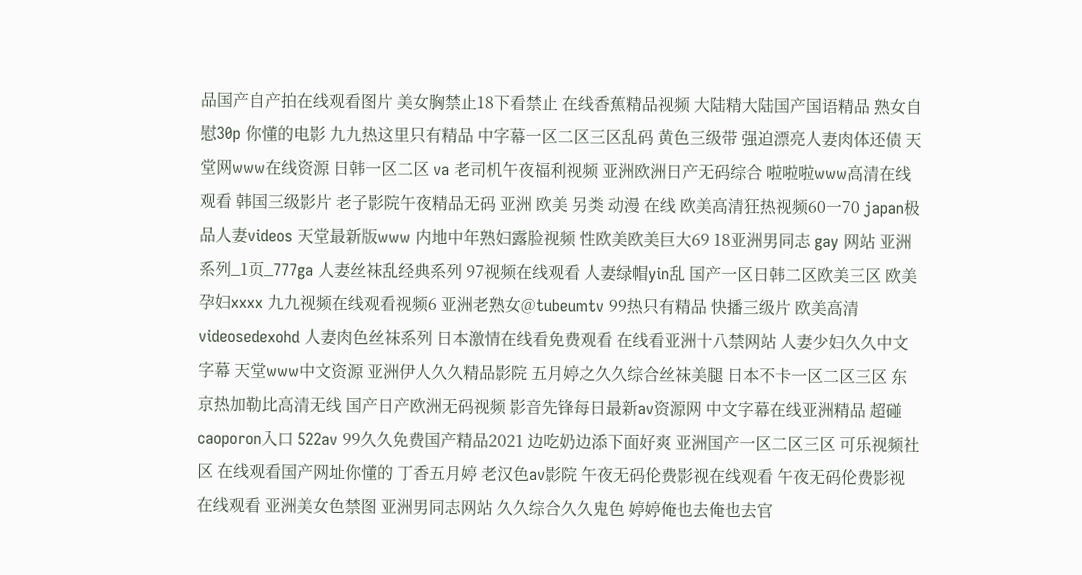品国产自产拍在线观看图片 美女胸禁止18下看禁止 在线香蕉精品视频 大陆精大陆国产国语精品 熟女自慰30p 你懂的电影 九九热这里只有精品 中字幕一区二区三区乱码 黄色三级带 强迫漂亮人妻肉体还债 天堂网www在线资源 日韩一区二区 va 老司机午夜福利视频 亚洲欧洲日产无码综合 啦啦啦www高清在线观看 韩国三级影片 老子影院午夜精品无码 亚洲 欧美 另类 动漫 在线 欧美高清狂热视频60一70 japan极品人妻videos 天堂最新版www 内地中年熟妇露脸视频 性欧美欧美巨大69 18亚洲男同志 gay 网站 亚洲系列_1页_777ga 人妻丝袜乱经典系列 97视频在线观看 人妻绿帽yin乱 国产一区日韩二区欧美三区 欧美孕妇xxxx 九九视频在线观看视频6 亚洲老熟女@tubeumtv 99热只有精品 快播三级片 欧美高清videosedexohd 人妻肉色丝袜系列 日本激情在线看免费观看 在线看亚洲十八禁网站 人妻少妇久久中文字幕 天堂www中文资源 亚洲伊人久久精品影院 五月婷之久久综合丝袜美腿 日本不卡一区二区三区 东京热加勒比高清无线 国产日产欧洲无码视频 影音先锋每日最新av资源网 中文字幕在线亚洲精品 超碰caoporon入口 522av 99久久免费国产精品2021 边吃奶边添下面好爽 亚洲国产一区二区三区 可乐视频社区 在线观看国产网址你懂的 丁香五月婷 老汉色av影院 午夜无码伦费影视在线观看 午夜无码伦费影视在线观看 亚洲美女色禁图 亚洲男同志网站 久久综合久久鬼色 婷婷俺也去俺也去官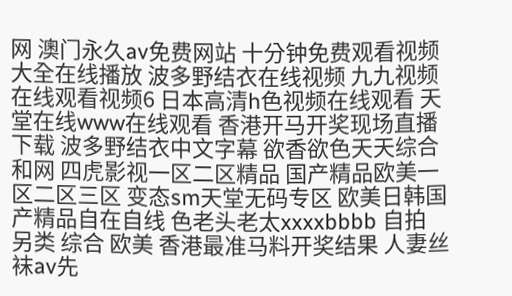网 澳门永久av免费网站 十分钟免费观看视频大全在线播放 波多野结衣在线视频 九九视频在线观看视频6 日本高清h色视频在线观看 天堂在线www在线观看 香港开马开奖现场直播下载 波多野结衣中文字幕 欲香欲色天天综合和网 四虎影视一区二区精品 国产精品欧美一区二区三区 变态sm天堂无码专区 欧美日韩国产精品自在自线 色老头老太xxxxbbbb 自拍 另类 综合 欧美 香港最准马料开奖结果 人妻丝袜av先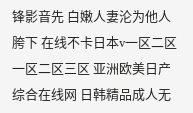锋影音先 白嫩人妻沦为他人胯下 在线不卡日本v一区二区 一区二区三区 亚洲欧美日产综合在线网 日韩精品成人无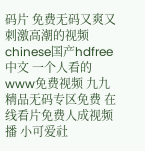码片 免费无码又爽又刺激高潮的视频 chinese国产hdfree中文 一个人看的www免费视频 九九精品无码专区免费 在线看片免费人成视频播 小可爱社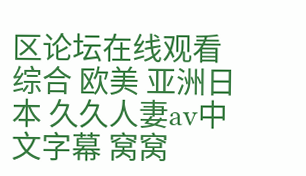区论坛在线观看 综合 欧美 亚洲日本 久久人妻av中文字幕 窝窝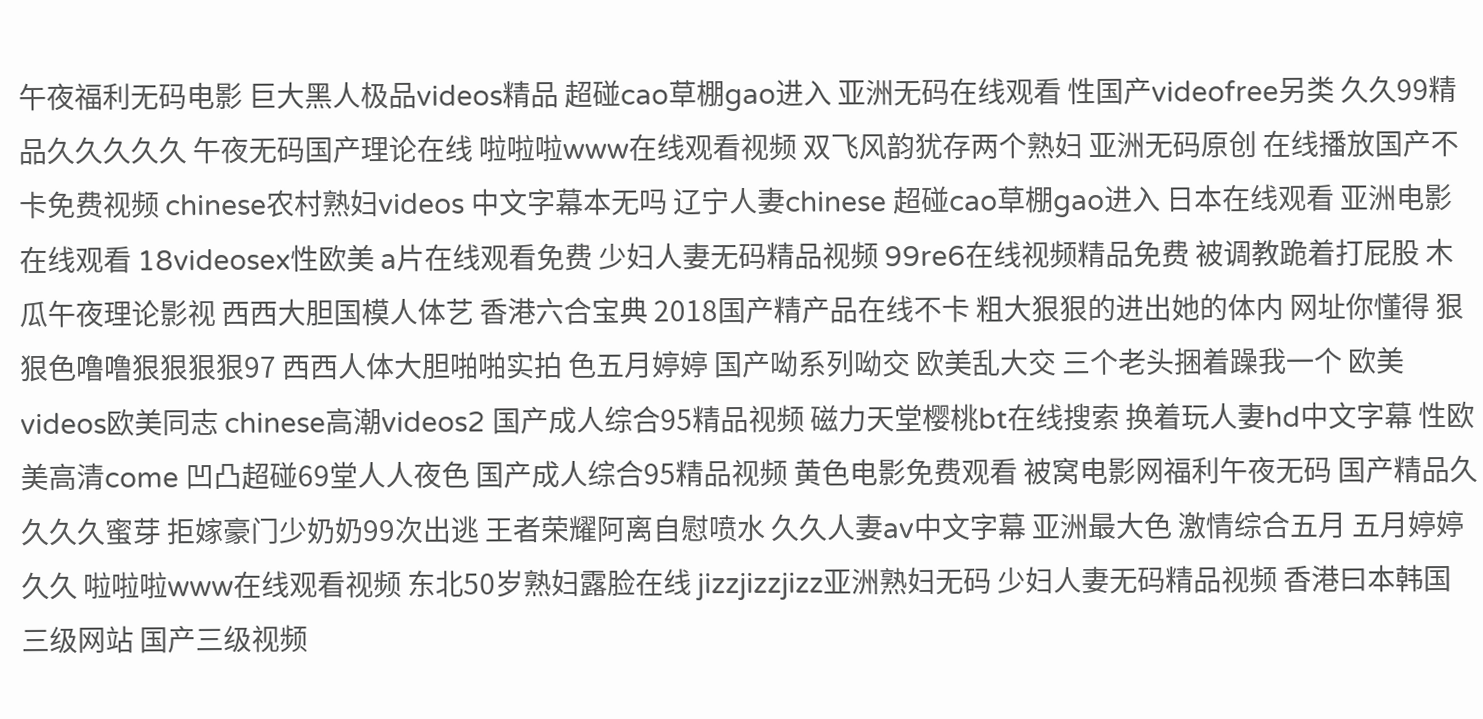午夜福利无码电影 巨大黑人极品videos精品 超碰cao草棚gao进入 亚洲无码在线观看 性国产videofree另类 久久99精品久久久久久 午夜无码国产理论在线 啦啦啦www在线观看视频 双飞风韵犹存两个熟妇 亚洲无码原创 在线播放国产不卡免费视频 chinese农村熟妇videos 中文字幕本无吗 辽宁人妻chinese 超碰cao草棚gao进入 日本在线观看 亚洲电影在线观看 18videosex性欧美 a片在线观看免费 少妇人妻无码精品视频 99re6在线视频精品免费 被调教跪着打屁股 木瓜午夜理论影视 西西大胆国模人体艺 香港六合宝典 2018国产精产品在线不卡 粗大狠狠的进出她的体内 网址你懂得 狠狠色噜噜狠狠狠狠97 西西人体大胆啪啪实拍 色五月婷婷 国产呦系列呦交 欧美乱大交 三个老头捆着躁我一个 欧美videos欧美同志 chinese高潮videos2 国产成人综合95精品视频 磁力天堂樱桃bt在线搜索 换着玩人妻hd中文字幕 性欧美高清come 凹凸超碰69堂人人夜色 国产成人综合95精品视频 黄色电影免费观看 被窝电影网福利午夜无码 国产精品久久久久蜜芽 拒嫁豪门少奶奶99次出逃 王者荣耀阿离自慰喷水 久久人妻av中文字幕 亚洲最大色 激情综合五月 五月婷婷久久 啦啦啦www在线观看视频 东北50岁熟妇露脸在线 jizzjizzjizz亚洲熟妇无码 少妇人妻无码精品视频 香港曰本韩国三级网站 国产三级视频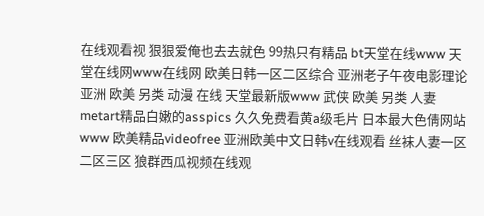在线观看视 狠狠爱俺也去去就色 99热只有精品 bt天堂在线www 天堂在线网www在线网 欧美日韩一区二区综合 亚洲老子午夜电影理论 亚洲 欧美 另类 动漫 在线 天堂最新版www 武侠 欧美 另类 人妻 metart精品白嫩的asspics 久久免费看黄a级毛片 日本最大色倩网站www 欧美精品videofree 亚洲欧美中文日韩v在线观看 丝袜人妻一区二区三区 狼群西瓜视频在线观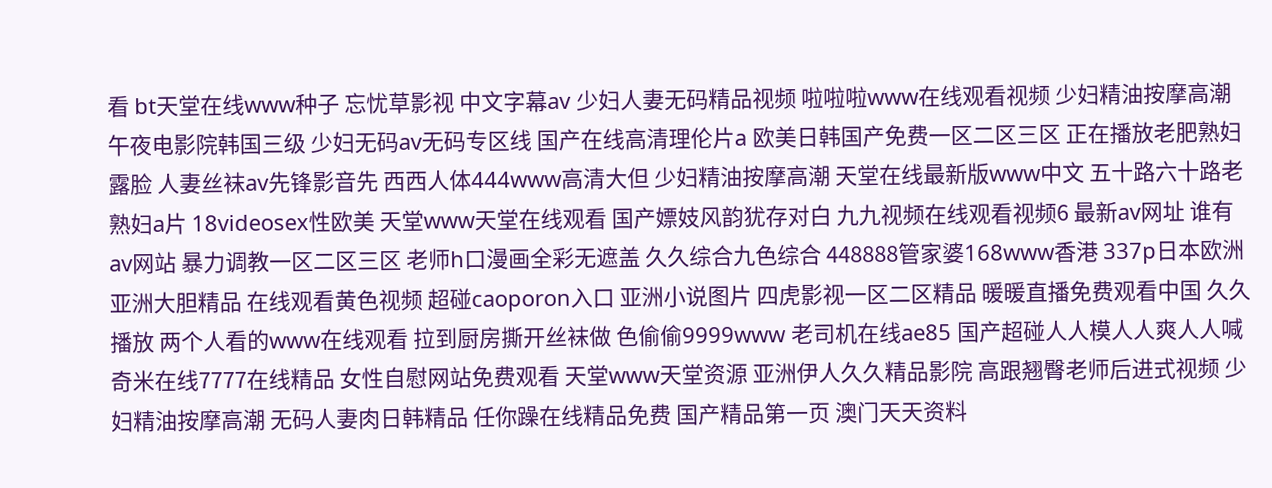看 bt天堂在线www种子 忘忧草影视 中文字幕av 少妇人妻无码精品视频 啦啦啦www在线观看视频 少妇精油按摩高潮 午夜电影院韩国三级 少妇无码av无码专区线 国产在线高清理伦片a 欧美日韩国产免费一区二区三区 正在播放老肥熟妇露脸 人妻丝袜av先锋影音先 西西人体444www高清大但 少妇精油按摩高潮 天堂在线最新版www中文 五十路六十路老熟妇a片 18videosex性欧美 天堂www天堂在线观看 国产嫖妓风韵犹存对白 九九视频在线观看视频6 最新av网址 谁有av网站 暴力调教一区二区三区 老师h口漫画全彩无遮盖 久久综合九色综合 448888管家婆168www香港 337p日本欧洲亚洲大胆精品 在线观看黄色视频 超碰caoporon入口 亚洲小说图片 四虎影视一区二区精品 暖暖直播免费观看中国 久久播放 两个人看的www在线观看 拉到厨房撕开丝袜做 色偷偷9999www 老司机在线ae85 国产超碰人人模人人爽人人喊 奇米在线7777在线精品 女性自慰网站免费观看 天堂www天堂资源 亚洲伊人久久精品影院 高跟翘臀老师后进式视频 少妇精油按摩高潮 无码人妻肉日韩精品 任你躁在线精品免费 国产精品第一页 澳门天天资料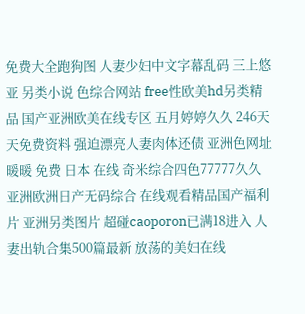免费大全跑狗图 人妻少妇中文字幕乱码 三上悠亚 另类小说 色综合网站 free性欧美hd另类精品 国产亚洲欧美在线专区 五月婷婷久久 246天天免费资料 强迫漂亮人妻肉体还债 亚洲色网址 暖暖 免费 日本 在线 奇米综合四色77777久久 亚洲欧洲日产无码综合 在线观看精品国产福利片 亚洲另类图片 超碰caoporon已满18进入 人妻出轨合集500篇最新 放荡的美妇在线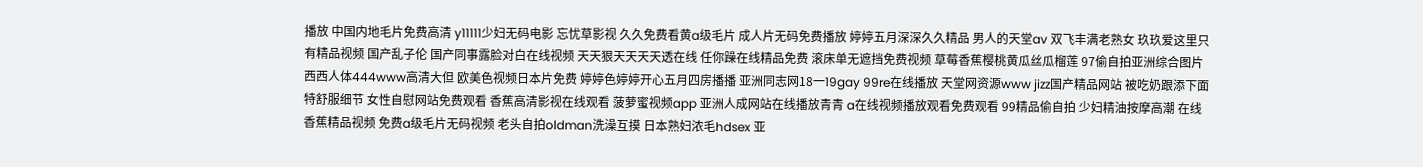播放 中国内地毛片免费高清 y11111少妇无码电影 忘忧草影视 久久免费看黄a级毛片 成人片无码免费播放 婷婷五月深深久久精品 男人的天堂av 双飞丰满老熟女 玖玖爱这里只有精品视频 国产乱子伦 国产同事露脸对白在线视频 天天狠天天天天透在线 任你躁在线精品免费 滚床单无遮挡免费视频 草莓香蕉樱桃黄瓜丝瓜榴莲 97偷自拍亚洲综合图片 西西人体444www高清大但 欧美色视频日本片免费 婷婷色婷婷开心五月四房播播 亚洲同志网18一19gay 99re在线播放 天堂网资源www jizz国产精品网站 被吃奶跟添下面特舒服细节 女性自慰网站免费观看 香蕉高清影视在线观看 菠萝蜜视频app 亚洲人成网站在线播放青青 a在线视频播放观看免费观看 99精品偷自拍 少妇精油按摩高潮 在线香蕉精品视频 免费a级毛片无码视频 老头自拍oldman洗澡互摸 日本熟妇浓毛hdsex 亚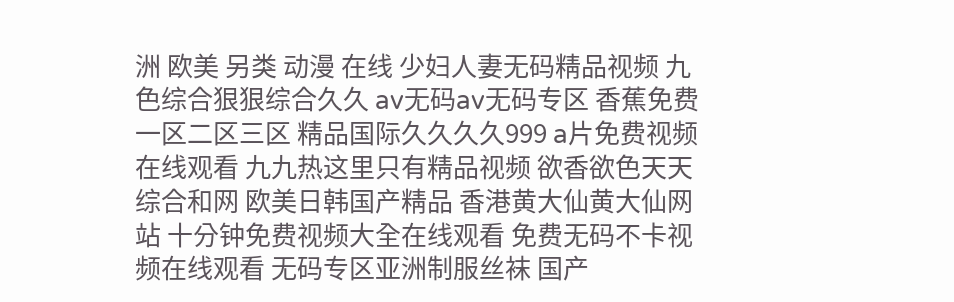洲 欧美 另类 动漫 在线 少妇人妻无码精品视频 九色综合狠狠综合久久 av无码av无码专区 香蕉免费一区二区三区 精品国际久久久久999 a片免费视频在线观看 九九热这里只有精品视频 欲香欲色天天综合和网 欧美日韩国产精品 香港黄大仙黄大仙网站 十分钟免费视频大全在线观看 免费无码不卡视频在线观看 无码专区亚洲制服丝袜 国产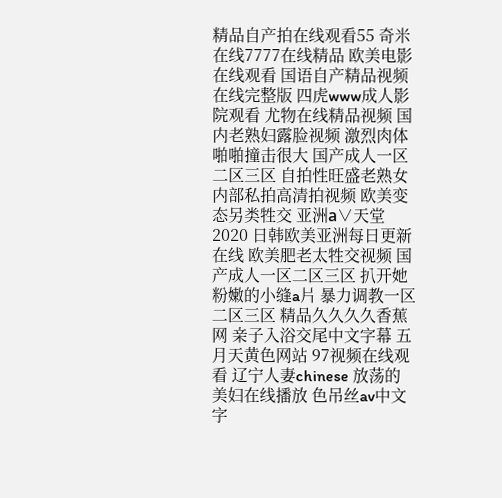精品自产拍在线观看55 奇米在线7777在线精品 欧美电影在线观看 国语自产精品视频在线完整版 四虎www成人影院观看 尤物在线精品视频 国内老熟妇露脸视频 激烈肉体啪啪撞击很大 国产成人一区二区三区 自拍性旺盛老熟女 内部私拍高清拍视频 欧美变态另类牲交 亚洲а∨天堂2020 日韩欧美亚洲每日更新在线 欧美肥老太牲交视频 国产成人一区二区三区 扒开她粉嫩的小缝a片 暴力调教一区二区三区 精品久久久久香蕉网 亲子入浴交尾中文字幕 五月天黄色网站 97视频在线观看 辽宁人妻chinese 放荡的美妇在线播放 色吊丝av中文字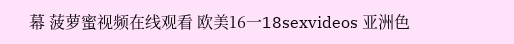幕 菠萝蜜视频在线观看 欧美16一18sexvideos 亚洲色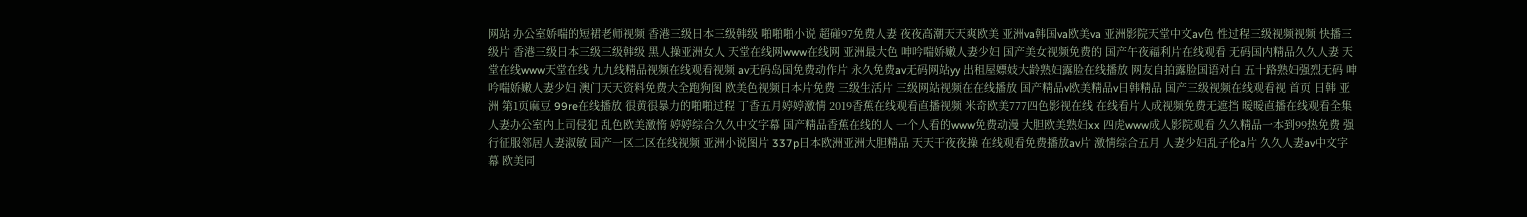网站 办公室娇喘的短裙老师视频 香港三级日本三级韩级 啪啪啪小说 超碰97免费人妻 夜夜高潮天天爽欧美 亚洲va韩国va欧美va 亚洲影院天堂中文av色 性过程三级视频视频 快播三级片 香港三级日本三级三级韩级 黑人操亚洲女人 天堂在线网www在线网 亚洲最大色 呻吟喘娇嫩人妻少妇 国产美女视频免费的 国产午夜福利片在线观看 无码国内精品久久人妻 天堂在线www天堂在线 九九线精品视频在线观看视频 av无码岛国免费动作片 永久免费av无码网站yy 出租屋嫖妓大龄熟妇露脸在线播放 网友自拍露脸国语对白 五十路熟妇强烈无码 呻吟喘娇嫩人妻少妇 澳门天天资料免费大全跑狗图 欧美色视频日本片免费 三级生活片 三级网站视频在在线播放 国产精品v欧美精品v日韩精品 国产三级视频在线观看视 首页 日韩 亚洲 第1页麻豆 99re在线播放 很黄很暴力的啪啪过程 丁香五月婷婷激情 2019香蕉在线观看直播视频 米奇欧美777四色影视在线 在线看片人成视频免费无遮挡 暖暖直播在线观看全集 人妻办公室内上司侵犯 乱色欧美激惰 婷婷综合久久中文字幕 国产精品香蕉在线的人 一个人看的www免费动漫 大胆欧美熟妇xx 四虎www成人影院观看 久久精品一本到99热免费 强行征服邻居人妻淑敏 国产一区二区在线视频 亚洲小说图片 337p日本欧洲亚洲大胆精品 天天干夜夜操 在线观看免费播放av片 激情综合五月 人妻少妇乱子伦a片 久久人妻av中文字幕 欧美同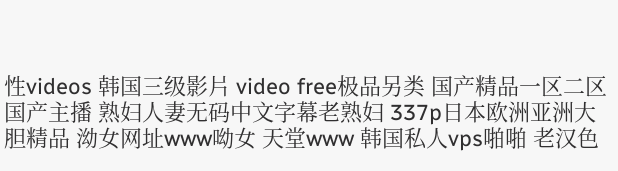性videos 韩国三级影片 video free极品另类 国产精品一区二区国产主播 熟妇人妻无码中文字幕老熟妇 337p日本欧洲亚洲大胆精品 泑女网址www呦女 天堂www 韩国私人vps啪啪 老汉色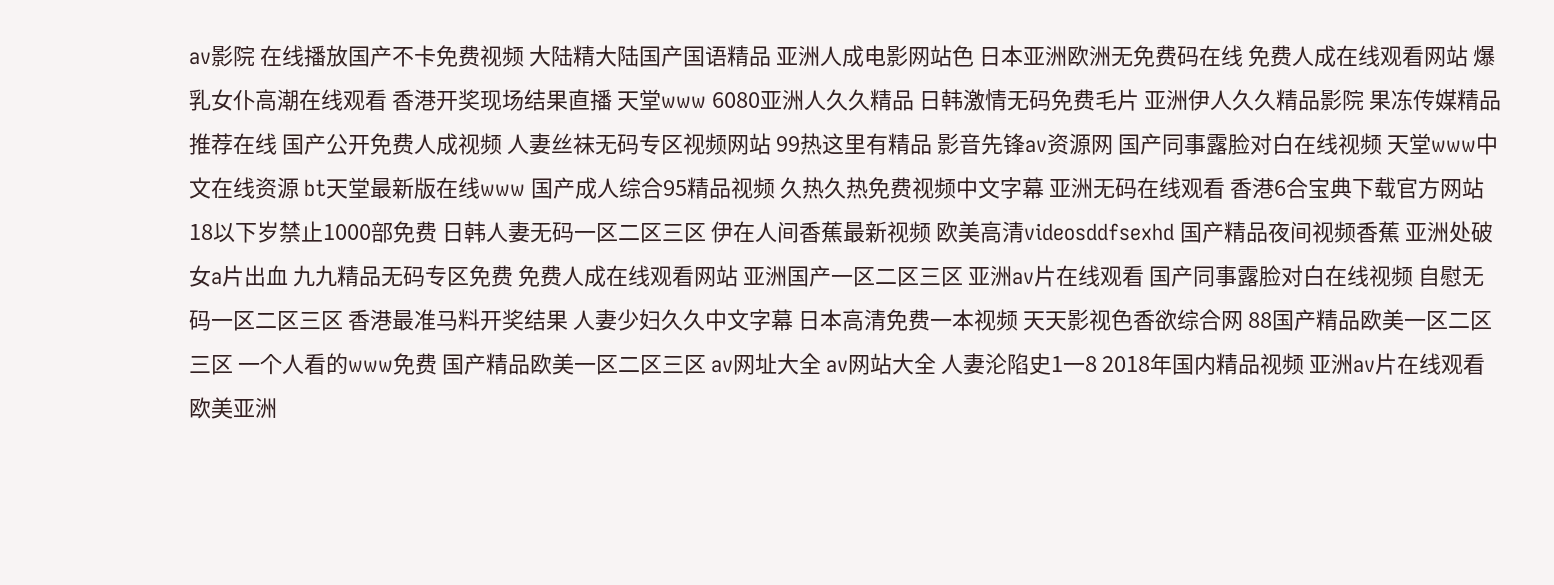av影院 在线播放国产不卡免费视频 大陆精大陆国产国语精品 亚洲人成电影网站色 日本亚洲欧洲无免费码在线 免费人成在线观看网站 爆乳女仆高潮在线观看 香港开奖现场结果直播 天堂www 6080亚洲人久久精品 日韩激情无码免费毛片 亚洲伊人久久精品影院 果冻传媒精品推荐在线 国产公开免费人成视频 人妻丝袜无码专区视频网站 99热这里有精品 影音先锋av资源网 国产同事露脸对白在线视频 天堂www中文在线资源 bt天堂最新版在线www 国产成人综合95精品视频 久热久热免费视频中文字幕 亚洲无码在线观看 香港6合宝典下载官方网站 18以下岁禁止1000部免费 日韩人妻无码一区二区三区 伊在人间香蕉最新视频 欧美高清videosddfsexhd 国产精品夜间视频香蕉 亚洲处破女a片出血 九九精品无码专区免费 免费人成在线观看网站 亚洲国产一区二区三区 亚洲av片在线观看 国产同事露脸对白在线视频 自慰无码一区二区三区 香港最准马料开奖结果 人妻少妇久久中文字幕 日本高清免费一本视频 天天影视色香欲综合网 88国产精品欧美一区二区三区 一个人看的www免费 国产精品欧美一区二区三区 av网址大全 av网站大全 人妻沦陷史1一8 2018年国内精品视频 亚洲av片在线观看 欧美亚洲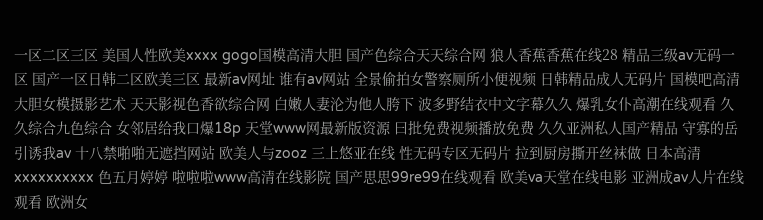一区二区三区 美国人性欧美xxxx gogo国模高清大胆 国产色综合天天综合网 狼人香蕉香蕉在线28 精品三级av无码一区 国产一区日韩二区欧美三区 最新av网址 谁有av网站 全景偷拍女警察厕所小便视频 日韩精品成人无码片 国模吧高清大胆女模摄影艺术 天天影视色香欲综合网 白嫩人妻沦为他人胯下 波多野结衣中文字幕久久 爆乳女仆高潮在线观看 久久综合九色综合 女邻居给我口爆18p 天堂www网最新版资源 曰批免费视频播放免费 久久亚洲私人国产精品 守寡的岳引诱我av 十八禁啪啪无遮挡网站 欧美人与zooz 三上悠亚在线 性无码专区无码片 拉到厨房撕开丝袜做 日本高清xxxxxxxxxx 色五月婷婷 啦啦啦www高清在线影院 国产思思99re99在线观看 欧美va天堂在线电影 亚洲成av人片在线观看 欧洲女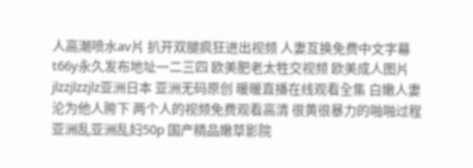人高潮喷水av片 扒开双腿疯狂进出视频 人妻互换免费中文字幕 t66y永久发布地址一二三四 欧美肥老太牲交视频 欧美成人图片 jlzzjlzzjlz亚洲日本 亚洲无码原创 暖暖直播在线观看全集 白嫩人妻沦为他人胯下 两个人的视频免费观看高清 很黄很暴力的啪啪过程 亚洲乱亚洲乱妇50p 国产精品嫩草影院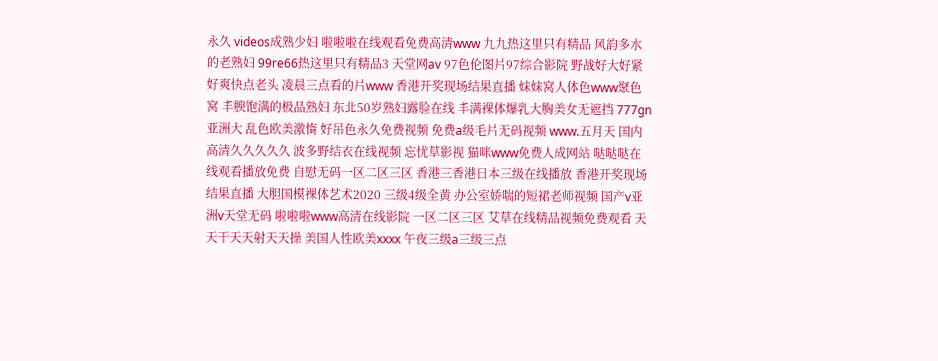永久 videos成熟少妇 啦啦啦在线观看免费高清www 九九热这里只有精品 风韵多水的老熟妇 99re66热这里只有精品3 天堂网av 97色伦图片97综合影院 野战好大好紧好爽快点老头 凌晨三点看的片www 香港开奖现场结果直播 妺妺窝人体色www聚色窝 丰腴饱满的极品熟妇 东北50岁熟妇露脸在线 丰满裸体爆乳大胸美女无遮挡 777gn亚洲大 乱色欧美激惰 好吊色永久免费视频 免费a级毛片无码视频 www.五月天 国内高清久久久久久 波多野结衣在线视频 忘忧草影视 猫咪www免费人成网站 哒哒哒在线观看播放免费 自慰无码一区二区三区 香港三香港日本三级在线播放 香港开奖现场结果直播 大胆国模裸体艺术2020 三级4级全黄 办公室娇喘的短裙老师视频 国产v亚洲v天堂无码 啦啦啦www高清在线影院 一区二区三区 艾草在线精品视频免费观看 天天干天天射天天操 美国人性欧美xxxx 午夜三级a三级三点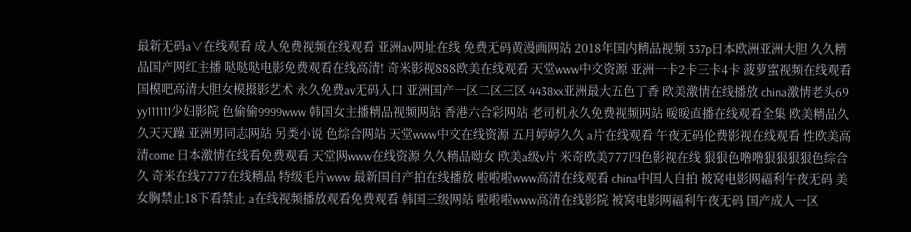最新无码a∨在线观看 成人免费视频在线观看 亚洲av网址在线 免费无码黄漫画网站 2018年国内精品视频 337p日本欧洲亚洲大胆 久久精品国产网红主播 哒哒哒电影免费观看在线高清! 奇米影视888欧美在线观看 天堂www中文资源 亚洲一卡2卡三卡4卡 菠萝蜜视频在线观看 国模吧高清大胆女模摄影艺术 永久免费av无码入口 亚洲国产一区二区三区 4438xx亚洲最大五色丁香 欧美激情在线播放 china激情老头69 yy111111少妇影院 色偷偷9999www 韩国女主播精品视频网站 香港六合彩网站 老司机永久免费视频网站 暖暖直播在线观看全集 欧美精品久久天天躁 亚洲男同志网站 另类小说 色综合网站 天堂www中文在线资源 五月婷婷久久 a片在线观看 午夜无码伦费影视在线观看 性欧美高清come 日本激情在线看免费观看 天堂网www在线资源 久久精品呦女 欧美a级v片 米奇欧美777四色影视在线 狠狠色噜噜狠狠狠狠色综合久 奇米在线7777在线精品 特级毛片www 最新国自产拍在线播放 啦啦啦www高清在线观看 china中国人自拍 被窝电影网福利午夜无码 美女胸禁止18下看禁止 a在线视频播放观看免费观看 韩国三级网站 啦啦啦www高清在线影院 被窝电影网福利午夜无码 国产成人一区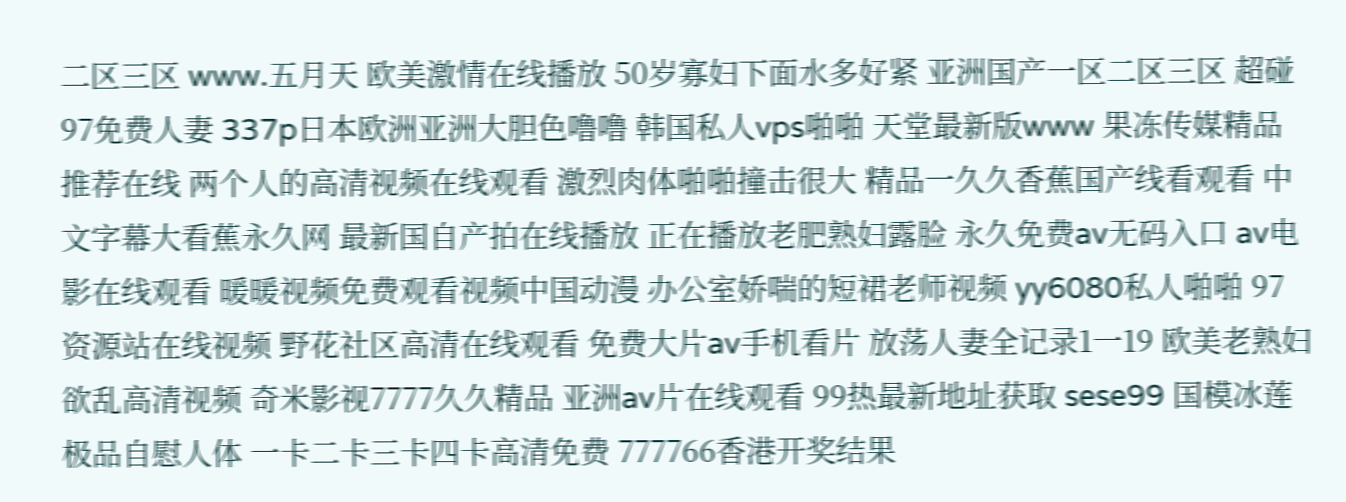二区三区 www.五月天 欧美激情在线播放 50岁寡妇下面水多好紧 亚洲国产一区二区三区 超碰97免费人妻 337p日本欧洲亚洲大胆色噜噜 韩国私人vps啪啪 天堂最新版www 果冻传媒精品推荐在线 两个人的高清视频在线观看 激烈肉体啪啪撞击很大 精品一久久香蕉国产线看观看 中文字幕大看蕉永久网 最新国自产拍在线播放 正在播放老肥熟妇露脸 永久免费av无码入口 av电影在线观看 暖暖视频免费观看视频中国动漫 办公室娇喘的短裙老师视频 yy6080私人啪啪 97资源站在线视频 野花社区高清在线观看 免费大片av手机看片 放荡人妻全记录1一19 欧美老熟妇欲乱高清视频 奇米影视7777久久精品 亚洲av片在线观看 99热最新地址获取 sese99 国模冰莲极品自慰人体 一卡二卡三卡四卡高清免费 777766香港开奖结果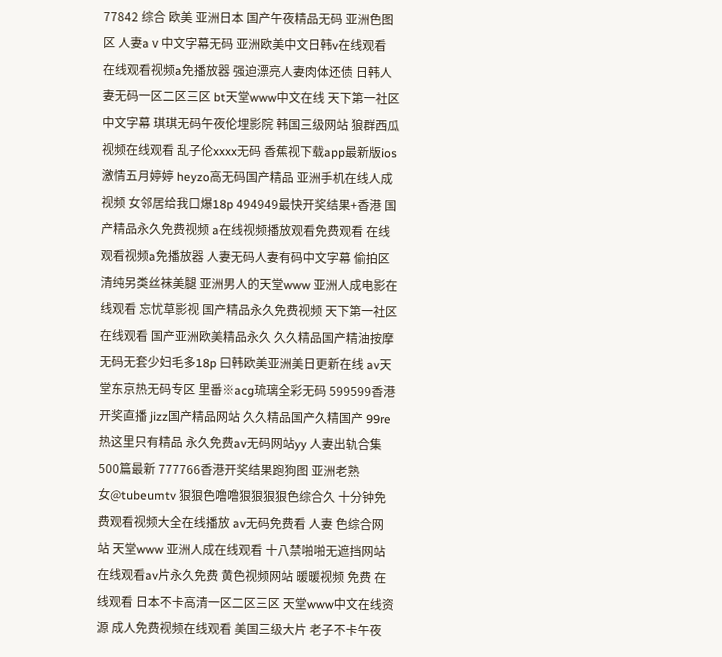77842 综合 欧美 亚洲日本 国产午夜精品无码 亚洲色图区 人妻aⅴ中文字幕无码 亚洲欧美中文日韩v在线观看 在线观看视频a免播放器 强迫漂亮人妻肉体还债 日韩人妻无码一区二区三区 bt天堂www中文在线 天下第一社区中文字幕 琪琪无码午夜伦埋影院 韩国三级网站 狼群西瓜视频在线观看 乱子伦xxxx无码 香蕉视下载app最新版ios 激情五月婷婷 heyzo高无码国产精品 亚洲手机在线人成视频 女邻居给我口爆18p 494949最快开奖结果+香港 国产精品永久免费视频 a在线视频播放观看免费观看 在线观看视频a免播放器 人妻无码人妻有码中文字幕 偷拍区清纯另类丝袜美腿 亚洲男人的天堂www 亚洲人成电影在线观看 忘忧草影视 国产精品永久免费视频 天下第一社区在线观看 国产亚洲欧美精品永久 久久精品国产精油按摩 无码无套少妇毛多18p 曰韩欧美亚洲美日更新在线 av天堂东京热无码专区 里番※acg琉璃全彩无码 599599香港开奖直播 jizz国产精品网站 久久精品国产久精国产 99re热这里只有精品 永久免费av无码网站yy 人妻出轨合集500篇最新 777766香港开奖结果跑狗图 亚洲老熟女@tubeumtv 狠狠色噜噜狠狠狠狠色综合久 十分钟免费观看视频大全在线播放 av无码免费看 人妻 色综合网站 天堂www 亚洲人成在线观看 十八禁啪啪无遮挡网站 在线观看av片永久免费 黄色视频网站 暖暖视频 免费 在线观看 日本不卡高清一区二区三区 天堂www中文在线资源 成人免费视频在线观看 美国三级大片 老子不卡午夜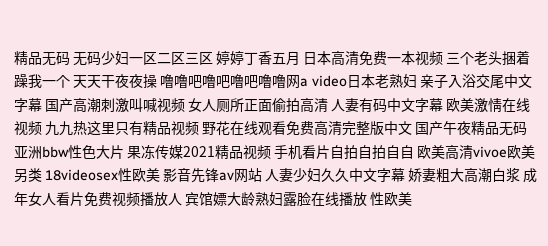精品无码 无码少妇一区二区三区 婷婷丁香五月 日本高清免费一本视频 三个老头捆着躁我一个 天天干夜夜操 噜噜吧噜吧噜吧噜噜网a video日本老熟妇 亲子入浴交尾中文字幕 国产高潮刺激叫喊视频 女人厕所正面偷拍高清 人妻有码中文字幕 欧美激情在线视频 九九热这里只有精品视频 野花在线观看免费高清完整版中文 国产午夜精品无码 亚洲bbw性色大片 果冻传媒2021精品视频 手机看片自拍自拍自自 欧美高清vivoe欧美另类 18videosex性欧美 影音先锋av网站 人妻少妇久久中文字幕 娇妻粗大高潮白浆 成年女人看片免费视频播放人 宾馆嫖大龄熟妇露脸在线播放 性欧美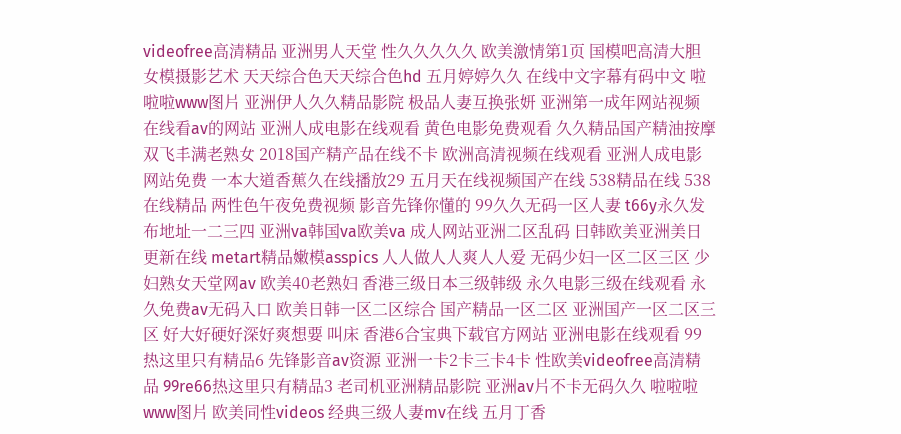videofree高清精品 亚洲男人天堂 性久久久久久 欧美激情第1页 国模吧高清大胆女模摄影艺术 天天综合色天天综合色hd 五月婷婷久久 在线中文字幕有码中文 啦啦啦www图片 亚洲伊人久久精品影院 极品人妻互换张妍 亚洲第一成年网站视频 在线看av的网站 亚洲人成电影在线观看 黄色电影免费观看 久久精品国产精油按摩 双飞丰满老熟女 2018国产精产品在线不卡 欧洲高清视频在线观看 亚洲人成电影网站免费 一本大道香蕉久在线播放29 五月天在线视频国产在线 538精品在线 538在线精品 两性色午夜免费视频 影音先锋你懂的 99久久无码一区人妻 t66y永久发布地址一二三四 亚洲va韩国va欧美va 成人网站亚洲二区乱码 曰韩欧美亚洲美日更新在线 metart精品嫩模asspics 人人做人人爽人人爱 无码少妇一区二区三区 少妇熟女天堂网av 欧美40老熟妇 香港三级日本三级韩级 永久电影三级在线观看 永久免费av无码入口 欧美日韩一区二区综合 国产精品一区二区 亚洲国产一区二区三区 好大好硬好深好爽想要 叫床 香港6合宝典下载官方网站 亚洲电影在线观看 99热这里只有精品6 先锋影音av资源 亚洲一卡2卡三卡4卡 性欧美videofree高清精品 99re66热这里只有精品3 老司机亚洲精品影院 亚洲av片不卡无码久久 啦啦啦www图片 欧美同性videos 经典三级人妻mv在线 五月丁香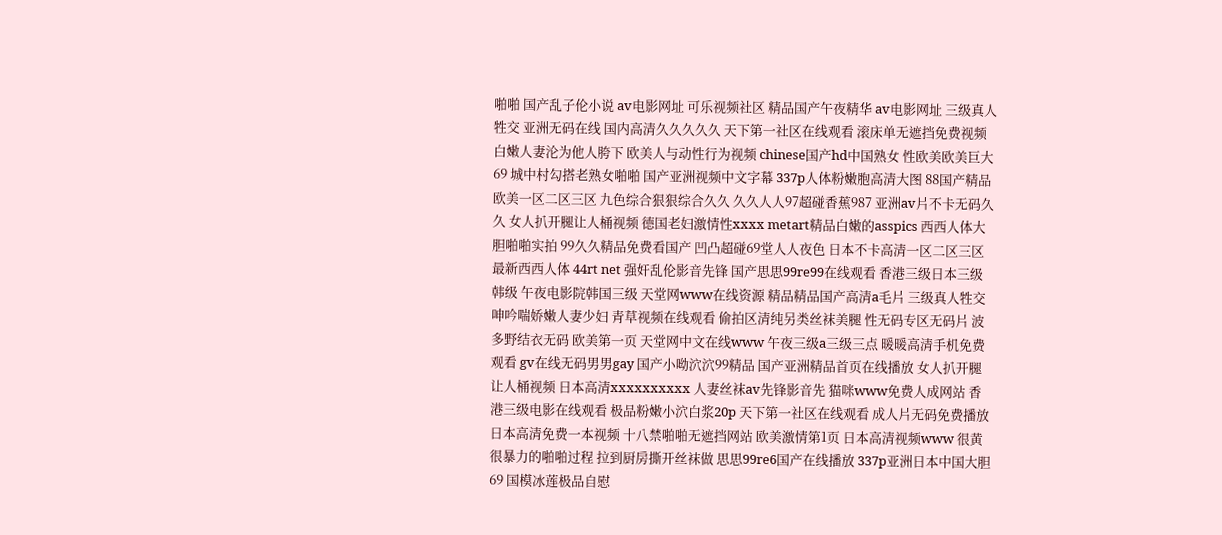啪啪 国产乱子伦小说 av电影网址 可乐视频社区 精品国产午夜精华 av电影网址 三级真人牲交 亚洲无码在线 国内高清久久久久久 天下第一社区在线观看 滚床单无遮挡免费视频 白嫩人妻沦为他人胯下 欧美人与动性行为视频 chinese国产hd中国熟女 性欧美欧美巨大69 城中村勾搭老熟女啪啪 国产亚洲视频中文字幕 337p人体粉嫩胞高清大图 88国产精品欧美一区二区三区 九色综合狠狠综合久久 久久人人97超碰香蕉987 亚洲av片不卡无码久久 女人扒开腿让人桶视频 德国老妇激情性xxxx metart精品白嫩的asspics 西西人体大胆啪啪实拍 99久久精品免费看国产 凹凸超碰69堂人人夜色 日本不卡高清一区二区三区 最新西西人体 44rt net 强奸乱伦影音先锋 国产思思99re99在线观看 香港三级日本三级韩级 午夜电影院韩国三级 天堂网www在线资源 精品精品国产高清a毛片 三级真人牲交 呻吟喘娇嫩人妻少妇 青草视频在线观看 偷拍区清纯另类丝袜美腿 性无码专区无码片 波多野结衣无码 欧美第一页 天堂网中文在线www 午夜三级a三级三点 暖暖高清手机免费观看 gv在线无码男男gay 国产小呦泬泬99精品 国产亚洲精品首页在线播放 女人扒开腿让人桶视频 日本高清xxxxxxxxxx 人妻丝袜av先锋影音先 猫咪www免费人成网站 香港三级电影在线观看 极品粉嫩小泬白浆20p 天下第一社区在线观看 成人片无码免费播放 日本高清免费一本视频 十八禁啪啪无遮挡网站 欧美激情第1页 日本高清视频www 很黄很暴力的啪啪过程 拉到厨房撕开丝袜做 思思99re6国产在线播放 337p亚洲日本中国大胆69 国模冰莲极品自慰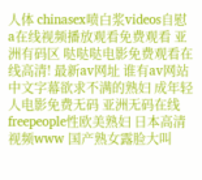人体 chinasex喷白浆videos自慰 a在线视频播放观看免费观看 亚洲有码区 哒哒哒电影免费观看在线高清! 最新av网址 谁有av网站 中文字幕欲求不满的熟妇 成年轻人电影免费无码 亚洲无码在线 freepeople性欧美熟妇 日本高清视频www 国产熟女露脸大叫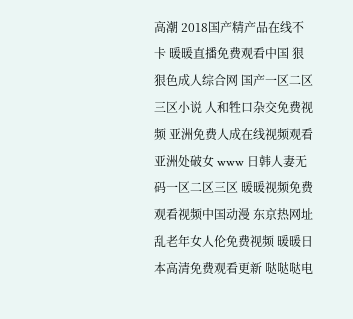高潮 2018国产精产品在线不卡 暖暖直播免费观看中国 狠狠色成人综合网 国产一区二区三区小说 人和牲口杂交免费视频 亚洲免费人成在线视频观看 亚洲处破女 www 日韩人妻无码一区二区三区 暖暖视频免费观看视频中国动漫 东京热网址 乱老年女人伦免费视频 暖暖日本高清免费观看更新 哒哒哒电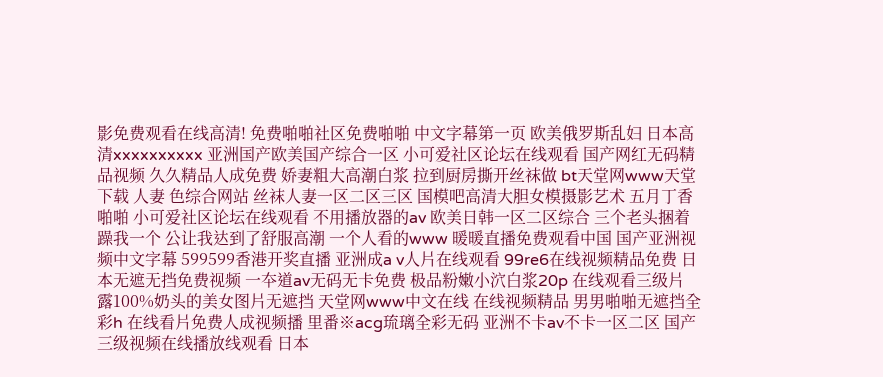影免费观看在线高清! 免费啪啪社区免费啪啪 中文字幕第一页 欧美俄罗斯乱妇 日本高清xxxxxxxxxx 亚洲国产欧美国产综合一区 小可爱社区论坛在线观看 国产网红无码精品视频 久久精品人成免费 娇妻粗大高潮白浆 拉到厨房撕开丝袜做 bt天堂网www天堂下载 人妻 色综合网站 丝袜人妻一区二区三区 国模吧高清大胆女模摄影艺术 五月丁香啪啪 小可爱社区论坛在线观看 不用播放器的av 欧美日韩一区二区综合 三个老头捆着躁我一个 公让我达到了舒服高潮 一个人看的www 暖暖直播免费观看中国 国产亚洲视频中文字幕 599599香港开奖直播 亚洲成a v人片在线观看 99re6在线视频精品免费 日本无遮无挡免费视频 一夲道av无码无卡免费 极品粉嫩小泬白浆20p 在线观看三级片 露100%奶头的美女图片无遮挡 天堂网www中文在线 在线视频精品 男男啪啪无遮挡全彩h 在线看片免费人成视频播 里番※acg琉璃全彩无码 亚洲不卡av不卡一区二区 国产三级视频在线播放线观看 日本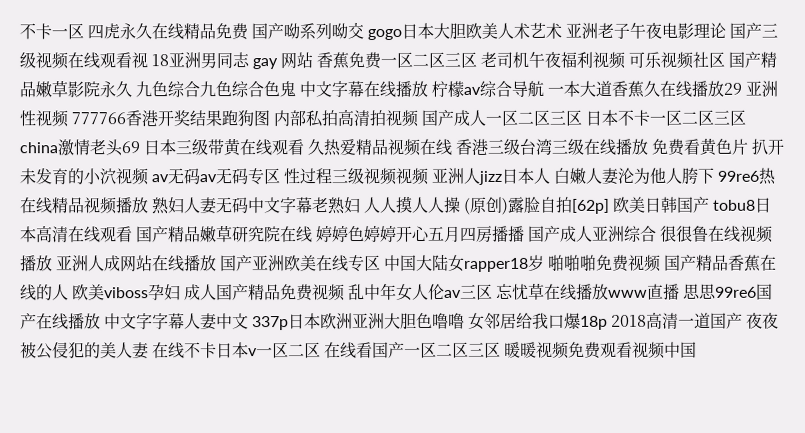不卡一区 四虎永久在线精品免费 国产呦系列呦交 gogo日本大胆欧美人术艺术 亚洲老子午夜电影理论 国产三级视频在线观看视 18亚洲男同志 gay 网站 香蕉免费一区二区三区 老司机午夜福利视频 可乐视频社区 国产精品嫩草影院永久 九色综合九色综合色鬼 中文字幕在线播放 柠檬av综合导航 一本大道香蕉久在线播放29 亚洲性视频 777766香港开奖结果跑狗图 内部私拍高清拍视频 国产成人一区二区三区 日本不卡一区二区三区 china激情老头69 日本三级带黄在线观看 久热爱精品视频在线 香港三级台湾三级在线播放 免费看黄色片 扒开未发育的小泬视频 av无码av无码专区 性过程三级视频视频 亚洲人jizz日本人 白嫩人妻沦为他人胯下 99re6热在线精品视频播放 熟妇人妻无码中文字幕老熟妇 人人摸人人操 (原创)露脸自拍[62p] 欧美日韩国产 tobu8日本高清在线观看 国产精品嫩草研究院在线 婷婷色婷婷开心五月四房播播 国产成人亚洲综合 很很鲁在线视频播放 亚洲人成网站在线播放 国产亚洲欧美在线专区 中国大陆女rapper18岁 啪啪啪免费视频 国产精品香蕉在线的人 欧美viboss孕妇 成人国产精品免费视频 乱中年女人伦av三区 忘忧草在线播放www直播 思思99re6国产在线播放 中文字字幕人妻中文 337p日本欧洲亚洲大胆色噜噜 女邻居给我口爆18p 2018高清一道国产 夜夜被公侵犯的美人妻 在线不卡日本v一区二区 在线看国产一区二区三区 暖暖视频免费观看视频中国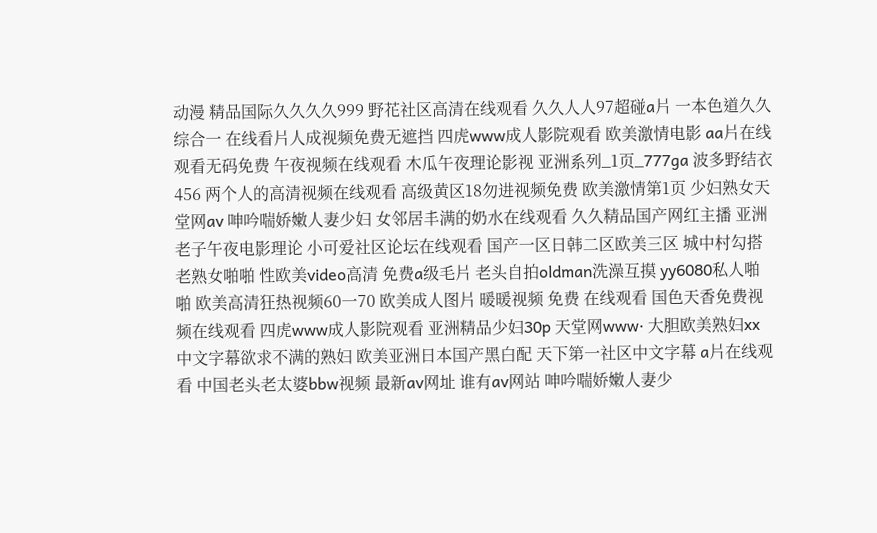动漫 精品国际久久久久999 野花社区高清在线观看 久久人人97超碰a片 一本色道久久综合一 在线看片人成视频免费无遮挡 四虎www成人影院观看 欧美激情电影 aa片在线观看无码免费 午夜视频在线观看 木瓜午夜理论影视 亚洲系列_1页_777ga 波多野结衣456 两个人的高清视频在线观看 高级黄区18勿进视频免费 欧美激情第1页 少妇熟女天堂网av 呻吟喘娇嫩人妻少妇 女邻居丰满的奶水在线观看 久久精品国产网红主播 亚洲老子午夜电影理论 小可爱社区论坛在线观看 国产一区日韩二区欧美三区 城中村勾搭老熟女啪啪 性欧美video高清 免费a级毛片 老头自拍oldman洗澡互摸 yy6080私人啪啪 欧美高清狂热视频60一70 欧美成人图片 暖暖视频 免费 在线观看 国色天香免费视频在线观看 四虎www成人影院观看 亚洲精品少妇30p 天堂网www· 大胆欧美熟妇xx 中文字幕欲求不满的熟妇 欧美亚洲日本国产黑白配 天下第一社区中文字幕 a片在线观看 中国老头老太婆bbw视频 最新av网址 谁有av网站 呻吟喘娇嫩人妻少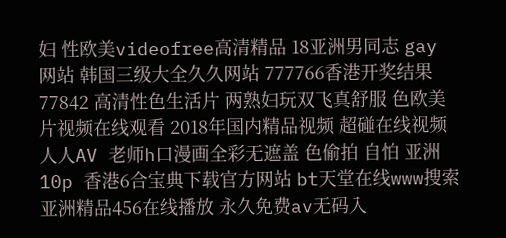妇 性欧美videofree高清精品 18亚洲男同志 gay 网站 韩国三级大全久久网站 777766香港开奖结果77842 高清性色生活片 两熟妇玩双飞真舒服 色欧美片视频在线观看 2018年国内精品视频 超碰在线视频人人AV 老师h口漫画全彩无遮盖 色偷拍 自怕 亚洲 10p 香港6合宝典下载官方网站 bt天堂在线www搜索 亚洲精品456在线播放 永久免费av无码入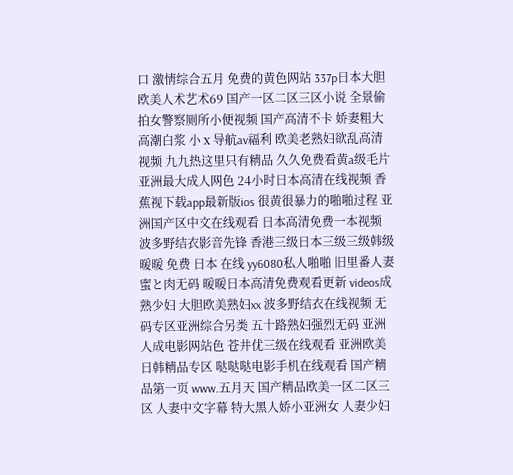口 激情综合五月 免费的黄色网站 337p日本大胆欧美人术艺术69 国产一区二区三区小说 全景偷拍女警察厕所小便视频 国产高清不卡 娇妻粗大高潮白浆 小ⅹ导航av福利 欧美老熟妇欲乱高清视频 九九热这里只有精品 久久免费看黄a级毛片 亚洲最大成人网色 24小时日本高清在线视频 香蕉视下载app最新版ios 很黄很暴力的啪啪过程 亚洲国产区中文在线观看 日本高清免费一本视频 波多野结衣影音先锋 香港三级日本三级三级韩级 暖暖 免费 日本 在线 yy6080私人啪啪 旧里番人妻蜜と肉无码 暖暖日本高清免费观看更新 videos成熟少妇 大胆欧美熟妇xx 波多野结衣在线视频 无码专区亚洲综合另类 五十路熟妇强烈无码 亚洲人成电影网站色 苍井优三级在线观看 亚洲欧美日韩精品专区 哒哒哒电影手机在线观看 国产精品第一页 www.五月天 国产精品欧美一区二区三区 人妻中文字幕 特大黑人娇小亚洲女 人妻少妇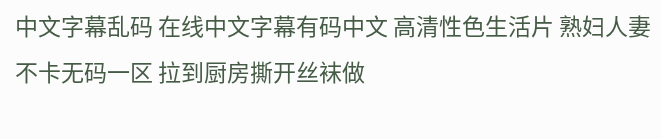中文字幕乱码 在线中文字幕有码中文 高清性色生活片 熟妇人妻不卡无码一区 拉到厨房撕开丝袜做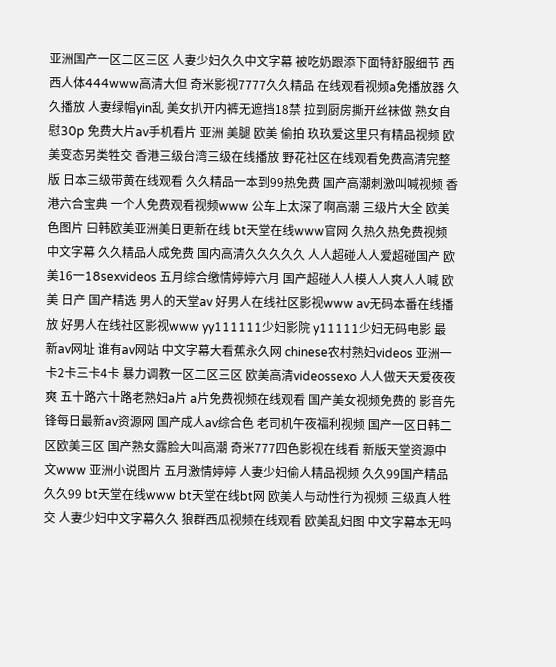亚洲国产一区二区三区 人妻少妇久久中文字幕 被吃奶跟添下面特舒服细节 西西人体444www高清大但 奇米影视7777久久精品 在线观看视频a免播放器 久久播放 人妻绿帽yin乱 美女扒开内裤无遮挡18禁 拉到厨房撕开丝袜做 熟女自慰30p 免费大片av手机看片 亚洲 美腿 欧美 偷拍 玖玖爱这里只有精品视频 欧美变态另类牲交 香港三级台湾三级在线播放 野花社区在线观看免费高清完整版 日本三级带黄在线观看 久久精品一本到99热免费 国产高潮刺激叫喊视频 香港六合宝典 一个人免费观看视频www 公车上太深了啊高潮 三级片大全 欧美色图片 曰韩欧美亚洲美日更新在线 bt天堂在线www官网 久热久热免费视频中文字幕 久久精品人成免费 国内高清久久久久久 人人超碰人人爱超碰国产 欧美16一18sexvideos 五月综合缴情婷婷六月 国产超碰人人模人人爽人人喊 欧美 日产 国产精选 男人的天堂av 好男人在线社区影视www av无码本番在线播放 好男人在线社区影视www yy111111少妇影院 y11111少妇无码电影 最新av网址 谁有av网站 中文字幕大看蕉永久网 chinese农村熟妇videos 亚洲一卡2卡三卡4卡 暴力调教一区二区三区 欧美高清videossexo 人人做天天爱夜夜爽 五十路六十路老熟妇a片 a片免费视频在线观看 国产美女视频免费的 影音先锋每日最新av资源网 国产成人av综合色 老司机午夜福利视频 国产一区日韩二区欧美三区 国产熟女露脸大叫高潮 奇米777四色影视在线看 新版天堂资源中文www 亚洲小说图片 五月激情婷婷 人妻少妇偷人精品视频 久久99国产精品久久99 bt天堂在线www bt天堂在线bt网 欧美人与动性行为视频 三级真人牲交 人妻少妇中文字幕久久 狼群西瓜视频在线观看 欧美乱妇图 中文字幕本无吗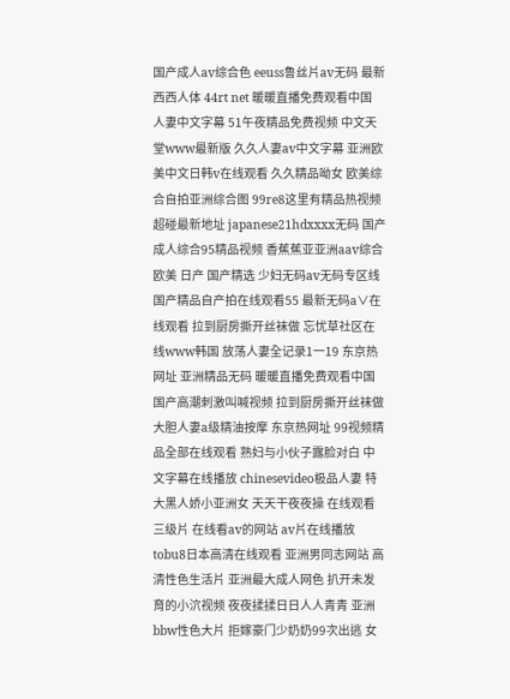国产成人av综合色 eeuss鲁丝片av无码 最新西西人体 44rt net 暖暖直播免费观看中国 人妻中文字幕 51午夜精品免费视频 中文天堂www最新版 久久人妻av中文字幕 亚洲欧美中文日韩v在线观看 久久精品呦女 欧美综合自拍亚洲综合图 99re8这里有精品热视频 超碰最新地址 japanese21hdxxxx无码 国产成人综合95精品视频 香蕉蕉亚亚洲aav综合 欧美 日产 国产精选 少妇无码av无码专区线 国产精品自产拍在线观看55 最新无码a∨在线观看 拉到厨房撕开丝袜做 忘忧草社区在线www韩国 放荡人妻全记录1一19 东京热网址 亚洲精品无码 暖暖直播免费观看中国 国产高潮刺激叫喊视频 拉到厨房撕开丝袜做 大胆人妻a级精油按摩 东京热网址 99视频精品全部在线观看 熟妇与小伙子露脸对白 中文字幕在线播放 chinesevideo极品人妻 特大黑人娇小亚洲女 天天干夜夜操 在线观看三级片 在线看av的网站 av片在线播放 tobu8日本高清在线观看 亚洲男同志网站 高清性色生活片 亚洲最大成人网色 扒开未发育的小泬视频 夜夜揉揉日日人人青青 亚洲bbw性色大片 拒嫁豪门少奶奶99次出逃 女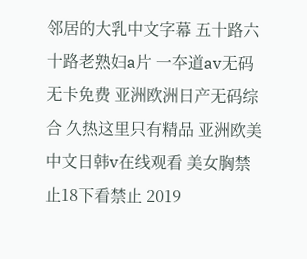邻居的大乳中文字幕 五十路六十路老熟妇a片 一夲道av无码无卡免费 亚洲欧洲日产无码综合 久热这里只有精品 亚洲欧美中文日韩v在线观看 美女胸禁止18下看禁止 2019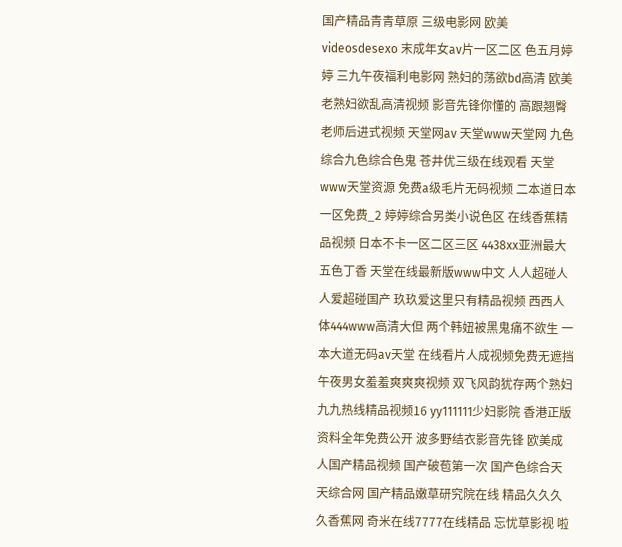国产精品青青草原 三级电影网 欧美videosdesexo 末成年女av片一区二区 色五月婷婷 三九午夜福利电影网 熟妇的荡欲bd高清 欧美老熟妇欲乱高清视频 影音先锋你懂的 高跟翘臀老师后进式视频 天堂网av 天堂www天堂网 九色综合九色综合色鬼 苍井优三级在线观看 天堂www天堂资源 免费a级毛片无码视频 二本道日本一区免费_2 婷婷综合另类小说色区 在线香蕉精品视频 日本不卡一区二区三区 4438xx亚洲最大五色丁香 天堂在线最新版www中文 人人超碰人人爱超碰国产 玖玖爱这里只有精品视频 西西人体444www高清大但 两个韩妞被黑鬼痛不欲生 一本大道无码av天堂 在线看片人成视频免费无遮挡 午夜男女羞羞爽爽爽视频 双飞风韵犹存两个熟妇 九九热线精品视频16 yy111111少妇影院 香港正版资料全年免费公开 波多野结衣影音先锋 欧美成人国产精品视频 国产破苞第一次 国产色综合天天综合网 国产精品嫩草研究院在线 精品久久久久香蕉网 奇米在线7777在线精品 忘忧草影视 啦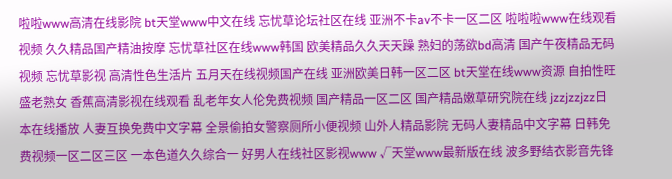啦啦www高清在线影院 bt天堂www中文在线 忘忧草论坛社区在线 亚洲不卡av不卡一区二区 啦啦啦www在线观看视频 久久精品国产精油按摩 忘忧草社区在线www韩国 欧美精品久久天天躁 熟妇的荡欲bd高清 国产午夜精品无码视频 忘忧草影视 高清性色生活片 五月天在线视频国产在线 亚洲欧美日韩一区二区 bt天堂在线www资源 自拍性旺盛老熟女 香蕉高清影视在线观看 乱老年女人伦免费视频 国产精品一区二区 国产精品嫩草研究院在线 jzzjzzjzz日本在线播放 人妻互换免费中文字幕 全景偷拍女警察厕所小便视频 山外人精品影院 无码人妻精品中文字幕 日韩免费视频一区二区三区 一本色道久久综合一 好男人在线社区影视www √天堂www最新版在线 波多野结衣影音先锋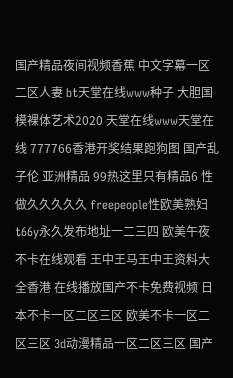国产精品夜间视频香蕉 中文字幕一区二区人妻 bt天堂在线www种子 大胆国模裸体艺术2020 天堂在线www天堂在线 777766香港开奖结果跑狗图 国产乱子伦 亚洲精品 99热这里只有精品6 性做久久久久久 freepeople性欧美熟妇 t66y永久发布地址一二三四 欧美午夜不卡在线观看 王中王马王中王资料大全香港 在线播放国产不卡免费视频 日本不卡一区二区三区 欧美不卡一区二区三区 3d动漫精品一区二区三区 国产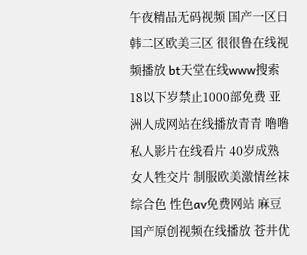午夜精品无码视频 国产一区日韩二区欧美三区 很很鲁在线视频播放 bt天堂在线www搜索 18以下岁禁止1000部免费 亚洲人成网站在线播放青青 噜噜私人影片在线看片 40岁成熟女人牲交片 制服欧美激情丝袜综合色 性色av免费网站 麻豆国产原创视频在线播放 苍井优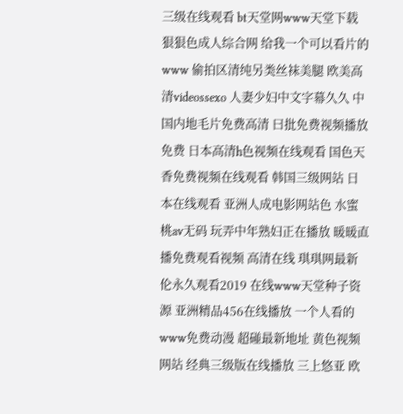三级在线观看 bt天堂网www天堂下载 狠狠色成人综合网 给我一个可以看片的www 偷拍区清纯另类丝袜美腿 欧美高清videossexo 人妻少妇中文字幕久久 中国内地毛片免费高清 曰批免费视频播放免费 日本高清h色视频在线观看 国色天香免费视频在线观看 韩国三级网站 日本在线观看 亚洲人成电影网站色 水蜜桃av无码 玩弄中年熟妇正在播放 暖暖直播免费观看视频 高清在线 琪琪网最新伦永久观看2019 在线www天堂种子资源 亚洲精品456在线播放 一个人看的www免费动漫 超碰最新地址 黄色视频网站 经典三级版在线播放 三上悠亚 欧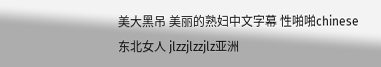美大黑吊 美丽的熟妇中文字幕 性啪啪chinese东北女人 jlzzjlzzjlz亚洲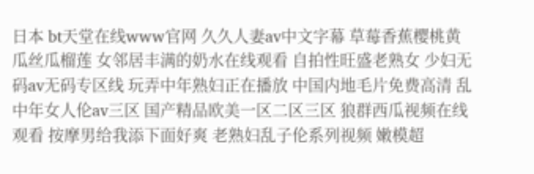日本 bt天堂在线www官网 久久人妻av中文字幕 草莓香蕉樱桃黄瓜丝瓜榴莲 女邻居丰满的奶水在线观看 自拍性旺盛老熟女 少妇无码av无码专区线 玩弄中年熟妇正在播放 中国内地毛片免费高清 乱中年女人伦av三区 国产精品欧美一区二区三区 狼群西瓜视频在线观看 按摩男给我添下面好爽 老熟妇乱子伦系列视频 嫩模超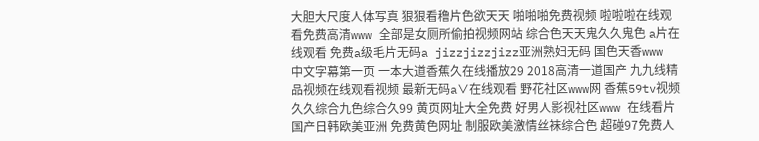大胆大尺度人体写真 狠狠看穞片色欲天天 啪啪啪免费视频 啦啦啦在线观看免费高清www 全部是女厕所偷拍视频网站 综合色天天鬼久久鬼色 a片在线观看 免费a级毛片无码a jizzjizzjizz亚洲熟妇无码 国色天香www 中文字幕第一页 一本大道香蕉久在线播放29 2018高清一道国产 九九线精品视频在线观看视频 最新无码a∨在线观看 野花社区www网 香蕉59tv视频 久久综合九色综合久99 黄页网址大全免费 好男人影视社区www 在线看片国产日韩欧美亚洲 免费黄色网址 制服欧美激情丝袜综合色 超碰97免费人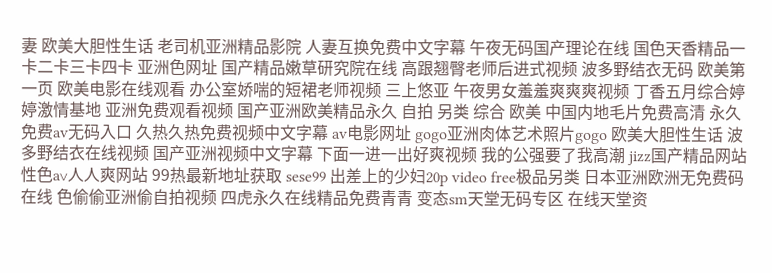妻 欧美大胆性生话 老司机亚洲精品影院 人妻互换免费中文字幕 午夜无码国产理论在线 国色天香精品一卡二卡三卡四卡 亚洲色网址 国产精品嫩草研究院在线 高跟翘臀老师后进式视频 波多野结衣无码 欧美第一页 欧美电影在线观看 办公室娇喘的短裙老师视频 三上悠亚 午夜男女羞羞爽爽爽视频 丁香五月综合婷婷激情基地 亚洲免费观看视频 国产亚洲欧美精品永久 自拍 另类 综合 欧美 中国内地毛片免费高清 永久免费av无码入口 久热久热免费视频中文字幕 av电影网址 gogo亚洲肉体艺术照片gogo 欧美大胆性生话 波多野结衣在线视频 国产亚洲视频中文字幕 下面一进一出好爽视频 我的公强要了我高潮 jizz国产精品网站 性色a∨人人爽网站 99热最新地址获取 sese99 出差上的少妇20p video free极品另类 日本亚洲欧洲无免费码在线 色偷偷亚洲偷自拍视频 四虎永久在线精品免费青青 变态sm天堂无码专区 在线天堂资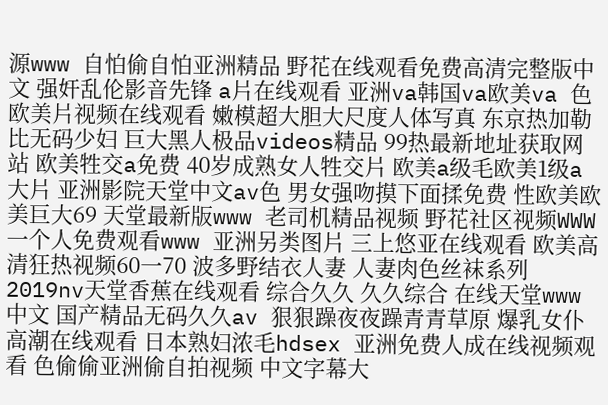源www 自怕偷自怕亚洲精品 野花在线观看免费高清完整版中文 强奸乱伦影音先锋 a片在线观看 亚洲va韩国va欧美va 色欧美片视频在线观看 嫩模超大胆大尺度人体写真 东京热加勒比无码少妇 巨大黑人极品videos精品 99热最新地址获取网站 欧美牲交a免费 40岁成熟女人牲交片 欧美a级毛欧美1级a大片 亚洲影院天堂中文av色 男女强吻摸下面揉免费 性欧美欧美巨大69 天堂最新版www 老司机精品视频 野花社区视频WWW 一个人免费观看www 亚洲另类图片 三上悠亚在线观看 欧美高清狂热视频60一70 波多野结衣人妻 人妻肉色丝袜系列 2019nv天堂香蕉在线观看 综合久久 久久综合 在线天堂www中文 国产精品无码久久av 狠狠躁夜夜躁青青草原 爆乳女仆高潮在线观看 日本熟妇浓毛hdsex 亚洲免费人成在线视频观看 色偷偷亚洲偷自拍视频 中文字幕大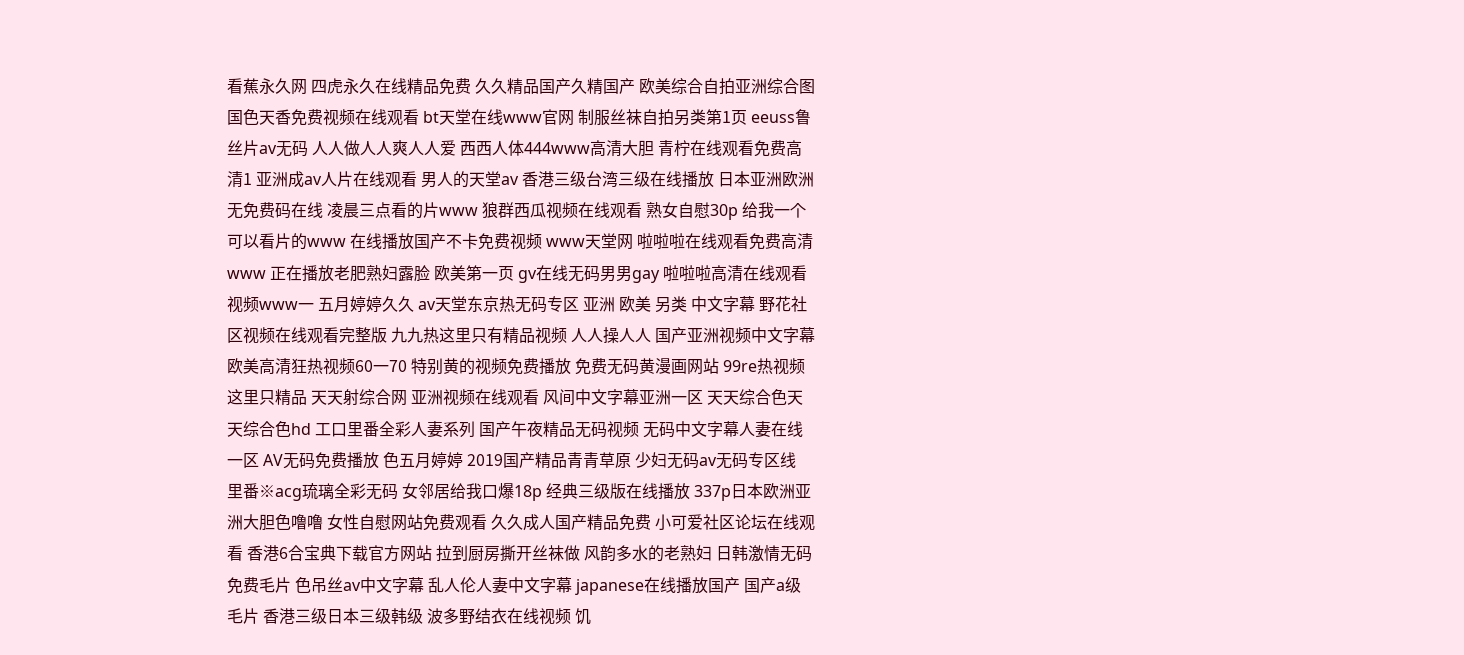看蕉永久网 四虎永久在线精品免费 久久精品国产久精国产 欧美综合自拍亚洲综合图 国色天香免费视频在线观看 bt天堂在线www官网 制服丝袜自拍另类第1页 eeuss鲁丝片av无码 人人做人人爽人人爱 西西人体444www高清大胆 青柠在线观看免费高清1 亚洲成av人片在线观看 男人的天堂av 香港三级台湾三级在线播放 日本亚洲欧洲无免费码在线 凌晨三点看的片www 狼群西瓜视频在线观看 熟女自慰30p 给我一个可以看片的www 在线播放国产不卡免费视频 www天堂网 啦啦啦在线观看免费高清www 正在播放老肥熟妇露脸 欧美第一页 gv在线无码男男gay 啦啦啦高清在线观看视频www一 五月婷婷久久 av天堂东京热无码专区 亚洲 欧美 另类 中文字幕 野花社区视频在线观看完整版 九九热这里只有精品视频 人人操人人 国产亚洲视频中文字幕 欧美高清狂热视频60一70 特别黄的视频免费播放 免费无码黄漫画网站 99re热视频这里只精品 天天射综合网 亚洲视频在线观看 风间中文字幕亚洲一区 天天综合色天天综合色hd 工口里番全彩人妻系列 国产午夜精品无码视频 无码中文字幕人妻在线一区 AV无码免费播放 色五月婷婷 2019国产精品青青草原 少妇无码av无码专区线 里番※acg琉璃全彩无码 女邻居给我口爆18p 经典三级版在线播放 337p日本欧洲亚洲大胆色噜噜 女性自慰网站免费观看 久久成人国产精品免费 小可爱社区论坛在线观看 香港6合宝典下载官方网站 拉到厨房撕开丝袜做 风韵多水的老熟妇 日韩激情无码免费毛片 色吊丝av中文字幕 乱人伦人妻中文字幕 japanese在线播放国产 国产a级毛片 香港三级日本三级韩级 波多野结衣在线视频 饥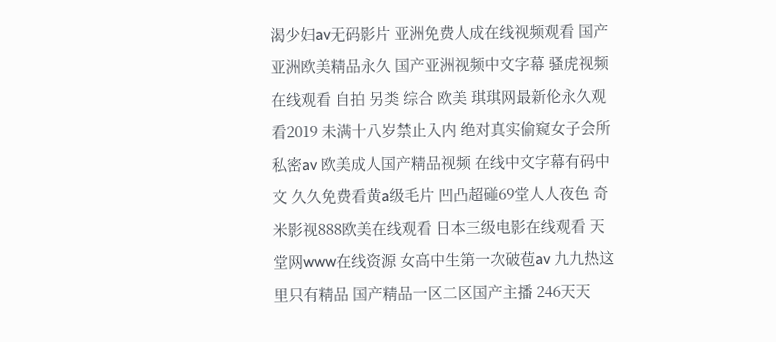渴少妇av无码影片 亚洲免费人成在线视频观看 国产亚洲欧美精品永久 国产亚洲视频中文字幕 骚虎视频在线观看 自拍 另类 综合 欧美 琪琪网最新伦永久观看2019 未满十八岁禁止入内 绝对真实偷窥女子会所私密av 欧美成人国产精品视频 在线中文字幕有码中文 久久免费看黄a级毛片 凹凸超碰69堂人人夜色 奇米影视888欧美在线观看 日本三级电影在线观看 天堂网www在线资源 女高中生第一次破苞av 九九热这里只有精品 国产精品一区二区国产主播 246天天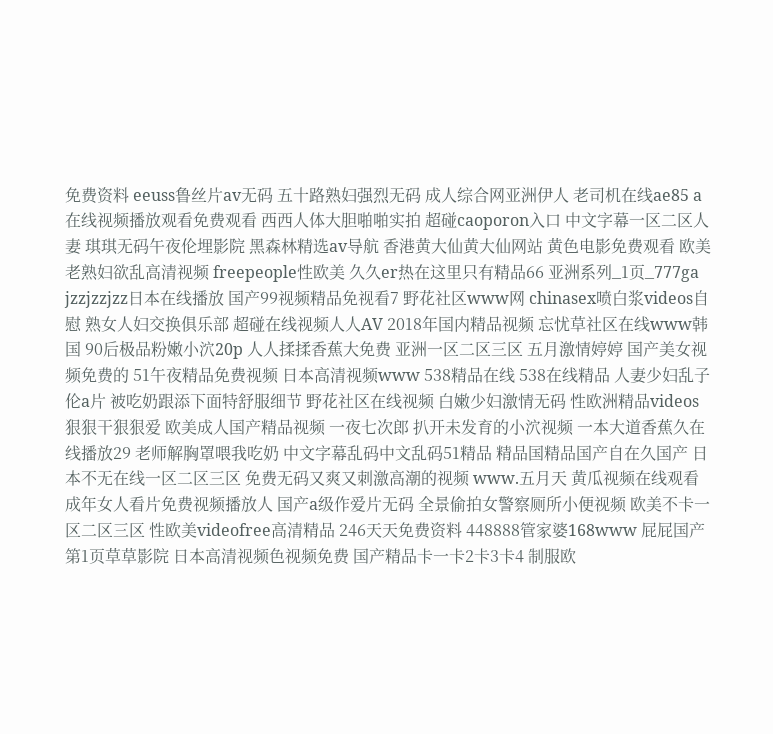免费资料 eeuss鲁丝片av无码 五十路熟妇强烈无码 成人综合网亚洲伊人 老司机在线ae85 a在线视频播放观看免费观看 西西人体大胆啪啪实拍 超碰caoporon入口 中文字幕一区二区人妻 琪琪无码午夜伦埋影院 黑森林精选av导航 香港黄大仙黄大仙网站 黄色电影免费观看 欧美老熟妇欲乱高清视频 freepeople性欧美 久久er热在这里只有精品66 亚洲系列_1页_777ga jzzjzzjzz日本在线播放 国产99视频精品免视看7 野花社区www网 chinasex喷白浆videos自慰 熟女人妇交换俱乐部 超碰在线视频人人AV 2018年国内精品视频 忘忧草社区在线www韩国 90后极品粉嫩小泬20p 人人揉揉香蕉大免费 亚洲一区二区三区 五月激情婷婷 国产美女视频免费的 51午夜精品免费视频 日本高清视频www 538精品在线 538在线精品 人妻少妇乱子伦a片 被吃奶跟添下面特舒服细节 野花社区在线视频 白嫩少妇激情无码 性欧洲精品videos 狠狠干狠狠爱 欧美成人国产精品视频 一夜七次郎 扒开未发育的小泬视频 一本大道香蕉久在线播放29 老师解胸罩喂我吃奶 中文字幕乱码中文乱码51精品 精品国精品国产自在久国产 日本不无在线一区二区三区 免费无码又爽又刺激高潮的视频 www.五月天 黄瓜视频在线观看 成年女人看片免费视频播放人 国产a级作爱片无码 全景偷拍女警察厕所小便视频 欧美不卡一区二区三区 性欧美videofree高清精品 246天天免费资料 448888管家婆168www 屁屁国产第1页草草影院 日本高清视频色视频免费 国产精品卡一卡2卡3卡4 制服欧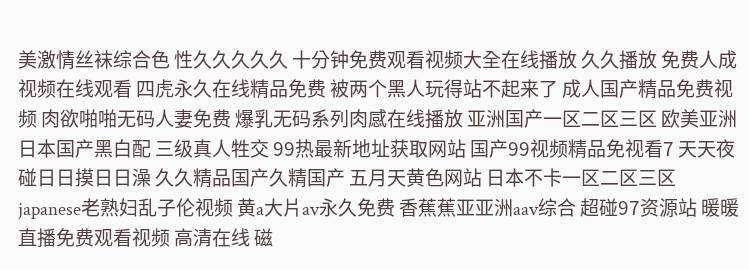美激情丝袜综合色 性久久久久久 十分钟免费观看视频大全在线播放 久久播放 免费人成视频在线观看 四虎永久在线精品免费 被两个黑人玩得站不起来了 成人国产精品免费视频 肉欲啪啪无码人妻免费 爆乳无码系列肉感在线播放 亚洲国产一区二区三区 欧美亚洲日本国产黑白配 三级真人牲交 99热最新地址获取网站 国产99视频精品免视看7 天天夜碰日日摸日日澡 久久精品国产久精国产 五月天黄色网站 日本不卡一区二区三区 japanese老熟妇乱子伦视频 黄a大片av永久免费 香蕉蕉亚亚洲aav综合 超碰97资源站 暖暖直播免费观看视频 高清在线 磁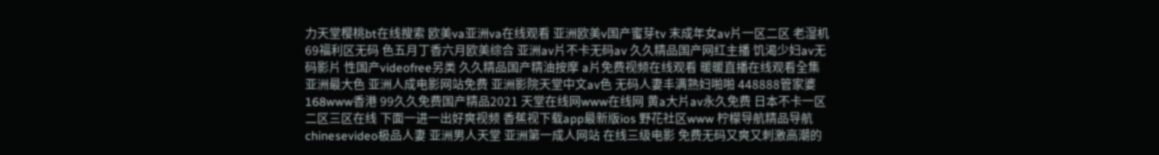力天堂樱桃bt在线搜索 欧美va亚洲va在线观看 亚洲欧美v国产蜜芽tv 末成年女av片一区二区 老湿机69福利区无码 色五月丁香六月欧美综合 亚洲av片不卡无码av 久久精品国产网红主播 饥渴少妇av无码影片 性国产videofree另类 久久精品国产精油按摩 a片免费视频在线观看 暖暖直播在线观看全集 亚洲最大色 亚洲人成电影网站免费 亚洲影院天堂中文av色 无码人妻丰满熟妇啪啪 448888管家婆168www香港 99久久免费国产精品2021 天堂在线网www在线网 黄a大片av永久免费 日本不卡一区二区三区在线 下面一进一出好爽视频 香蕉视下载app最新版ios 野花社区www 柠檬导航精品导航 chinesevideo极品人妻 亚洲男人天堂 亚洲第一成人网站 在线三级电影 免费无码又爽又刺激高潮的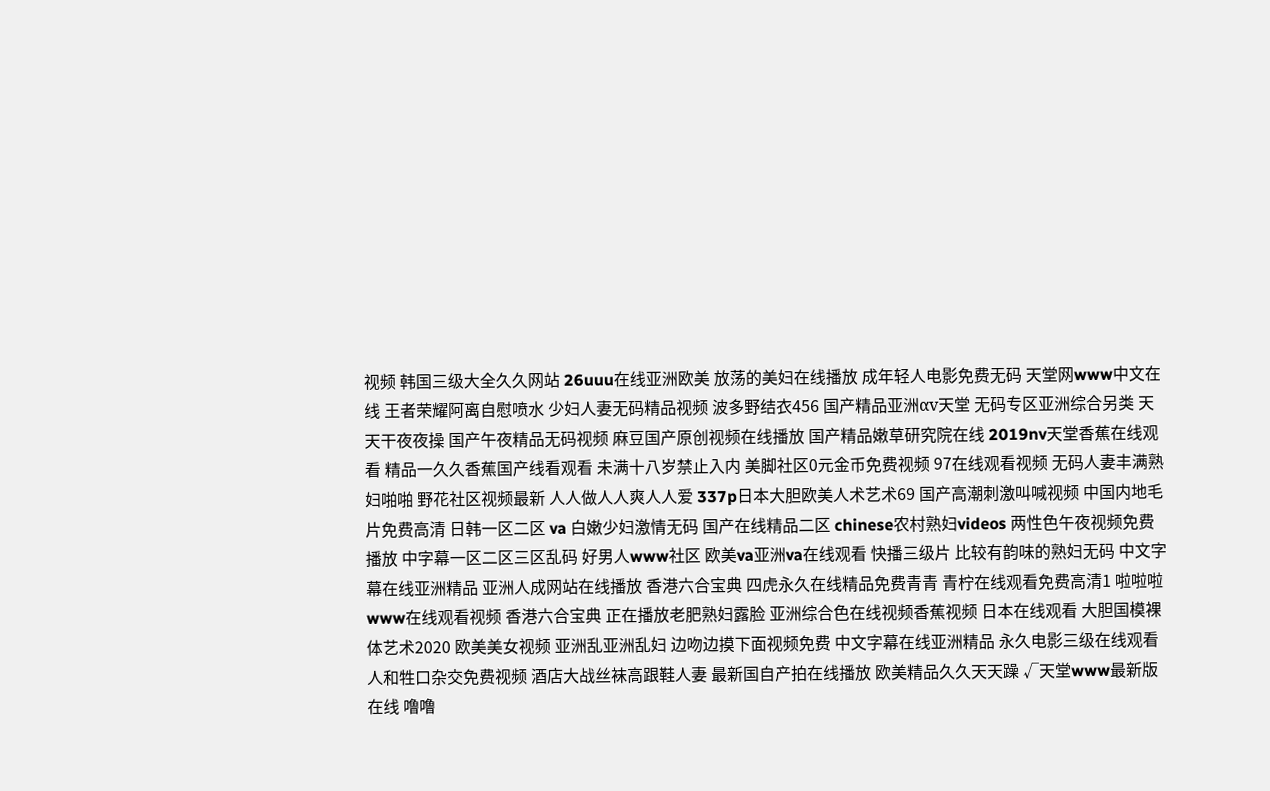视频 韩国三级大全久久网站 26uuu在线亚洲欧美 放荡的美妇在线播放 成年轻人电影免费无码 天堂网www中文在线 王者荣耀阿离自慰喷水 少妇人妻无码精品视频 波多野结衣456 国产精品亚洲αv天堂 无码专区亚洲综合另类 天天干夜夜操 国产午夜精品无码视频 麻豆国产原创视频在线播放 国产精品嫩草研究院在线 2019nv天堂香蕉在线观看 精品一久久香蕉国产线看观看 未满十八岁禁止入内 美脚社区0元金币免费视频 97在线观看视频 无码人妻丰满熟妇啪啪 野花社区视频最新 人人做人人爽人人爱 337p日本大胆欧美人术艺术69 国产高潮刺激叫喊视频 中国内地毛片免费高清 日韩一区二区 va 白嫩少妇激情无码 国产在线精品二区 chinese农村熟妇videos 两性色午夜视频免费播放 中字幕一区二区三区乱码 好男人www社区 欧美va亚洲va在线观看 快播三级片 比较有韵味的熟妇无码 中文字幕在线亚洲精品 亚洲人成网站在线播放 香港六合宝典 四虎永久在线精品免费青青 青柠在线观看免费高清1 啦啦啦www在线观看视频 香港六合宝典 正在播放老肥熟妇露脸 亚洲综合色在线视频香蕉视频 日本在线观看 大胆国模裸体艺术2020 欧美美女视频 亚洲乱亚洲乱妇 边吻边摸下面视频免费 中文字幕在线亚洲精品 永久电影三级在线观看 人和牲口杂交免费视频 酒店大战丝袜高跟鞋人妻 最新国自产拍在线播放 欧美精品久久天天躁 √天堂www最新版在线 噜噜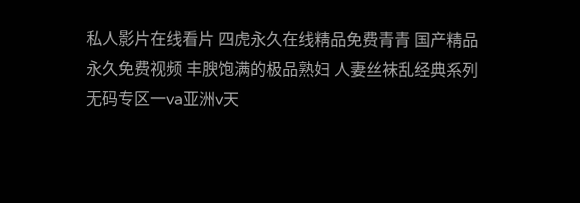私人影片在线看片 四虎永久在线精品免费青青 国产精品永久免费视频 丰腴饱满的极品熟妇 人妻丝袜乱经典系列 无码专区一va亚洲v天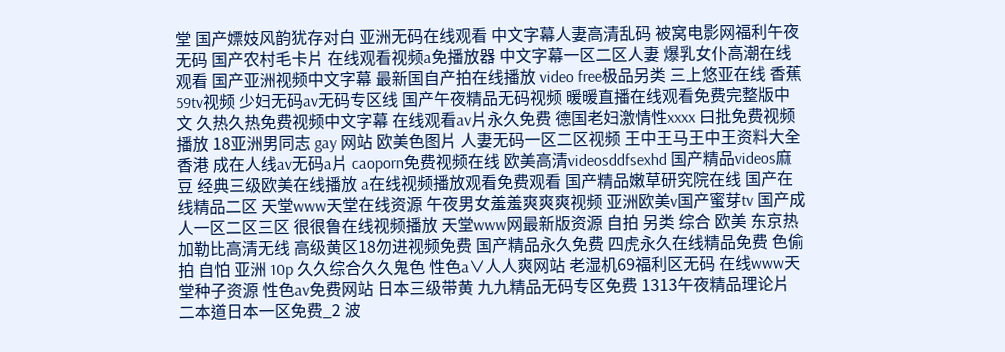堂 国产嫖妓风韵犹存对白 亚洲无码在线观看 中文字幕人妻高清乱码 被窝电影网福利午夜无码 国产农村毛卡片 在线观看视频a免播放器 中文字幕一区二区人妻 爆乳女仆高潮在线观看 国产亚洲视频中文字幕 最新国自产拍在线播放 video free极品另类 三上悠亚在线 香蕉59tv视频 少妇无码av无码专区线 国产午夜精品无码视频 暖暖直播在线观看免费完整版中文 久热久热免费视频中文字幕 在线观看av片永久免费 德国老妇激情性xxxx 曰批免费视频播放 18亚洲男同志 gay 网站 欧美色图片 人妻无码一区二区视频 王中王马王中王资料大全香港 成在人线av无码a片 caoporn免费视频在线 欧美高清videosddfsexhd 国产精品videos麻豆 经典三级欧美在线播放 a在线视频播放观看免费观看 国产精品嫩草研究院在线 国产在线精品二区 天堂www天堂在线资源 午夜男女羞羞爽爽爽视频 亚洲欧美v国产蜜芽tv 国产成人一区二区三区 很很鲁在线视频播放 天堂www网最新版资源 自拍 另类 综合 欧美 东京热加勒比高清无线 高级黄区18勿进视频免费 国产精品永久免费 四虎永久在线精品免费 色偷拍 自怕 亚洲 10p 久久综合久久鬼色 性色a∨人人爽网站 老湿机69福利区无码 在线www天堂种子资源 性色av免费网站 日本三级带黄 九九精品无码专区免费 1313午夜精品理论片 二本道日本一区免费_2 波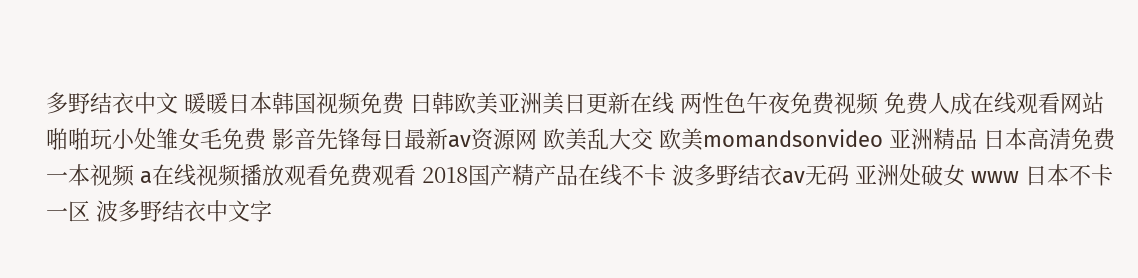多野结衣中文 暖暖日本韩国视频免费 曰韩欧美亚洲美日更新在线 两性色午夜免费视频 免费人成在线观看网站 啪啪玩小处雏女毛免费 影音先锋每日最新av资源网 欧美乱大交 欧美momandsonvideo 亚洲精品 日本高清免费一本视频 a在线视频播放观看免费观看 2018国产精产品在线不卡 波多野结衣av无码 亚洲处破女 www 日本不卡一区 波多野结衣中文字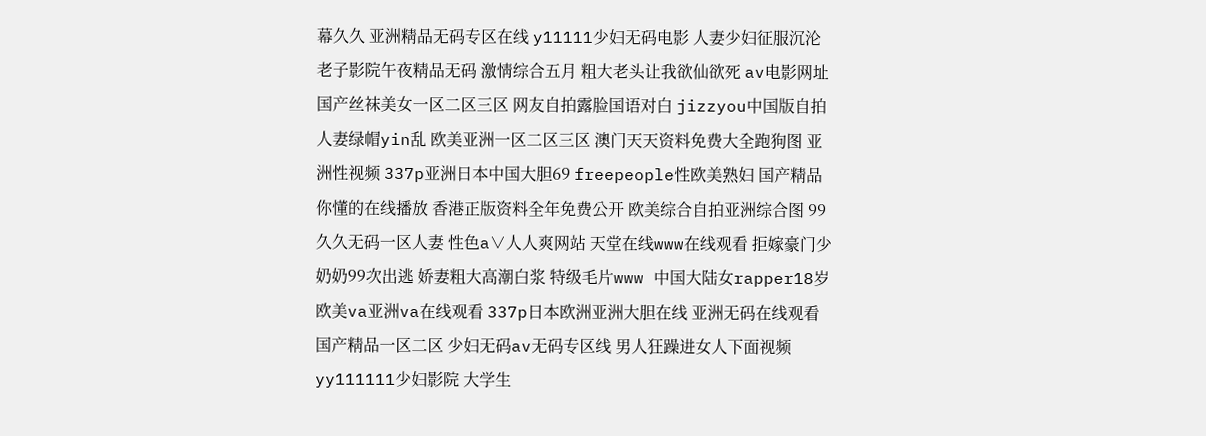幕久久 亚洲精品无码专区在线 y11111少妇无码电影 人妻少妇征服沉沦 老子影院午夜精品无码 激情综合五月 粗大老头让我欲仙欲死 av电影网址 国产丝袜美女一区二区三区 网友自拍露脸国语对白 jizzyou中国版自拍 人妻绿帽yin乱 欧美亚洲一区二区三区 澳门天天资料免费大全跑狗图 亚洲性视频 337p亚洲日本中国大胆69 freepeople性欧美熟妇 国产精品你懂的在线播放 香港正版资料全年免费公开 欧美综合自拍亚洲综合图 99久久无码一区人妻 性色a∨人人爽网站 天堂在线www在线观看 拒嫁豪门少奶奶99次出逃 娇妻粗大高潮白浆 特级毛片www 中国大陆女rapper18岁 欧美va亚洲va在线观看 337p日本欧洲亚洲大胆在线 亚洲无码在线观看 国产精品一区二区 少妇无码av无码专区线 男人狂躁进女人下面视频 yy111111少妇影院 大学生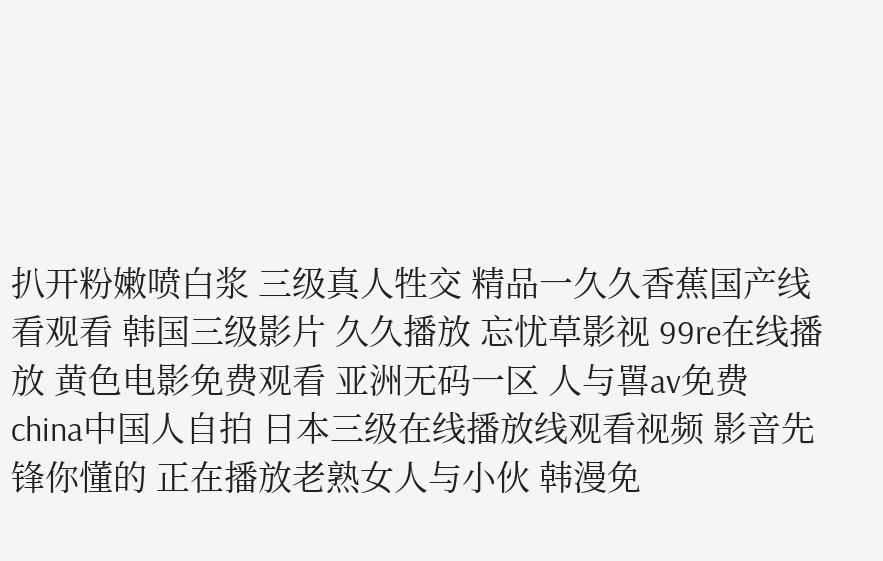扒开粉嫩喷白浆 三级真人牲交 精品一久久香蕉国产线看观看 韩国三级影片 久久播放 忘忧草影视 99re在线播放 黄色电影免费观看 亚洲无码一区 人与嘼av免费 china中国人自拍 日本三级在线播放线观看视频 影音先锋你懂的 正在播放老熟女人与小伙 韩漫免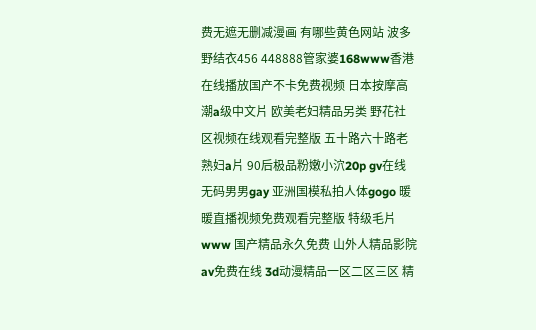费无遮无删减漫画 有哪些黄色网站 波多野结衣456 448888管家婆168www香港 在线播放国产不卡免费视频 日本按摩高潮a级中文片 欧美老妇精品另类 野花社区视频在线观看完整版 五十路六十路老熟妇a片 90后极品粉嫩小泬20p gv在线无码男男gay 亚洲国模私拍人体gogo 暖暖直播视频免费观看完整版 特级毛片www 国产精品永久免费 山外人精品影院 av免费在线 3d动漫精品一区二区三区 精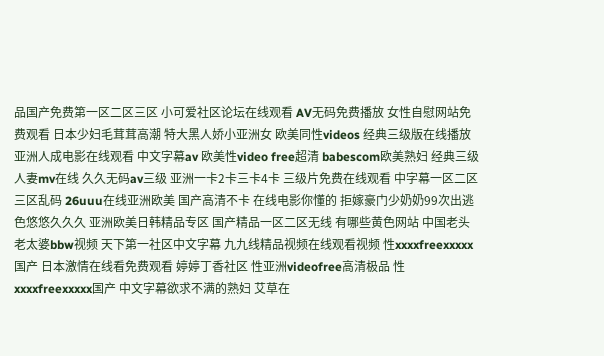品国产免费第一区二区三区 小可爱社区论坛在线观看 AV无码免费播放 女性自慰网站免费观看 日本少妇毛茸茸高潮 特大黑人娇小亚洲女 欧美同性videos 经典三级版在线播放 亚洲人成电影在线观看 中文字幕av 欧美性video free超清 babescom欧美熟妇 经典三级人妻mv在线 久久无码av三级 亚洲一卡2卡三卡4卡 三级片免费在线观看 中字幕一区二区三区乱码 26uuu在线亚洲欧美 国产高清不卡 在线电影你懂的 拒嫁豪门少奶奶99次出逃 色悠悠久久久 亚洲欧美日韩精品专区 国产精品一区二区无线 有哪些黄色网站 中国老头老太婆bbw视频 天下第一社区中文字幕 九九线精品视频在线观看视频 性xxxxfreexxxxx国产 日本激情在线看免费观看 婷婷丁香社区 性亚洲videofree高清极品 性xxxxfreexxxxx国产 中文字幕欲求不满的熟妇 艾草在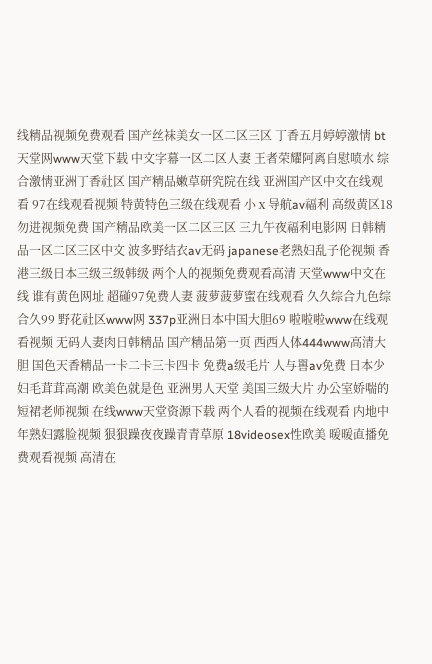线精品视频免费观看 国产丝袜美女一区二区三区 丁香五月婷婷激情 bt天堂网www天堂下载 中文字幕一区二区人妻 王者荣耀阿离自慰喷水 综合激情亚洲丁香社区 国产精品嫩草研究院在线 亚洲国产区中文在线观看 97在线观看视频 特黄特色三级在线观看 小ⅹ导航av福利 高级黄区18勿进视频免费 国产精品欧美一区二区三区 三九午夜福利电影网 日韩精品一区二区三区中文 波多野结衣av无码 japanese老熟妇乱子伦视频 香港三级日本三级三级韩级 两个人的视频免费观看高清 天堂www中文在线 谁有黄色网址 超碰97免费人妻 菠萝菠萝蜜在线观看 久久综合九色综合久99 野花社区www网 337p亚洲日本中国大胆69 啦啦啦www在线观看视频 无码人妻肉日韩精品 国产精品第一页 西西人体444www高清大胆 国色天香精品一卡二卡三卡四卡 免费a级毛片 人与嘼av免费 日本少妇毛茸茸高潮 欧美色就是色 亚洲男人天堂 美国三级大片 办公室娇喘的短裙老师视频 在线www天堂资源下载 两个人看的视频在线观看 内地中年熟妇露脸视频 狠狠躁夜夜躁青青草原 18videosex性欧美 暖暖直播免费观看视频 高清在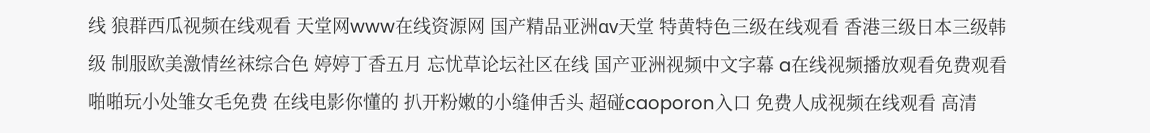线 狼群西瓜视频在线观看 天堂网www在线资源网 国产精品亚洲αv天堂 特黄特色三级在线观看 香港三级日本三级韩级 制服欧美激情丝袜综合色 婷婷丁香五月 忘忧草论坛社区在线 国产亚洲视频中文字幕 a在线视频播放观看免费观看 啪啪玩小处雏女毛免费 在线电影你懂的 扒开粉嫩的小缝伸舌头 超碰caoporon入口 免费人成视频在线观看 高清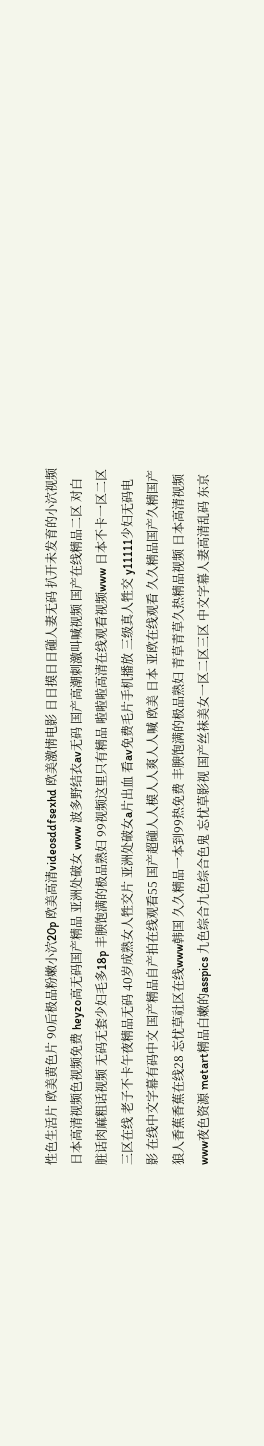性色生活片 欧美黄色片 90后极品粉嫩小泬20p 欧美高清videosddfsexhd 欧美激情电影 日日摸日日碰人妻无码 扒开未发育的小泬视频 日本高清视频色视频免费 heyzo高无码国产精品 亚洲处破女 www 波多野结衣av无码 国产高潮刺激叫喊视频 国产在线精品二区 对白脏话肉麻粗话视频 无码无套少妇毛多18p 丰腴饱满的极品熟妇 99视频这里只有精品 啦啦啦高清在线观看视频www 日本不卡一区二区三区在线 老子不卡午夜精品无码 40岁成熟女人牲交片 亚洲处破女a片出血 看av免费毛片手机播放 三级真人牲交 y11111少妇无码电影 在线中文字幕有码中文 国产精品自产拍在线观看55 国产超碰人人模人人爽人人喊 欧美 日本 亚欧在线观看 久久精品国产久精国产 狼人香蕉香蕉在线28 忘忧草社区在线www韩国 久久精品一本到99热免费 丰腴饱满的极品熟妇 青草青草久热精品视频 日本高清视频www夜色资源 metart精品白嫩的asspics 九色综合九色综合色鬼 忘忧草影视 国产丝袜美女一区二区三区 中文字幕人妻高清乱码 东京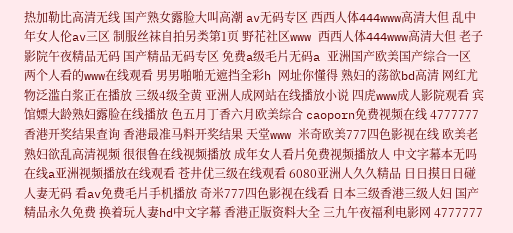热加勒比高清无线 国产熟女露脸大叫高潮 av无码专区 西西人体444www高清大但 乱中年女人伦av三区 制服丝袜自拍另类第1页 野花社区www 西西人体444www高清大但 老子影院午夜精品无码 国产精品无码专区 免费a级毛片无码a 亚洲国产欧美国产综合一区 两个人看的www在线观看 男男啪啪无遮挡全彩h 网址你懂得 熟妇的荡欲bd高清 网红尤物泛滥白浆正在播放 三级4级全黄 亚洲人成网站在线播放小说 四虎www成人影院观看 宾馆嫖大龄熟妇露脸在线播放 色五月丁香六月欧美综合 caoporn免费视频在线 4777777香港开奖结果查询 香港最准马料开奖结果 天堂www 米奇欧美777四色影视在线 欧美老熟妇欲乱高清视频 很很鲁在线视频播放 成年女人看片免费视频播放人 中文字幕本无吗 在线a亚洲视频播放在线观看 苍井优三级在线观看 6080亚洲人久久精品 日日摸日日碰人妻无码 看av免费毛片手机播放 奇米777四色影视在线看 日本三级香港三级人妇 国产精品永久免费 换着玩人妻hd中文字幕 香港正版资料大全 三九午夜福利电影网 4777777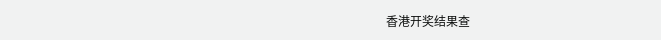香港开奖结果查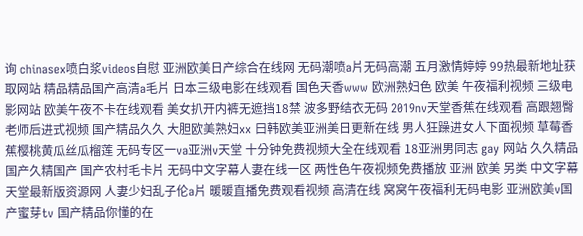询 chinasex喷白浆videos自慰 亚洲欧美日产综合在线网 无码潮喷a片无码高潮 五月激情婷婷 99热最新地址获取网站 精品精品国产高清a毛片 日本三级电影在线观看 国色天香www 欧洲熟妇色 欧美 午夜福利视频 三级电影网站 欧美午夜不卡在线观看 美女扒开内裤无遮挡18禁 波多野结衣无码 2019nv天堂香蕉在线观看 高跟翘臀老师后进式视频 国产精品久久 大胆欧美熟妇xx 曰韩欧美亚洲美日更新在线 男人狂躁进女人下面视频 草莓香蕉樱桃黄瓜丝瓜榴莲 无码专区一va亚洲v天堂 十分钟免费视频大全在线观看 18亚洲男同志 gay 网站 久久精品国产久精国产 国产农村毛卡片 无码中文字幕人妻在线一区 两性色午夜视频免费播放 亚洲 欧美 另类 中文字幕 天堂最新版资源网 人妻少妇乱子伦a片 暖暖直播免费观看视频 高清在线 窝窝午夜福利无码电影 亚洲欧美v国产蜜芽tv 国产精品你懂的在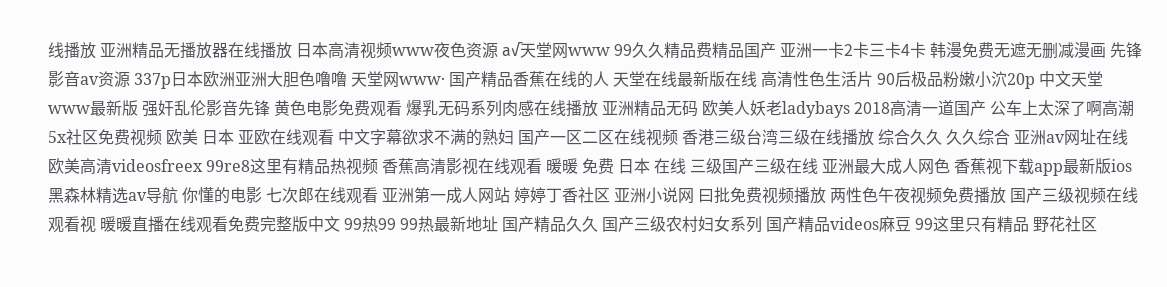线播放 亚洲精品无播放器在线播放 日本高清视频www夜色资源 а√天堂网www 99久久精品费精品国产 亚洲一卡2卡三卡4卡 韩漫免费无遮无删减漫画 先锋影音av资源 337p日本欧洲亚洲大胆色噜噜 天堂网www· 国产精品香蕉在线的人 天堂在线最新版在线 高清性色生活片 90后极品粉嫩小泬20p 中文天堂www最新版 强奸乱伦影音先锋 黄色电影免费观看 爆乳无码系列肉感在线播放 亚洲精品无码 欧美人妖老ladybays 2018高清一道国产 公车上太深了啊高潮 5x社区免费视频 欧美 日本 亚欧在线观看 中文字幕欲求不满的熟妇 国产一区二区在线视频 香港三级台湾三级在线播放 综合久久 久久综合 亚洲av网址在线 欧美高清videosfreex 99re8这里有精品热视频 香蕉高清影视在线观看 暖暖 免费 日本 在线 三级国产三级在线 亚洲最大成人网色 香蕉视下载app最新版ios 黑森林精选av导航 你懂的电影 七次郎在线观看 亚洲第一成人网站 婷婷丁香社区 亚洲小说网 曰批免费视频播放 两性色午夜视频免费播放 国产三级视频在线观看视 暖暖直播在线观看免费完整版中文 99热99 99热最新地址 国产精品久久 国产三级农村妇女系列 国产精品videos麻豆 99这里只有精品 野花社区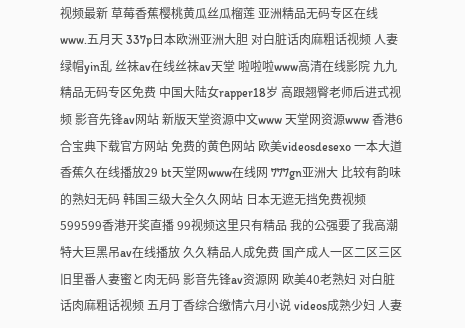视频最新 草莓香蕉樱桃黄瓜丝瓜榴莲 亚洲精品无码专区在线 www.五月天 337p日本欧洲亚洲大胆 对白脏话肉麻粗话视频 人妻绿帽yin乱 丝袜av在线丝袜av天堂 啦啦啦www高清在线影院 九九精品无码专区免费 中国大陆女rapper18岁 高跟翘臀老师后进式视频 影音先锋av网站 新版天堂资源中文www 天堂网资源www 香港6合宝典下载官方网站 免费的黄色网站 欧美videosdesexo 一本大道香蕉久在线播放29 bt天堂网www在线网 777gn亚洲大 比较有韵味的熟妇无码 韩国三级大全久久网站 日本无遮无挡免费视频 599599香港开奖直播 99视频这里只有精品 我的公强要了我高潮 特大巨黑吊av在线播放 久久精品人成免费 国产成人一区二区三区 旧里番人妻蜜と肉无码 影音先锋av资源网 欧美40老熟妇 对白脏话肉麻粗话视频 五月丁香综合缴情六月小说 videos成熟少妇 人妻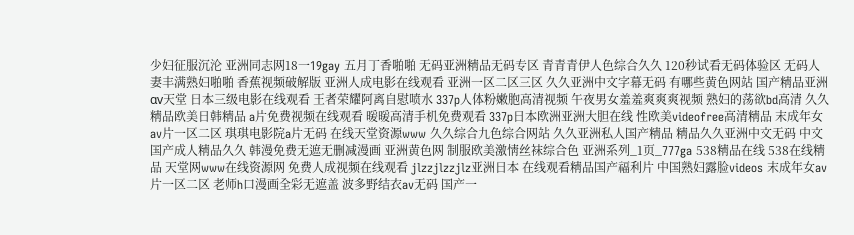少妇征服沉沦 亚洲同志网18一19gay 五月丁香啪啪 无码亚洲精品无码专区 青青青伊人色综合久久 120秒试看无码体验区 无码人妻丰满熟妇啪啪 香蕉视频破解版 亚洲人成电影在线观看 亚洲一区二区三区 久久亚洲中文字幕无码 有哪些黄色网站 国产精品亚洲αv天堂 日本三级电影在线观看 王者荣耀阿离自慰喷水 337p人体粉嫩胞高清视频 午夜男女羞羞爽爽爽视频 熟妇的荡欲bd高清 久久精品欧美日韩精品 a片免费视频在线观看 暖暖高清手机免费观看 337p日本欧洲亚洲大胆在线 性欧美videofree高清精品 末成年女av片一区二区 琪琪电影院a片无码 在线天堂资源www 久久综合九色综合网站 久久亚洲私人国产精品 精品久久亚洲中文无码 中文国产成人精品久久 韩漫免费无遮无删减漫画 亚洲黄色网 制服欧美激情丝袜综合色 亚洲系列_1页_777ga 538精品在线 538在线精品 天堂网www在线资源网 免费人成视频在线观看 jlzzjlzzjlz亚洲日本 在线观看精品国产福利片 中国熟妇露脸videos 末成年女av片一区二区 老师h口漫画全彩无遮盖 波多野结衣av无码 国产一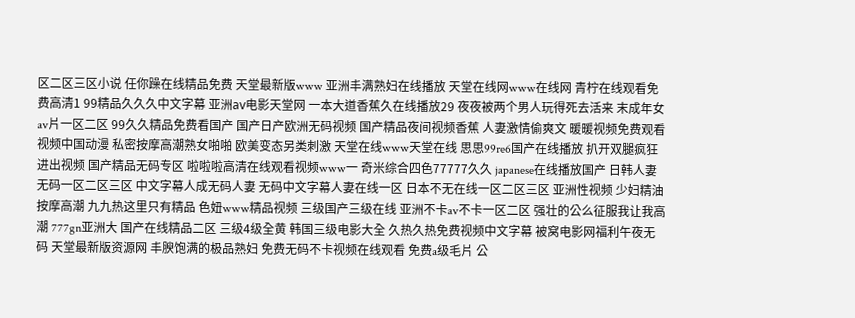区二区三区小说 任你躁在线精品免费 天堂最新版www 亚洲丰满熟妇在线播放 天堂在线网www在线网 青柠在线观看免费高清1 99精品久久久中文字幕 亚洲аv电影天堂网 一本大道香蕉久在线播放29 夜夜被两个男人玩得死去活来 末成年女av片一区二区 99久久精品免费看国产 国产日产欧洲无码视频 国产精品夜间视频香蕉 人妻激情偷爽文 暖暖视频免费观看视频中国动漫 私密按摩高潮熟女啪啪 欧美变态另类刺激 天堂在线www天堂在线 思思99re6国产在线播放 扒开双腿疯狂进出视频 国产精品无码专区 啦啦啦高清在线观看视频www一 奇米综合四色77777久久 japanese在线播放国产 日韩人妻无码一区二区三区 中文字幕人成无码人妻 无码中文字幕人妻在线一区 日本不无在线一区二区三区 亚洲性视频 少妇精油按摩高潮 九九热这里只有精品 色妞www精品视频 三级国产三级在线 亚洲不卡av不卡一区二区 强壮的公么征服我让我高潮 777gn亚洲大 国产在线精品二区 三级4级全黄 韩国三级电影大全 久热久热免费视频中文字幕 被窝电影网福利午夜无码 天堂最新版资源网 丰腴饱满的极品熟妇 免费无码不卡视频在线观看 免费a级毛片 公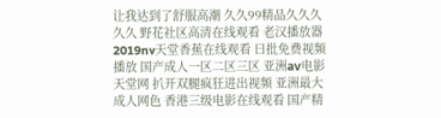让我达到了舒服高潮 久久99精品久久久久久 野花社区高清在线观看 老汉播放器 2019nv天堂香蕉在线观看 曰批免费视频播放 国产成人一区二区三区 亚洲аv电影天堂网 扒开双腿疯狂进出视频 亚洲最大成人网色 香港三级电影在线观看 国产精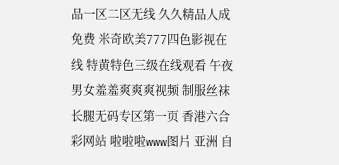品一区二区无线 久久精品人成免费 米奇欧美777四色影视在线 特黄特色三级在线观看 午夜男女羞羞爽爽爽视频 制服丝袜长腿无码专区第一页 香港六合彩网站 啦啦啦www图片 亚洲 自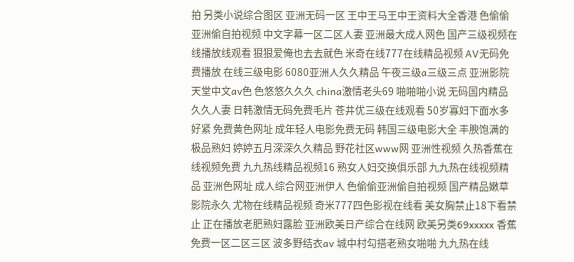拍 另类小说综合图区 亚洲无码一区 王中王马王中王资料大全香港 色偷偷亚洲偷自拍视频 中文字幕一区二区人妻 亚洲最大成人网色 国产三级视频在线播放线观看 狠狠爱俺也去去就色 米奇在线777在线精品视频 AV无码免费播放 在线三级电影 6080亚洲人久久精品 午夜三级a三级三点 亚洲影院天堂中文av色 色悠悠久久久 china激情老头69 啪啪啪小说 无码国内精品久久人妻 日韩激情无码免费毛片 苍井优三级在线观看 50岁寡妇下面水多好紧 免费黄色网址 成年轻人电影免费无码 韩国三级电影大全 丰腴饱满的极品熟妇 婷婷五月深深久久精品 野花社区www网 亚洲性视频 久热香蕉在线视频免费 九九热线精品视频16 熟女人妇交换俱乐部 九九热在线视频精品 亚洲色网址 成人综合网亚洲伊人 色偷偷亚洲偷自拍视频 国产精品嫩草影院永久 尤物在线精品视频 奇米777四色影视在线看 美女胸禁止18下看禁止 正在播放老肥熟妇露脸 亚洲欧美日产综合在线网 欧美另类69xxxxx 香蕉免费一区二区三区 波多野结衣av 城中村勾搭老熟女啪啪 九九热在线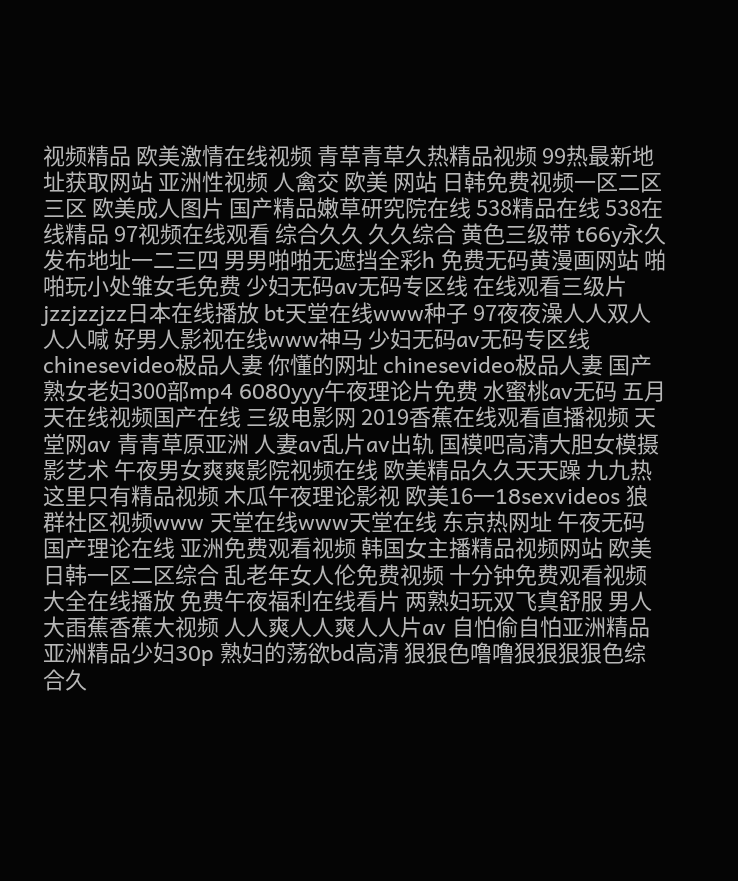视频精品 欧美激情在线视频 青草青草久热精品视频 99热最新地址获取网站 亚洲性视频 人禽交 欧美 网站 日韩免费视频一区二区三区 欧美成人图片 国产精品嫩草研究院在线 538精品在线 538在线精品 97视频在线观看 综合久久 久久综合 黄色三级带 t66y永久发布地址一二三四 男男啪啪无遮挡全彩h 免费无码黄漫画网站 啪啪玩小处雏女毛免费 少妇无码av无码专区线 在线观看三级片 jzzjzzjzz日本在线播放 bt天堂在线www种子 97夜夜澡人人双人人人喊 好男人影视在线www神马 少妇无码av无码专区线 chinesevideo极品人妻 你懂的网址 chinesevideo极品人妻 国产熟女老妇300部mp4 6080yyy午夜理论片免费 水蜜桃av无码 五月天在线视频国产在线 三级电影网 2019香蕉在线观看直播视频 天堂网av 青青草原亚洲 人妻av乱片av出轨 国模吧高清大胆女模摄影艺术 午夜男女爽爽影院视频在线 欧美精品久久天天躁 九九热这里只有精品视频 木瓜午夜理论影视 欧美16一18sexvideos 狼群社区视频www 天堂在线www天堂在线 东京热网址 午夜无码国产理论在线 亚洲免费观看视频 韩国女主播精品视频网站 欧美日韩一区二区综合 乱老年女人伦免费视频 十分钟免费观看视频大全在线播放 免费午夜福利在线看片 两熟妇玩双飞真舒服 男人大臿蕉香蕉大视频 人人爽人人爽人人片av 自怕偷自怕亚洲精品 亚洲精品少妇30p 熟妇的荡欲bd高清 狠狠色噜噜狠狠狠狠色综合久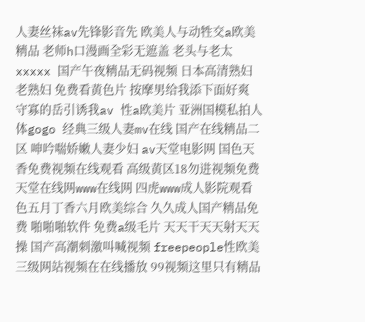人妻丝袜av先锋影音先 欧美人与动牲交a欧美精品 老师h口漫画全彩无遮盖 老头与老太xxxxx 国产午夜精品无码视频 日本高清熟妇老熟妇 免费看黄色片 按摩男给我添下面好爽 守寡的岳引诱我av 性a欧美片 亚洲国模私拍人体gogo 经典三级人妻mv在线 国产在线精品二区 呻吟喘娇嫩人妻少妇 av天堂电影网 国色天香免费视频在线观看 高级黄区18勿进视频免费 天堂在线网www在线网 四虎www成人影院观看 色五月丁香六月欧美综合 久久成人国产精品免费 啪啪啪软件 免费a级毛片 天天干天天射天天操 国产高潮刺激叫喊视频 freepeople性欧美 三级网站视频在在线播放 99视频这里只有精品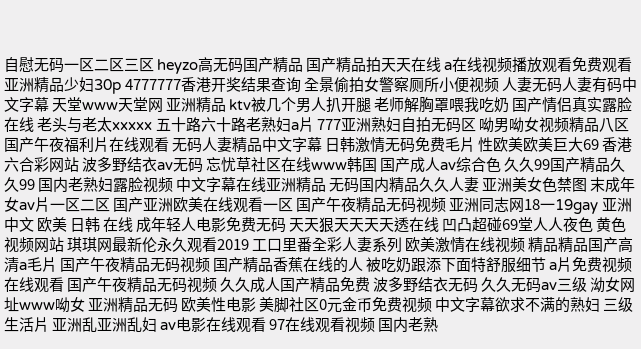自慰无码一区二区三区 heyzo高无码国产精品 国产精品拍天天在线 a在线视频播放观看免费观看 亚洲精品少妇30p 4777777香港开奖结果查询 全景偷拍女警察厕所小便视频 人妻无码人妻有码中文字幕 天堂www天堂网 亚洲精品 ktv被几个男人扒开腿 老师解胸罩喂我吃奶 国产情侣真实露脸在线 老头与老太xxxxx 五十路六十路老熟妇a片 777亚洲熟妇自拍无码区 呦男呦女视频精品八区 国产午夜福利片在线观看 无码人妻精品中文字幕 日韩激情无码免费毛片 性欧美欧美巨大69 香港六合彩网站 波多野结衣av无码 忘忧草社区在线www韩国 国产成人av综合色 久久99国产精品久久99 国内老熟妇露脸视频 中文字幕在线亚洲精品 无码国内精品久久人妻 亚洲美女色禁图 末成年女av片一区二区 国产亚洲欧美在线观看一区 国产午夜精品无码视频 亚洲同志网18一19gay 亚洲 中文 欧美 日韩 在线 成年轻人电影免费无码 天天狠天天天天透在线 凹凸超碰69堂人人夜色 黄色视频网站 琪琪网最新伦永久观看2019 工口里番全彩人妻系列 欧美激情在线视频 精品精品国产高清a毛片 国产午夜精品无码视频 国产精品香蕉在线的人 被吃奶跟添下面特舒服细节 a片免费视频在线观看 国产午夜精品无码视频 久久成人国产精品免费 波多野结衣无码 久久无码av三级 泑女网址www呦女 亚洲精品无码 欧美性电影 美脚社区0元金币免费视频 中文字幕欲求不满的熟妇 三级生活片 亚洲乱亚洲乱妇 av电影在线观看 97在线观看视频 国内老熟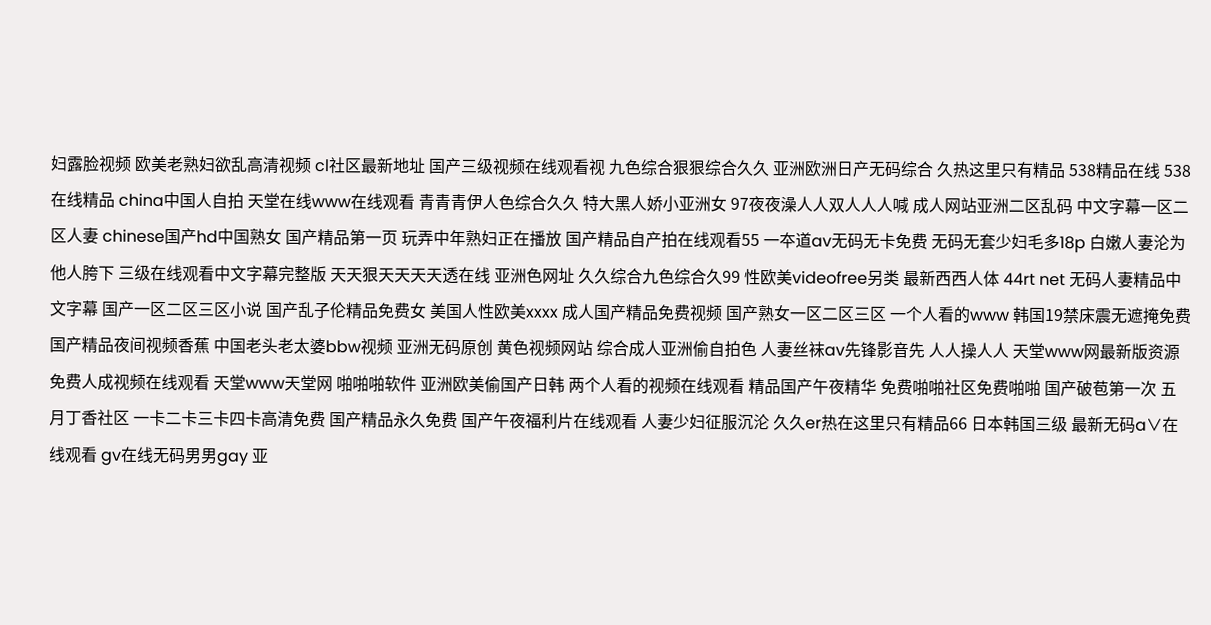妇露脸视频 欧美老熟妇欲乱高清视频 cl社区最新地址 国产三级视频在线观看视 九色综合狠狠综合久久 亚洲欧洲日产无码综合 久热这里只有精品 538精品在线 538在线精品 china中国人自拍 天堂在线www在线观看 青青青伊人色综合久久 特大黑人娇小亚洲女 97夜夜澡人人双人人人喊 成人网站亚洲二区乱码 中文字幕一区二区人妻 chinese国产hd中国熟女 国产精品第一页 玩弄中年熟妇正在播放 国产精品自产拍在线观看55 一夲道av无码无卡免费 无码无套少妇毛多18p 白嫩人妻沦为他人胯下 三级在线观看中文字幕完整版 天天狠天天天天透在线 亚洲色网址 久久综合九色综合久99 性欧美videofree另类 最新西西人体 44rt net 无码人妻精品中文字幕 国产一区二区三区小说 国产乱子伦精品免费女 美国人性欧美xxxx 成人国产精品免费视频 国产熟女一区二区三区 一个人看的www 韩国19禁床震无遮掩免费 国产精品夜间视频香蕉 中国老头老太婆bbw视频 亚洲无码原创 黄色视频网站 综合成人亚洲偷自拍色 人妻丝袜av先锋影音先 人人操人人 天堂www网最新版资源 免费人成视频在线观看 天堂www天堂网 啪啪啪软件 亚洲欧美偷国产日韩 两个人看的视频在线观看 精品国产午夜精华 免费啪啪社区免费啪啪 国产破苞第一次 五月丁香社区 一卡二卡三卡四卡高清免费 国产精品永久免费 国产午夜福利片在线观看 人妻少妇征服沉沦 久久er热在这里只有精品66 日本韩国三级 最新无码a∨在线观看 gv在线无码男男gay 亚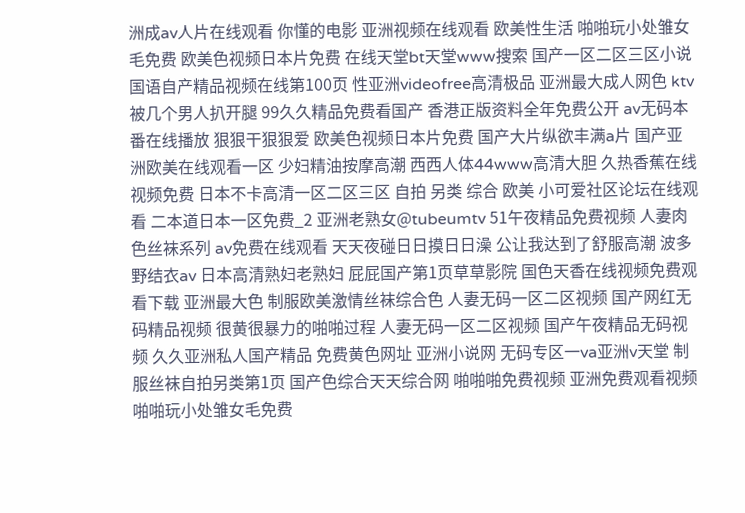洲成av人片在线观看 你懂的电影 亚洲视频在线观看 欧美性生活 啪啪玩小处雏女毛免费 欧美色视频日本片免费 在线天堂bt天堂www搜索 国产一区二区三区小说 国语自产精品视频在线第100页 性亚洲videofree高清极品 亚洲最大成人网色 ktv被几个男人扒开腿 99久久精品免费看国产 香港正版资料全年免费公开 av无码本番在线播放 狠狠干狠狠爱 欧美色视频日本片免费 国产大片纵欲丰满a片 国产亚洲欧美在线观看一区 少妇精油按摩高潮 西西人体44www高清大胆 久热香蕉在线视频免费 日本不卡高清一区二区三区 自拍 另类 综合 欧美 小可爱社区论坛在线观看 二本道日本一区免费_2 亚洲老熟女@tubeumtv 51午夜精品免费视频 人妻肉色丝袜系列 av免费在线观看 天天夜碰日日摸日日澡 公让我达到了舒服高潮 波多野结衣av 日本高清熟妇老熟妇 屁屁国产第1页草草影院 国色天香在线视频免费观看下载 亚洲最大色 制服欧美激情丝袜综合色 人妻无码一区二区视频 国产网红无码精品视频 很黄很暴力的啪啪过程 人妻无码一区二区视频 国产午夜精品无码视频 久久亚洲私人国产精品 免费黄色网址 亚洲小说网 无码专区一va亚洲v天堂 制服丝袜自拍另类第1页 国产色综合天天综合网 啪啪啪免费视频 亚洲免费观看视频 啪啪玩小处雏女毛免费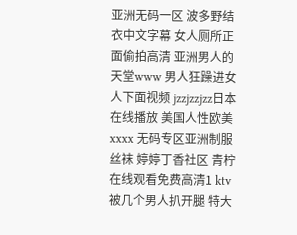亚洲无码一区 波多野结衣中文字幕 女人厕所正面偷拍高清 亚洲男人的天堂www 男人狂躁进女人下面视频 jzzjzzjzz日本在线播放 美国人性欧美xxxx 无码专区亚洲制服丝袜 婷婷丁香社区 青柠在线观看免费高清1 ktv被几个男人扒开腿 特大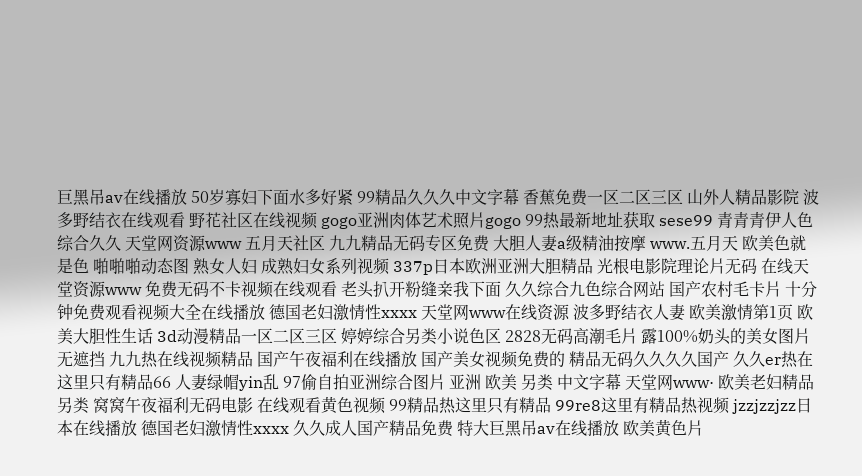巨黑吊av在线播放 50岁寡妇下面水多好紧 99精品久久久中文字幕 香蕉免费一区二区三区 山外人精品影院 波多野结衣在线观看 野花社区在线视频 gogo亚洲肉体艺术照片gogo 99热最新地址获取 sese99 青青青伊人色综合久久 天堂网资源www 五月天社区 九九精品无码专区免费 大胆人妻a级精油按摩 www.五月天 欧美色就是色 啪啪啪动态图 熟女人妇 成熟妇女系列视频 337p日本欧洲亚洲大胆精品 光根电影院理论片无码 在线天堂资源www 免费无码不卡视频在线观看 老头扒开粉缝亲我下面 久久综合九色综合网站 国产农村毛卡片 十分钟免费观看视频大全在线播放 德国老妇激情性xxxx 天堂网www在线资源 波多野结衣人妻 欧美激情第1页 欧美大胆性生话 3d动漫精品一区二区三区 婷婷综合另类小说色区 2828无码高潮毛片 露100%奶头的美女图片无遮挡 九九热在线视频精品 国产午夜福利在线播放 国产美女视频免费的 精品无码久久久久国产 久久er热在这里只有精品66 人妻绿帽yin乱 97偷自拍亚洲综合图片 亚洲 欧美 另类 中文字幕 天堂网www· 欧美老妇精品另类 窝窝午夜福利无码电影 在线观看黄色视频 99精品热这里只有精品 99re8这里有精品热视频 jzzjzzjzz日本在线播放 德国老妇激情性xxxx 久久成人国产精品免费 特大巨黑吊av在线播放 欧美黄色片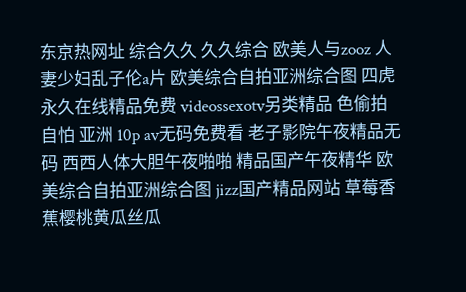东京热网址 综合久久 久久综合 欧美人与zooz 人妻少妇乱子伦a片 欧美综合自拍亚洲综合图 四虎永久在线精品免费 videossexotv另类精品 色偷拍 自怕 亚洲 10p av无码免费看 老子影院午夜精品无码 西西人体大胆午夜啪啪 精品国产午夜精华 欧美综合自拍亚洲综合图 jizz国产精品网站 草莓香蕉樱桃黄瓜丝瓜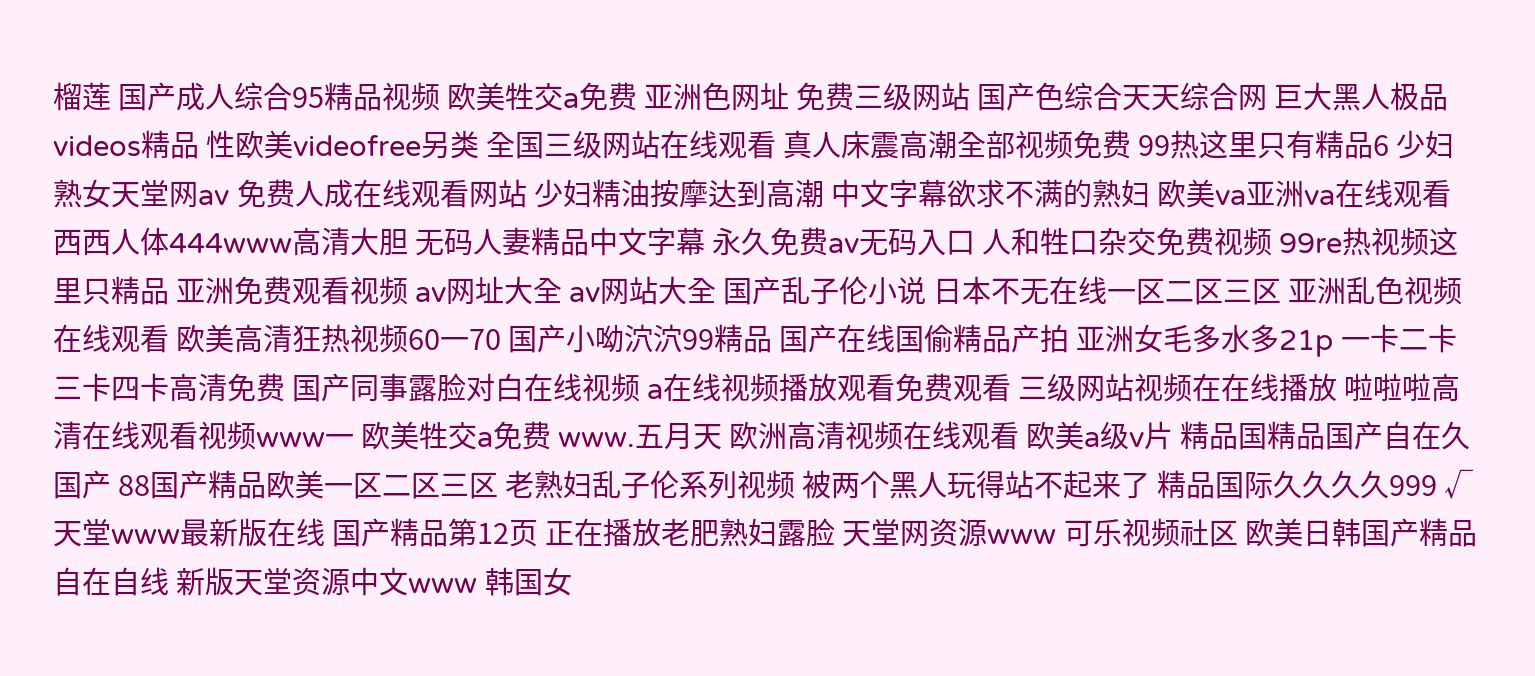榴莲 国产成人综合95精品视频 欧美牲交a免费 亚洲色网址 免费三级网站 国产色综合天天综合网 巨大黑人极品videos精品 性欧美videofree另类 全国三级网站在线观看 真人床震高潮全部视频免费 99热这里只有精品6 少妇熟女天堂网av 免费人成在线观看网站 少妇精油按摩达到高潮 中文字幕欲求不满的熟妇 欧美va亚洲va在线观看 西西人体444www高清大胆 无码人妻精品中文字幕 永久免费av无码入口 人和牲口杂交免费视频 99re热视频这里只精品 亚洲免费观看视频 av网址大全 av网站大全 国产乱子伦小说 日本不无在线一区二区三区 亚洲乱色视频在线观看 欧美高清狂热视频60一70 国产小呦泬泬99精品 国产在线国偷精品产拍 亚洲女毛多水多21p 一卡二卡三卡四卡高清免费 国产同事露脸对白在线视频 a在线视频播放观看免费观看 三级网站视频在在线播放 啦啦啦高清在线观看视频www一 欧美牲交a免费 www.五月天 欧洲高清视频在线观看 欧美a级v片 精品国精品国产自在久国产 88国产精品欧美一区二区三区 老熟妇乱子伦系列视频 被两个黑人玩得站不起来了 精品国际久久久久999 √天堂www最新版在线 国产精品第12页 正在播放老肥熟妇露脸 天堂网资源www 可乐视频社区 欧美日韩国产精品自在自线 新版天堂资源中文www 韩国女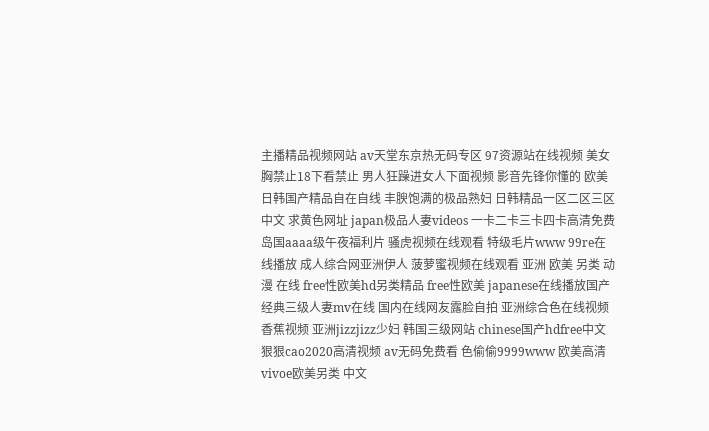主播精品视频网站 av天堂东京热无码专区 97资源站在线视频 美女胸禁止18下看禁止 男人狂躁进女人下面视频 影音先锋你懂的 欧美日韩国产精品自在自线 丰腴饱满的极品熟妇 日韩精品一区二区三区中文 求黄色网址 japan极品人妻videos 一卡二卡三卡四卡高清免费 岛国aaaa级午夜福利片 骚虎视频在线观看 特级毛片www 99re在线播放 成人综合网亚洲伊人 菠萝蜜视频在线观看 亚洲 欧美 另类 动漫 在线 free性欧美hd另类精品 free性欧美 japanese在线播放国产 经典三级人妻mv在线 国内在线网友露脸自拍 亚洲综合色在线视频香蕉视频 亚洲jizzjizz少妇 韩国三级网站 chinese国产hdfree中文 狠狠cao2020高清视频 av无码免费看 色偷偷9999www 欧美高清vivoe欧美另类 中文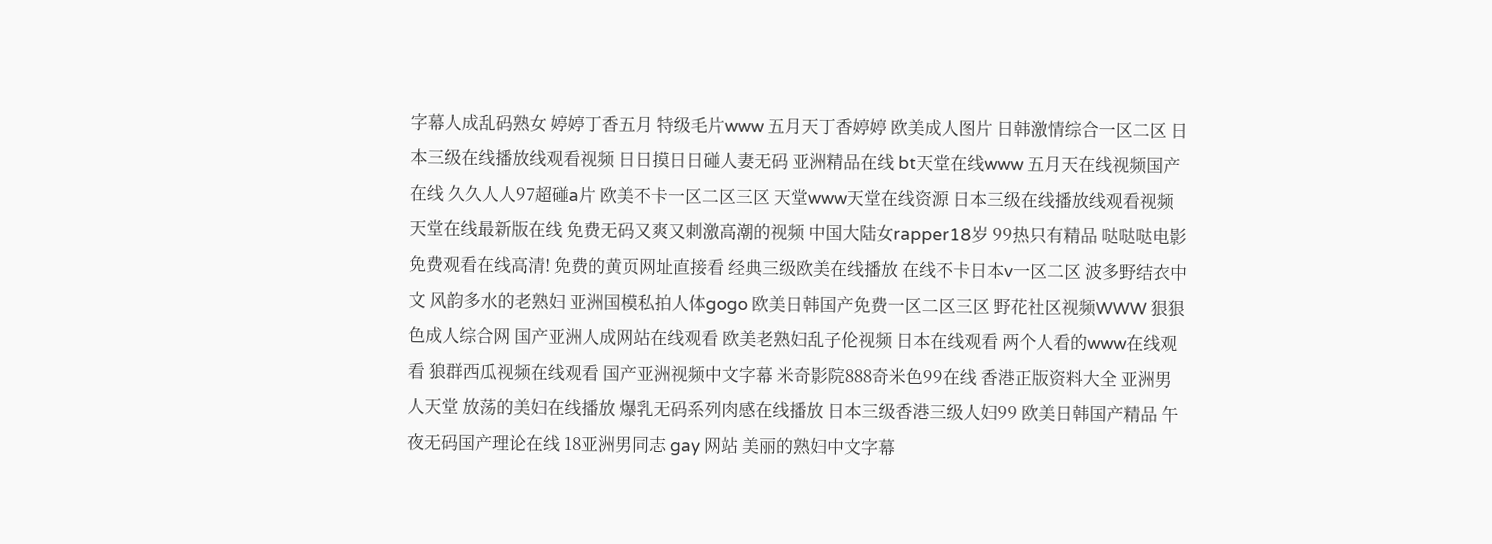字幕人成乱码熟女 婷婷丁香五月 特级毛片www 五月天丁香婷婷 欧美成人图片 日韩激情综合一区二区 日本三级在线播放线观看视频 日日摸日日碰人妻无码 亚洲精品在线 bt天堂在线www 五月天在线视频国产在线 久久人人97超碰a片 欧美不卡一区二区三区 天堂www天堂在线资源 日本三级在线播放线观看视频 天堂在线最新版在线 免费无码又爽又刺激高潮的视频 中国大陆女rapper18岁 99热只有精品 哒哒哒电影免费观看在线高清! 免费的黄页网址直接看 经典三级欧美在线播放 在线不卡日本v一区二区 波多野结衣中文 风韵多水的老熟妇 亚洲国模私拍人体gogo 欧美日韩国产免费一区二区三区 野花社区视频WWW 狠狠色成人综合网 国产亚洲人成网站在线观看 欧美老熟妇乱子伦视频 日本在线观看 两个人看的www在线观看 狼群西瓜视频在线观看 国产亚洲视频中文字幕 米奇影院888奇米色99在线 香港正版资料大全 亚洲男人天堂 放荡的美妇在线播放 爆乳无码系列肉感在线播放 日本三级香港三级人妇99 欧美日韩国产精品 午夜无码国产理论在线 18亚洲男同志 gay 网站 美丽的熟妇中文字幕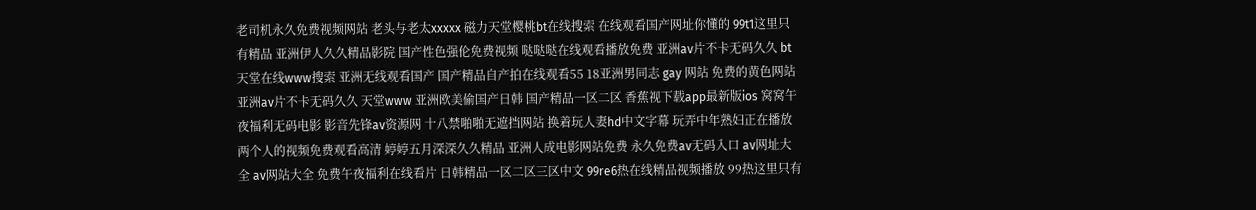老司机永久免费视频网站 老头与老太xxxxx 磁力天堂樱桃bt在线搜索 在线观看国产网址你懂的 99t1这里只有精品 亚洲伊人久久精品影院 国产性色强伦免费视频 哒哒哒在线观看播放免费 亚洲av片不卡无码久久 bt天堂在线www搜索 亚洲无线观看国产 国产精品自产拍在线观看55 18亚洲男同志 gay 网站 免费的黄色网站 亚洲av片不卡无码久久 天堂www 亚洲欧美偷国产日韩 国产精品一区二区 香蕉视下载app最新版ios 窝窝午夜福利无码电影 影音先锋av资源网 十八禁啪啪无遮挡网站 换着玩人妻hd中文字幕 玩弄中年熟妇正在播放 两个人的视频免费观看高清 婷婷五月深深久久精品 亚洲人成电影网站免费 永久免费av无码入口 av网址大全 av网站大全 免费午夜福利在线看片 日韩精品一区二区三区中文 99re6热在线精品视频播放 99热这里只有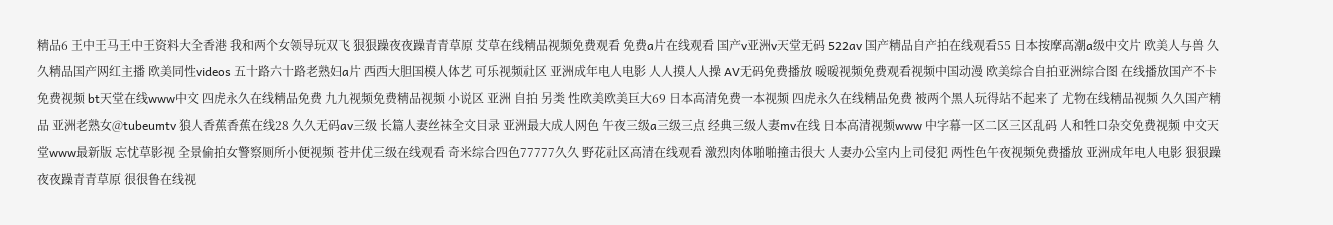精品6 王中王马王中王资料大全香港 我和两个女领导玩双飞 狠狠躁夜夜躁青青草原 艾草在线精品视频免费观看 免费a片在线观看 国产v亚洲v天堂无码 522av 国产精品自产拍在线观看55 日本按摩高潮a级中文片 欧美人与兽 久久精品国产网红主播 欧美同性videos 五十路六十路老熟妇a片 西西大胆国模人体艺 可乐视频社区 亚洲成年电人电影 人人摸人人操 AV无码免费播放 暖暖视频免费观看视频中国动漫 欧美综合自拍亚洲综合图 在线播放国产不卡免费视频 bt天堂在线www中文 四虎永久在线精品免费 九九视频免费精品视频 小说区 亚洲 自拍 另类 性欧美欧美巨大69 日本高清免费一本视频 四虎永久在线精品免费 被两个黑人玩得站不起来了 尤物在线精品视频 久久国产精品 亚洲老熟女@tubeumtv 狼人香蕉香蕉在线28 久久无码av三级 长篇人妻丝袜全文目录 亚洲最大成人网色 午夜三级a三级三点 经典三级人妻mv在线 日本高清视频www 中字幕一区二区三区乱码 人和牲口杂交免费视频 中文天堂www最新版 忘忧草影视 全景偷拍女警察厕所小便视频 苍井优三级在线观看 奇米综合四色77777久久 野花社区高清在线观看 激烈肉体啪啪撞击很大 人妻办公室内上司侵犯 两性色午夜视频免费播放 亚洲成年电人电影 狠狠躁夜夜躁青青草原 很很鲁在线视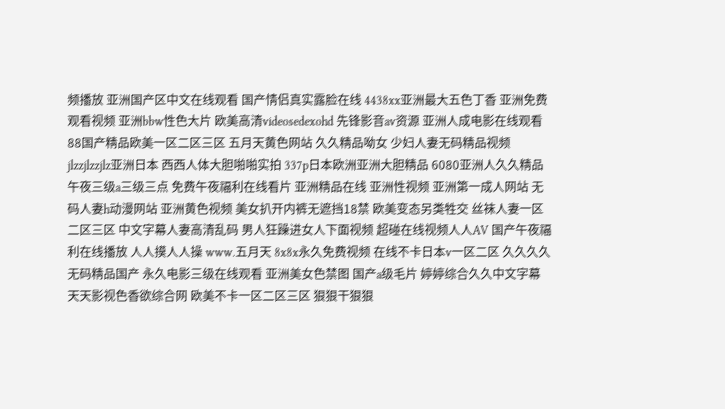频播放 亚洲国产区中文在线观看 国产情侣真实露脸在线 4438xx亚洲最大五色丁香 亚洲免费观看视频 亚洲bbw性色大片 欧美高清videosedexohd 先锋影音av资源 亚洲人成电影在线观看 88国产精品欧美一区二区三区 五月天黄色网站 久久精品呦女 少妇人妻无码精品视频 jlzzjlzzjlz亚洲日本 西西人体大胆啪啪实拍 337p日本欧洲亚洲大胆精品 6080亚洲人久久精品 午夜三级a三级三点 免费午夜福利在线看片 亚洲精品在线 亚洲性视频 亚洲第一成人网站 无码人妻h动漫网站 亚洲黄色视频 美女扒开内裤无遮挡18禁 欧美变态另类牲交 丝袜人妻一区二区三区 中文字幕人妻高清乱码 男人狂躁进女人下面视频 超碰在线视频人人AV 国产午夜福利在线播放 人人摸人人操 www.五月天 8x8ⅹ永久免费视频 在线不卡日本v一区二区 久久久久无码精品国产 永久电影三级在线观看 亚洲美女色禁图 国产a级毛片 婷婷综合久久中文字幕 天天影视色香欲综合网 欧美不卡一区二区三区 狠狠干狠狠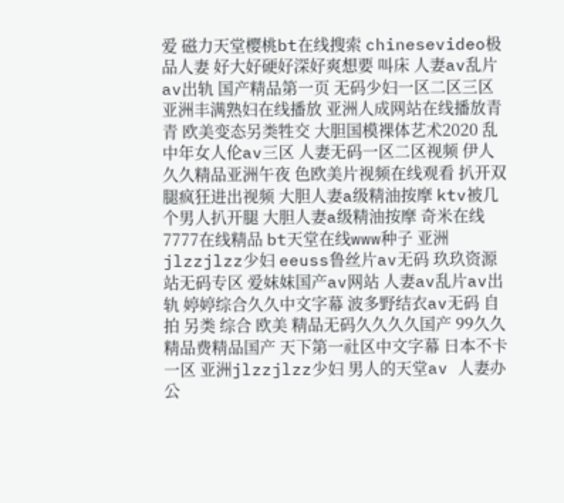爱 磁力天堂樱桃bt在线搜索 chinesevideo极品人妻 好大好硬好深好爽想要 叫床 人妻av乱片av出轨 国产精品第一页 无码少妇一区二区三区 亚洲丰满熟妇在线播放 亚洲人成网站在线播放青青 欧美变态另类牲交 大胆国模裸体艺术2020 乱中年女人伦av三区 人妻无码一区二区视频 伊人久久精品亚洲午夜 色欧美片视频在线观看 扒开双腿疯狂进出视频 大胆人妻a级精油按摩 ktv被几个男人扒开腿 大胆人妻a级精油按摩 奇米在线7777在线精品 bt天堂在线www种子 亚洲jlzzjlzz少妇 eeuss鲁丝片av无码 玖玖资源站无码专区 爱妺妺国产av网站 人妻av乱片av出轨 婷婷综合久久中文字幕 波多野结衣av无码 自拍 另类 综合 欧美 精品无码久久久久国产 99久久精品费精品国产 天下第一社区中文字幕 日本不卡一区 亚洲jlzzjlzz少妇 男人的天堂av 人妻办公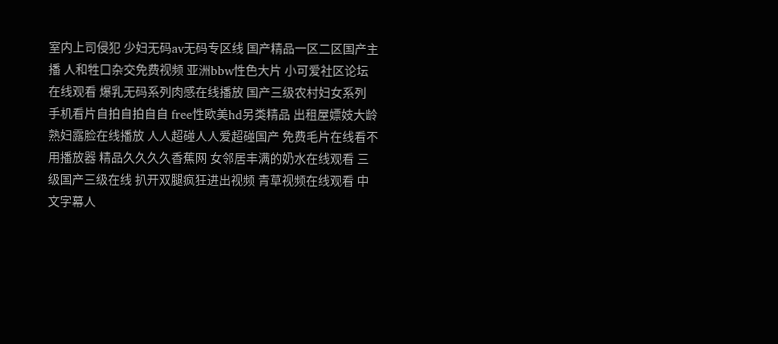室内上司侵犯 少妇无码av无码专区线 国产精品一区二区国产主播 人和牲口杂交免费视频 亚洲bbw性色大片 小可爱社区论坛在线观看 爆乳无码系列肉感在线播放 国产三级农村妇女系列 手机看片自拍自拍自自 free性欧美hd另类精品 出租屋嫖妓大龄熟妇露脸在线播放 人人超碰人人爱超碰国产 免费毛片在线看不用播放器 精品久久久久香蕉网 女邻居丰满的奶水在线观看 三级国产三级在线 扒开双腿疯狂进出视频 青草视频在线观看 中文字幕人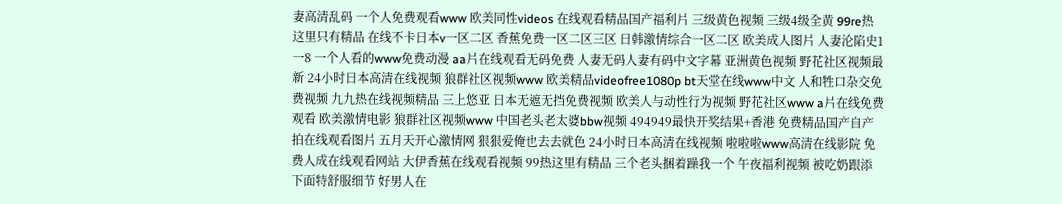妻高清乱码 一个人免费观看www 欧美同性videos 在线观看精品国产福利片 三级黄色视频 三级4级全黄 99re热这里只有精品 在线不卡日本v一区二区 香蕉免费一区二区三区 日韩激情综合一区二区 欧美成人图片 人妻沦陷史1一8 一个人看的www免费动漫 aa片在线观看无码免费 人妻无码人妻有码中文字幕 亚洲黄色视频 野花社区视频最新 24小时日本高清在线视频 狼群社区视频www 欧美精品videofree1080p bt天堂在线www中文 人和牲口杂交免费视频 九九热在线视频精品 三上悠亚 日本无遮无挡免费视频 欧美人与动性行为视频 野花社区www a片在线免费观看 欧美激情电影 狼群社区视频www 中国老头老太婆bbw视频 494949最快开奖结果+香港 免费精品国产自产拍在线观看图片 五月天开心激情网 狠狠爱俺也去去就色 24小时日本高清在线视频 啦啦啦www高清在线影院 免费人成在线观看网站 大伊香蕉在线观看视频 99热这里有精品 三个老头捆着躁我一个 午夜福利视频 被吃奶跟添下面特舒服细节 好男人在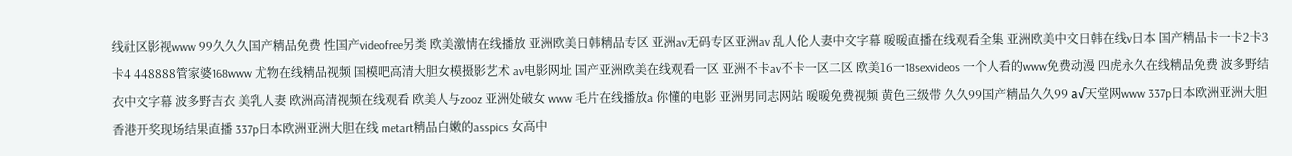线社区影视www 99久久久国产精品免费 性国产videofree另类 欧美激情在线播放 亚洲欧美日韩精品专区 亚洲av无码专区亚洲av 乱人伦人妻中文字幕 暖暖直播在线观看全集 亚洲欧美中文日韩在线v日本 国产精品卡一卡2卡3卡4 448888管家婆168www 尤物在线精品视频 国模吧高清大胆女模摄影艺术 av电影网址 国产亚洲欧美在线观看一区 亚洲不卡av不卡一区二区 欧美16一18sexvideos 一个人看的www免费动漫 四虎永久在线精品免费 波多野结衣中文字幕 波多野吉衣 美乳人妻 欧洲高清视频在线观看 欧美人与zooz 亚洲处破女 www 毛片在线播放a 你懂的电影 亚洲男同志网站 暖暖免费视频 黄色三级带 久久99国产精品久久99 а√天堂网www 337p日本欧洲亚洲大胆 香港开奖现场结果直播 337p日本欧洲亚洲大胆在线 metart精品白嫩的asspics 女高中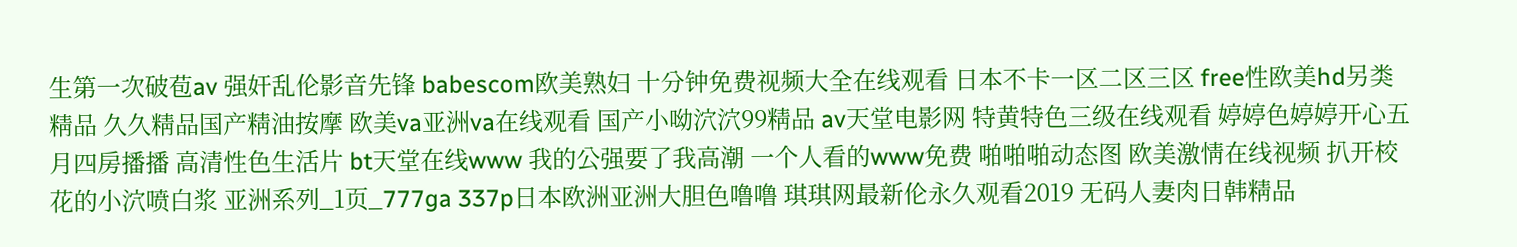生第一次破苞av 强奸乱伦影音先锋 babescom欧美熟妇 十分钟免费视频大全在线观看 日本不卡一区二区三区 free性欧美hd另类精品 久久精品国产精油按摩 欧美va亚洲va在线观看 国产小呦泬泬99精品 av天堂电影网 特黄特色三级在线观看 婷婷色婷婷开心五月四房播播 高清性色生活片 bt天堂在线www 我的公强要了我高潮 一个人看的www免费 啪啪啪动态图 欧美激情在线视频 扒开校花的小泬喷白浆 亚洲系列_1页_777ga 337p日本欧洲亚洲大胆色噜噜 琪琪网最新伦永久观看2019 无码人妻肉日韩精品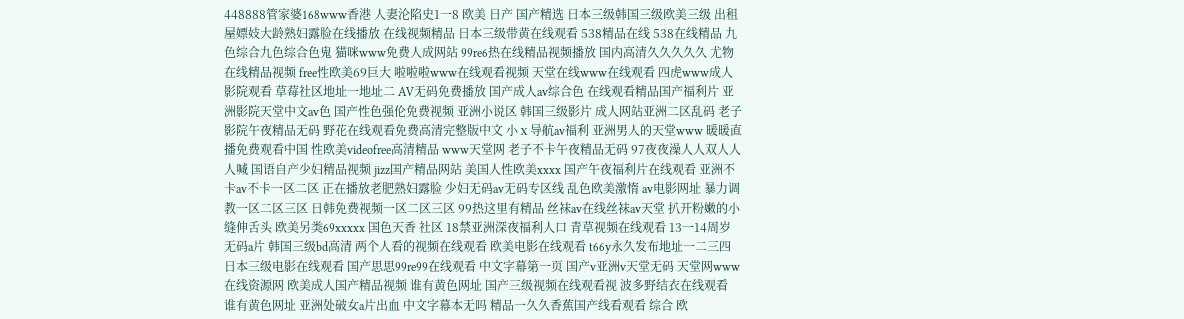448888管家婆168www香港 人妻沦陷史1一8 欧美 日产 国产精选 日本三级韩国三级欧美三级 出租屋嫖妓大龄熟妇露脸在线播放 在线视频精品 日本三级带黄在线观看 538精品在线 538在线精品 九色综合九色综合色鬼 猫咪www免费人成网站 99re6热在线精品视频播放 国内高清久久久久久 尤物在线精品视频 free性欧美69巨大 啦啦啦www在线观看视频 天堂在线www在线观看 四虎www成人影院观看 草莓社区地址一地址二 AV无码免费播放 国产成人av综合色 在线观看精品国产福利片 亚洲影院天堂中文av色 国产性色强伦免费视频 亚洲小说区 韩国三级影片 成人网站亚洲二区乱码 老子影院午夜精品无码 野花在线观看免费高清完整版中文 小ⅹ导航av福利 亚洲男人的天堂www 暖暖直播免费观看中国 性欧美videofree高清精品 www天堂网 老子不卡午夜精品无码 97夜夜澡人人双人人人喊 国语自产少妇精品视频 jizz国产精品网站 美国人性欧美xxxx 国产午夜福利片在线观看 亚洲不卡av不卡一区二区 正在播放老肥熟妇露脸 少妇无码av无码专区线 乱色欧美激惰 av电影网址 暴力调教一区二区三区 日韩免费视频一区二区三区 99热这里有精品 丝袜av在线丝袜av天堂 扒开粉嫩的小缝伸舌头 欧美另类69xxxxx 国色天香 社区 18禁亚洲深夜福利人口 青草视频在线观看 13一14周岁无码a片 韩国三级bd高清 两个人看的视频在线观看 欧美电影在线观看 t66y永久发布地址一二三四 日本三级电影在线观看 国产思思99re99在线观看 中文字幕第一页 国产v亚洲v天堂无码 天堂网www在线资源网 欧美成人国产精品视频 谁有黄色网址 国产三级视频在线观看视 波多野结衣在线观看 谁有黄色网址 亚洲处破女a片出血 中文字幕本无吗 精品一久久香蕉国产线看观看 综合 欧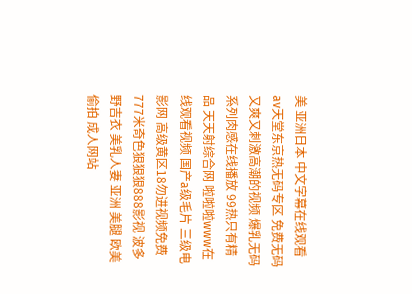美 亚洲日本 中文字幕在线观看 av天堂东京热无码专区 免费无码又爽又刺激高潮的视频 爆乳无码系列肉感在线播放 99热只有精品 天天射综合网 啦啦啦www在线观看视频 国产a级毛片 三级电影网 高级黄区18勿进视频免费 777米奇色狠狠狠888影视 波多野吉衣 美乳人妻 亚洲 美腿 欧美 偷拍 成人网站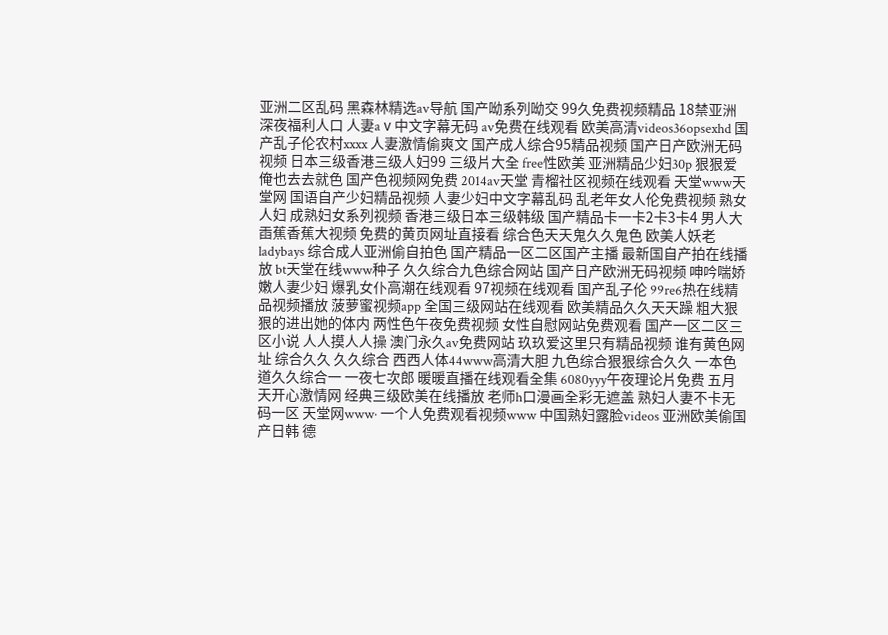亚洲二区乱码 黑森林精选av导航 国产呦系列呦交 99久免费视频精品 18禁亚洲深夜福利人口 人妻aⅴ中文字幕无码 av免费在线观看 欧美高清videos36opsexhd 国产乱子伦农村xxxx 人妻激情偷爽文 国产成人综合95精品视频 国产日产欧洲无码视频 日本三级香港三级人妇99 三级片大全 free性欧美 亚洲精品少妇30p 狠狠爱俺也去去就色 国产色视频网免费 2014av天堂 青榴社区视频在线观看 天堂www天堂网 国语自产少妇精品视频 人妻少妇中文字幕乱码 乱老年女人伦免费视频 熟女人妇 成熟妇女系列视频 香港三级日本三级韩级 国产精品卡一卡2卡3卡4 男人大臿蕉香蕉大视频 免费的黄页网址直接看 综合色天天鬼久久鬼色 欧美人妖老ladybays 综合成人亚洲偷自拍色 国产精品一区二区国产主播 最新国自产拍在线播放 bt天堂在线www种子 久久综合九色综合网站 国产日产欧洲无码视频 呻吟喘娇嫩人妻少妇 爆乳女仆高潮在线观看 97视频在线观看 国产乱子伦 99re6热在线精品视频播放 菠萝蜜视频app 全国三级网站在线观看 欧美精品久久天天躁 粗大狠狠的进出她的体内 两性色午夜免费视频 女性自慰网站免费观看 国产一区二区三区小说 人人摸人人操 澳门永久av免费网站 玖玖爱这里只有精品视频 谁有黄色网址 综合久久 久久综合 西西人体44www高清大胆 九色综合狠狠综合久久 一本色道久久综合一 一夜七次郎 暖暖直播在线观看全集 6080yyy午夜理论片免费 五月天开心激情网 经典三级欧美在线播放 老师h口漫画全彩无遮盖 熟妇人妻不卡无码一区 天堂网www· 一个人免费观看视频www 中国熟妇露脸videos 亚洲欧美偷国产日韩 德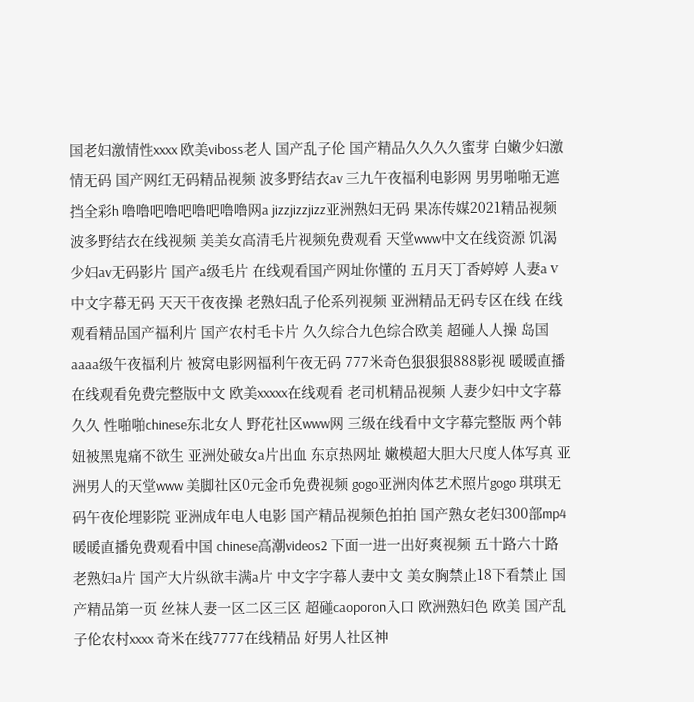国老妇激情性xxxx 欧美viboss老人 国产乱子伦 国产精品久久久久蜜芽 白嫩少妇激情无码 国产网红无码精品视频 波多野结衣av 三九午夜福利电影网 男男啪啪无遮挡全彩h 噜噜吧噜吧噜吧噜噜网a jizzjizzjizz亚洲熟妇无码 果冻传媒2021精品视频 波多野结衣在线视频 美美女高清毛片视频免费观看 天堂www中文在线资源 饥渴少妇av无码影片 国产a级毛片 在线观看国产网址你懂的 五月天丁香婷婷 人妻aⅴ中文字幕无码 天天干夜夜操 老熟妇乱子伦系列视频 亚洲精品无码专区在线 在线观看精品国产福利片 国产农村毛卡片 久久综合九色综合欧美 超碰人人操 岛国aaaa级午夜福利片 被窝电影网福利午夜无码 777米奇色狠狠狠888影视 暖暖直播在线观看免费完整版中文 欧美xxxxx在线观看 老司机精品视频 人妻少妇中文字幕久久 性啪啪chinese东北女人 野花社区www网 三级在线看中文字幕完整版 两个韩妞被黑鬼痛不欲生 亚洲处破女a片出血 东京热网址 嫩模超大胆大尺度人体写真 亚洲男人的天堂www 美脚社区0元金币免费视频 gogo亚洲肉体艺术照片gogo 琪琪无码午夜伦埋影院 亚洲成年电人电影 国产精品视频色拍拍 国产熟女老妇300部mp4 暖暖直播免费观看中国 chinese高潮videos2 下面一进一出好爽视频 五十路六十路老熟妇a片 国产大片纵欲丰满a片 中文字字幕人妻中文 美女胸禁止18下看禁止 国产精品第一页 丝袜人妻一区二区三区 超碰caoporon入口 欧洲熟妇色 欧美 国产乱子伦农村xxxx 奇米在线7777在线精品 好男人社区神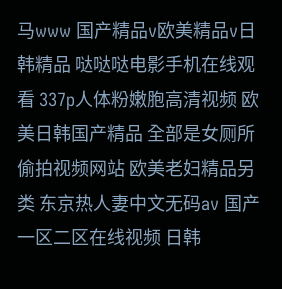马www 国产精品v欧美精品v日韩精品 哒哒哒电影手机在线观看 337p人体粉嫩胞高清视频 欧美日韩国产精品 全部是女厕所偷拍视频网站 欧美老妇精品另类 东京热人妻中文无码av 国产一区二区在线视频 日韩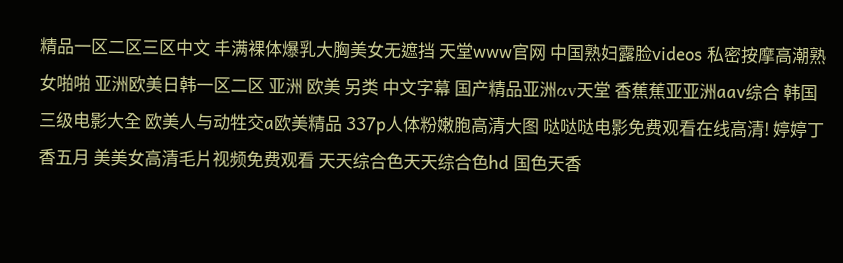精品一区二区三区中文 丰满裸体爆乳大胸美女无遮挡 天堂www官网 中国熟妇露脸videos 私密按摩高潮熟女啪啪 亚洲欧美日韩一区二区 亚洲 欧美 另类 中文字幕 国产精品亚洲αv天堂 香蕉蕉亚亚洲aav综合 韩国三级电影大全 欧美人与动牲交a欧美精品 337p人体粉嫩胞高清大图 哒哒哒电影免费观看在线高清! 婷婷丁香五月 美美女高清毛片视频免费观看 天天综合色天天综合色hd 国色天香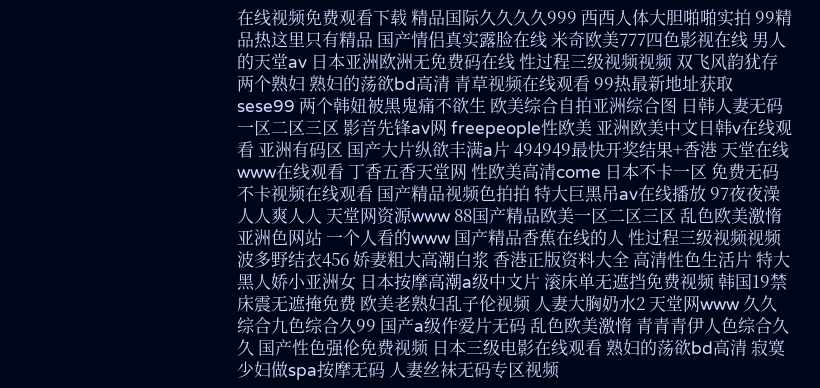在线视频免费观看下载 精品国际久久久久999 西西人体大胆啪啪实拍 99精品热这里只有精品 国产情侣真实露脸在线 米奇欧美777四色影视在线 男人的天堂av 日本亚洲欧洲无免费码在线 性过程三级视频视频 双飞风韵犹存两个熟妇 熟妇的荡欲bd高清 青草视频在线观看 99热最新地址获取 sese99 两个韩妞被黑鬼痛不欲生 欧美综合自拍亚洲综合图 日韩人妻无码一区二区三区 影音先锋av网 freepeople性欧美 亚洲欧美中文日韩v在线观看 亚洲有码区 国产大片纵欲丰满a片 494949最快开奖结果+香港 天堂在线www在线观看 丁香五香天堂网 性欧美高清come 日本不卡一区 免费无码不卡视频在线观看 国产精品视频色拍拍 特大巨黑吊av在线播放 97夜夜澡人人爽人人 天堂网资源www 88国产精品欧美一区二区三区 乱色欧美激惰 亚洲色网站 一个人看的www 国产精品香蕉在线的人 性过程三级视频视频 波多野结衣456 娇妻粗大高潮白浆 香港正版资料大全 高清性色生活片 特大黑人娇小亚洲女 日本按摩高潮a级中文片 滚床单无遮挡免费视频 韩国19禁床震无遮掩免费 欧美老熟妇乱子伦视频 人妻大胸奶水2 天堂网www 久久综合九色综合久99 国产a级作爱片无码 乱色欧美激惰 青青青伊人色综合久久 国产性色强伦免费视频 日本三级电影在线观看 熟妇的荡欲bd高清 寂寞少妇做spa按摩无码 人妻丝袜无码专区视频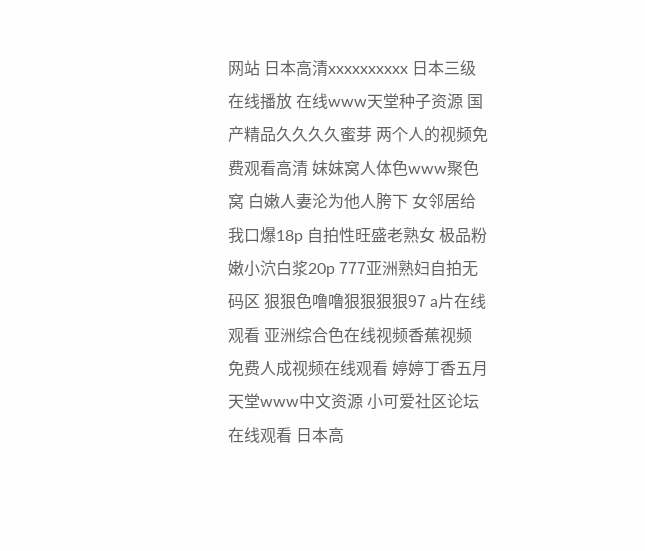网站 日本高清xxxxxxxxxx 日本三级在线播放 在线www天堂种子资源 国产精品久久久久蜜芽 两个人的视频免费观看高清 妺妺窝人体色www聚色窝 白嫩人妻沦为他人胯下 女邻居给我口爆18p 自拍性旺盛老熟女 极品粉嫩小泬白浆20p 777亚洲熟妇自拍无码区 狠狠色噜噜狠狠狠狠97 a片在线观看 亚洲综合色在线视频香蕉视频 免费人成视频在线观看 婷婷丁香五月 天堂www中文资源 小可爱社区论坛在线观看 日本高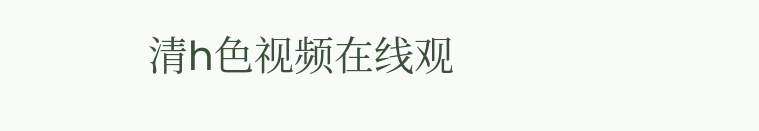清h色视频在线观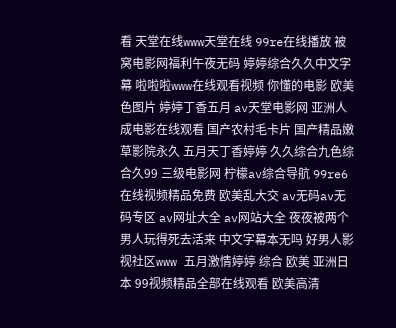看 天堂在线www天堂在线 99re在线播放 被窝电影网福利午夜无码 婷婷综合久久中文字幕 啦啦啦www在线观看视频 你懂的电影 欧美色图片 婷婷丁香五月 av天堂电影网 亚洲人成电影在线观看 国产农村毛卡片 国产精品嫩草影院永久 五月天丁香婷婷 久久综合九色综合久99 三级电影网 柠檬av综合导航 99re6在线视频精品免费 欧美乱大交 av无码av无码专区 av网址大全 av网站大全 夜夜被两个男人玩得死去活来 中文字幕本无吗 好男人影视社区www 五月激情婷婷 综合 欧美 亚洲日本 99视频精品全部在线观看 欧美高清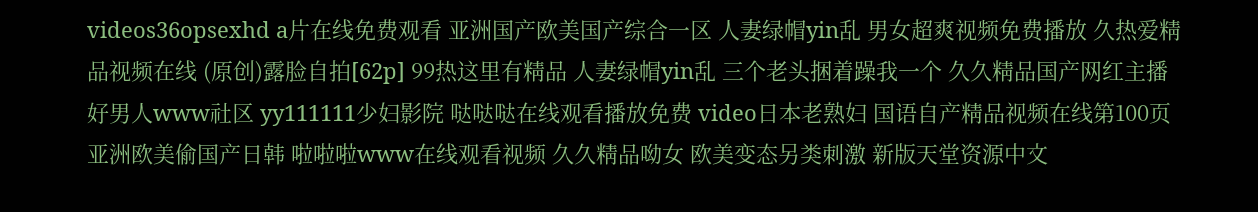videos36opsexhd a片在线免费观看 亚洲国产欧美国产综合一区 人妻绿帽yin乱 男女超爽视频免费播放 久热爱精品视频在线 (原创)露脸自拍[62p] 99热这里有精品 人妻绿帽yin乱 三个老头捆着躁我一个 久久精品国产网红主播 好男人www社区 yy111111少妇影院 哒哒哒在线观看播放免费 video日本老熟妇 国语自产精品视频在线第100页 亚洲欧美偷国产日韩 啦啦啦www在线观看视频 久久精品呦女 欧美变态另类刺激 新版天堂资源中文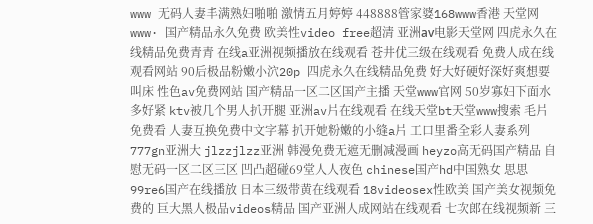www 无码人妻丰满熟妇啪啪 激情五月婷婷 448888管家婆168www香港 天堂网www· 国产精品永久免费 欧美性video free超清 亚洲аv电影天堂网 四虎永久在线精品免费青青 在线a亚洲视频播放在线观看 苍井优三级在线观看 免费人成在线观看网站 90后极品粉嫩小泬20p 四虎永久在线精品免费 好大好硬好深好爽想要 叫床 性色av免费网站 国产精品一区二区国产主播 天堂www官网 50岁寡妇下面水多好紧 ktv被几个男人扒开腿 亚洲av片在线观看 在线天堂bt天堂www搜索 毛片免费看 人妻互换免费中文字幕 扒开她粉嫩的小缝a片 工口里番全彩人妻系列 777gn亚洲大 jlzzjlzz亚洲 韩漫免费无遮无删减漫画 heyzo高无码国产精品 自慰无码一区二区三区 凹凸超碰69堂人人夜色 chinese国产hd中国熟女 思思99re6国产在线播放 日本三级带黄在线观看 18videosex性欧美 国产美女视频免费的 巨大黑人极品videos精品 国产亚洲人成网站在线观看 七次郎在线视频新 三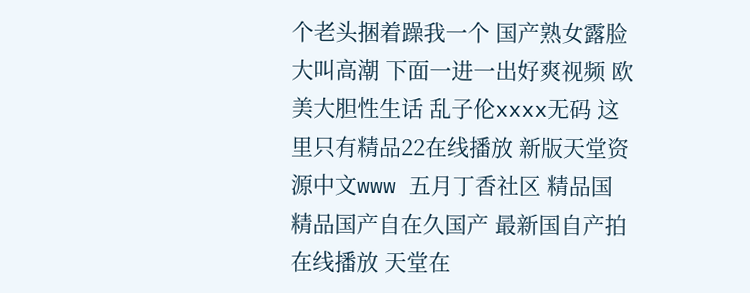个老头捆着躁我一个 国产熟女露脸大叫高潮 下面一进一出好爽视频 欧美大胆性生话 乱子伦xxxx无码 这里只有精品22在线播放 新版天堂资源中文www 五月丁香社区 精品国精品国产自在久国产 最新国自产拍在线播放 天堂在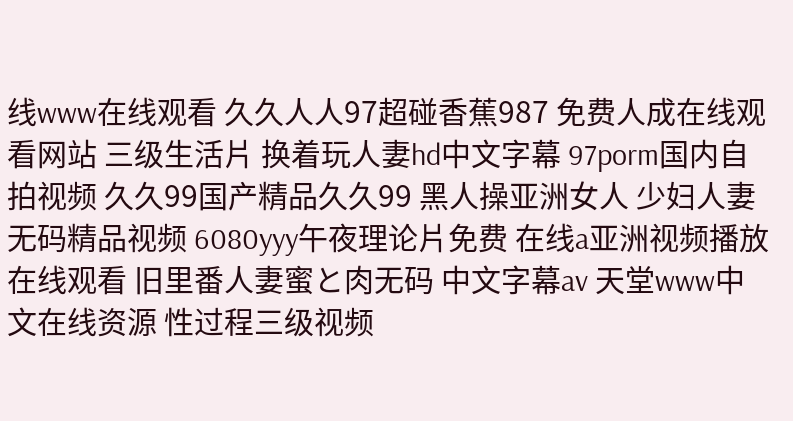线www在线观看 久久人人97超碰香蕉987 免费人成在线观看网站 三级生活片 换着玩人妻hd中文字幕 97porm国内自拍视频 久久99国产精品久久99 黑人操亚洲女人 少妇人妻无码精品视频 6080yyy午夜理论片免费 在线a亚洲视频播放在线观看 旧里番人妻蜜と肉无码 中文字幕av 天堂www中文在线资源 性过程三级视频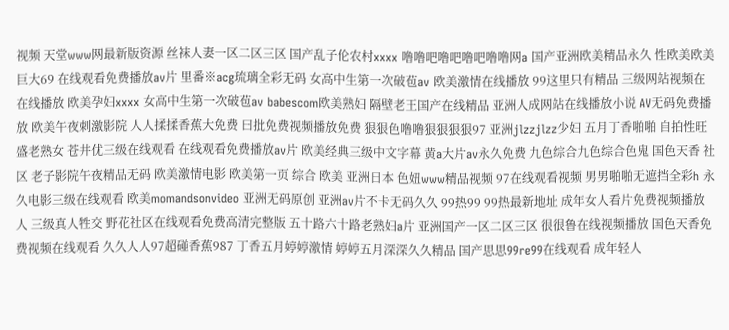视频 天堂www网最新版资源 丝袜人妻一区二区三区 国产乱子伦农村xxxx 噜噜吧噜吧噜吧噜噜网a 国产亚洲欧美精品永久 性欧美欧美巨大69 在线观看免费播放av片 里番※acg琉璃全彩无码 女高中生第一次破苞av 欧美激情在线播放 99这里只有精品 三级网站视频在在线播放 欧美孕妇xxxx 女高中生第一次破苞av babescom欧美熟妇 隔壁老王国产在线精品 亚洲人成网站在线播放小说 AV无码免费播放 欧美午夜刺激影院 人人揉揉香蕉大免费 曰批免费视频播放免费 狠狠色噜噜狠狠狠狠97 亚洲jlzzjlzz少妇 五月丁香啪啪 自拍性旺盛老熟女 苍井优三级在线观看 在线观看免费播放av片 欧美经典三级中文字幕 黄a大片av永久免费 九色综合九色综合色鬼 国色天香 社区 老子影院午夜精品无码 欧美激情电影 欧美第一页 综合 欧美 亚洲日本 色妞www精品视频 97在线观看视频 男男啪啪无遮挡全彩h 永久电影三级在线观看 欧美momandsonvideo 亚洲无码原创 亚洲av片不卡无码久久 99热99 99热最新地址 成年女人看片免费视频播放人 三级真人牲交 野花社区在线观看免费高清完整版 五十路六十路老熟妇a片 亚洲国产一区二区三区 很很鲁在线视频播放 国色天香免费视频在线观看 久久人人97超碰香蕉987 丁香五月婷婷激情 婷婷五月深深久久精品 国产思思99re99在线观看 成年轻人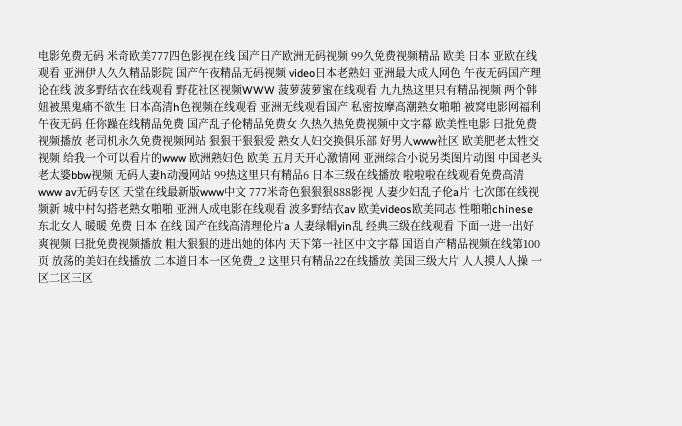电影免费无码 米奇欧美777四色影视在线 国产日产欧洲无码视频 99久免费视频精品 欧美 日本 亚欧在线观看 亚洲伊人久久精品影院 国产午夜精品无码视频 video日本老熟妇 亚洲最大成人网色 午夜无码国产理论在线 波多野结衣在线观看 野花社区视频WWW 菠萝菠萝蜜在线观看 九九热这里只有精品视频 两个韩妞被黑鬼痛不欲生 日本高清h色视频在线观看 亚洲无线观看国产 私密按摩高潮熟女啪啪 被窝电影网福利午夜无码 任你躁在线精品免费 国产乱子伦精品免费女 久热久热免费视频中文字幕 欧美性电影 曰批免费视频播放 老司机永久免费视频网站 狠狠干狠狠爱 熟女人妇交换俱乐部 好男人www社区 欧美肥老太牲交视频 给我一个可以看片的www 欧洲熟妇色 欧美 五月天开心激情网 亚洲综合小说另类图片动图 中国老头老太婆bbw视频 无码人妻h动漫网站 99热这里只有精品6 日本三级在线播放 啦啦啦在线观看免费高清www av无码专区 天堂在线最新版www中文 777米奇色狠狠狠888影视 人妻少妇乱子伦a片 七次郎在线视频新 城中村勾搭老熟女啪啪 亚洲人成电影在线观看 波多野结衣av 欧美videos欧美同志 性啪啪chinese东北女人 暖暖 免费 日本 在线 国产在线高清理伦片a 人妻绿帽yin乱 经典三级在线观看 下面一进一出好爽视频 曰批免费视频播放 粗大狠狠的进出她的体内 天下第一社区中文字幕 国语自产精品视频在线第100页 放荡的美妇在线播放 二本道日本一区免费_2 这里只有精品22在线播放 美国三级大片 人人摸人人操 一区二区三区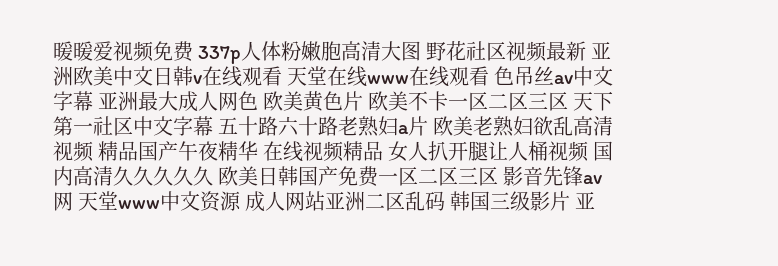暖暖爱视频免费 337p人体粉嫩胞高清大图 野花社区视频最新 亚洲欧美中文日韩v在线观看 天堂在线www在线观看 色吊丝av中文字幕 亚洲最大成人网色 欧美黄色片 欧美不卡一区二区三区 天下第一社区中文字幕 五十路六十路老熟妇a片 欧美老熟妇欲乱高清视频 精品国产午夜精华 在线视频精品 女人扒开腿让人桶视频 国内高清久久久久久 欧美日韩国产免费一区二区三区 影音先锋av网 天堂www中文资源 成人网站亚洲二区乱码 韩国三级影片 亚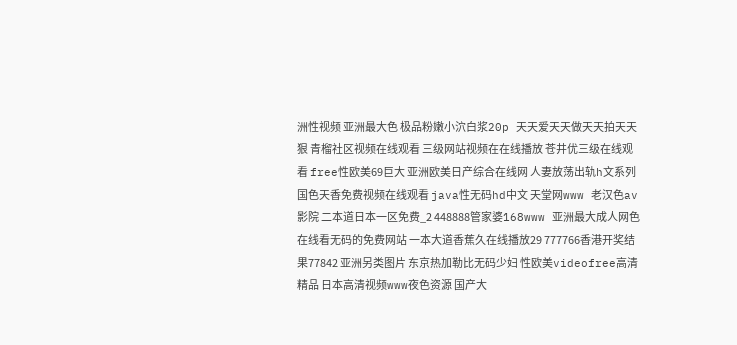洲性视频 亚洲最大色 极品粉嫩小泬白浆20p 天天爱天天做天天拍天天狠 青榴社区视频在线观看 三级网站视频在在线播放 苍井优三级在线观看 free性欧美69巨大 亚洲欧美日产综合在线网 人妻放荡出轨h文系列 国色天香免费视频在线观看 java性无码hd中文 天堂网www 老汉色av影院 二本道日本一区免费_2 448888管家婆168www 亚洲最大成人网色 在线看无码的免费网站 一本大道香蕉久在线播放29 777766香港开奖结果77842 亚洲另类图片 东京热加勒比无码少妇 性欧美videofree高清精品 日本高清视频www夜色资源 国产大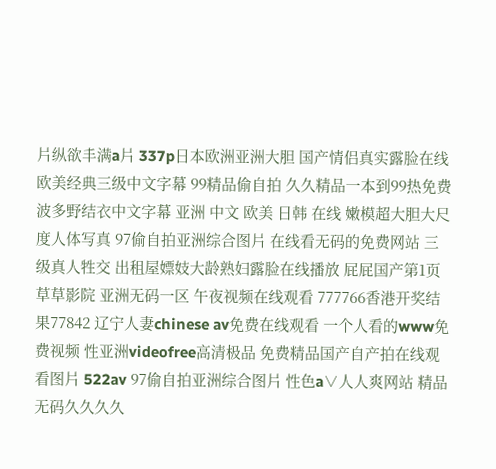片纵欲丰满a片 337p日本欧洲亚洲大胆 国产情侣真实露脸在线 欧美经典三级中文字幕 99精品偷自拍 久久精品一本到99热免费 波多野结衣中文字幕 亚洲 中文 欧美 日韩 在线 嫩模超大胆大尺度人体写真 97偷自拍亚洲综合图片 在线看无码的免费网站 三级真人牲交 出租屋嫖妓大龄熟妇露脸在线播放 屁屁国产第1页草草影院 亚洲无码一区 午夜视频在线观看 777766香港开奖结果77842 辽宁人妻chinese av免费在线观看 一个人看的www免费视频 性亚洲videofree高清极品 免费精品国产自产拍在线观看图片 522av 97偷自拍亚洲综合图片 性色a∨人人爽网站 精品无码久久久久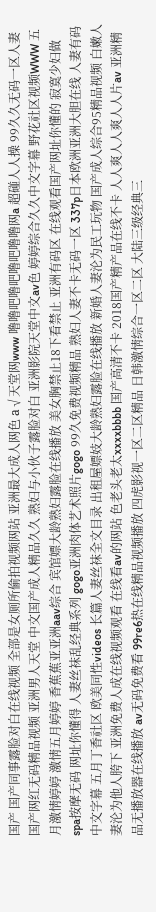国产 国产同事露脸对白在线视频 全部是女厕所偷拍视频网站 亚洲最大成人网色 а√天堂网www 噜噜吧噜吧噜吧噜噜网a 超碰人人操 99久久无码一区人妻 国产网红无码精品视频 亚洲男人天堂 中文国产成人精品久久 熟妇与小伙子露脸对白 亚洲影院天堂中文av色 婷婷综合久久中文字幕 野花社区视频WWW 五月激情婷婷 激情五月婷婷 香蕉蕉亚亚洲aav综合 宾馆嫖大龄熟妇露脸在线播放 美女胸禁止18下看禁止 亚洲有码区 在线观看国产网址你懂的 寂寞少妇做spa按摩无码 网址你懂得 人妻丝袜乱经典系列 gogo亚洲肉体艺术照片gogo 99久免费视频精品 熟妇人妻不卡无码一区 337p日本欧洲亚洲大胆在线 人妻有码中文字幕 五月丁香社区 欧美同性videos 长篇人妻丝袜全文目录 出租屋嫖妓大龄熟妇露脸在线播放 新婚人妻沦为民工玩物 国产成人综合95精品视频 白嫩人妻沦为他人胯下 亚洲免费人成在线视频观看 在线看av的网站 色老头老太xxxxbbbb 国产高清不卡 2018国产精产品在线不卡 人人爽人人爽人人片av 亚洲精品无播放器在线播放 av无码免费看 99re6热在线精品视频播放 四虎影视一区二区精品 日韩激情综合一区二区 大陆三级经典三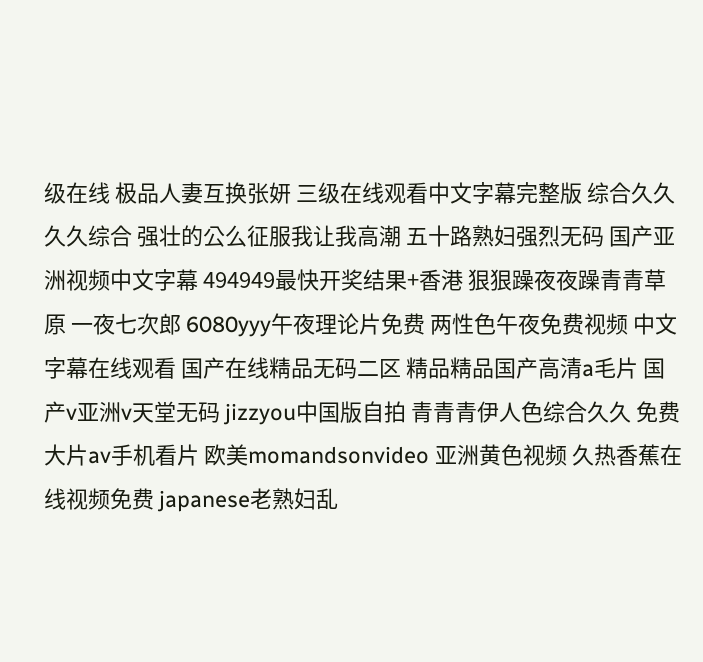级在线 极品人妻互换张妍 三级在线观看中文字幕完整版 综合久久 久久综合 强壮的公么征服我让我高潮 五十路熟妇强烈无码 国产亚洲视频中文字幕 494949最快开奖结果+香港 狠狠躁夜夜躁青青草原 一夜七次郎 6080yyy午夜理论片免费 两性色午夜免费视频 中文字幕在线观看 国产在线精品无码二区 精品精品国产高清a毛片 国产v亚洲v天堂无码 jizzyou中国版自拍 青青青伊人色综合久久 免费大片av手机看片 欧美momandsonvideo 亚洲黄色视频 久热香蕉在线视频免费 japanese老熟妇乱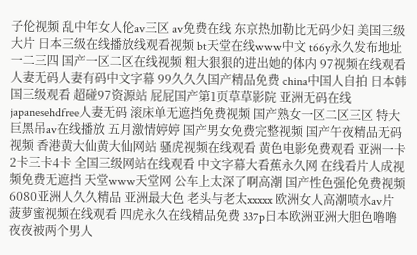子伦视频 乱中年女人伦av三区 av免费在线 东京热加勒比无码少妇 美国三级大片 日本三级在线播放线观看视频 bt天堂在线www中文 t66y永久发布地址一二三四 国产一区二区在线视频 粗大狠狠的进出她的体内 97视频在线观看 人妻无码人妻有码中文字幕 99久久久国产精品免费 china中国人自拍 日本韩国三级观看 超碰97资源站 屁屁国产第1页草草影院 亚洲无码在线 japanesehdfree人妻无码 滚床单无遮挡免费视频 国产熟女一区二区三区 特大巨黑吊av在线播放 五月激情婷婷 国产男女免费完整视频 国产午夜精品无码视频 香港黄大仙黄大仙网站 骚虎视频在线观看 黄色电影免费观看 亚洲一卡2卡三卡4卡 全国三级网站在线观看 中文字幕大看蕉永久网 在线看片人成视频免费无遮挡 天堂www天堂网 公车上太深了啊高潮 国产性色强伦免费视频 6080亚洲人久久精品 亚洲最大色 老头与老太xxxxx 欧洲女人高潮喷水av片 菠萝蜜视频在线观看 四虎永久在线精品免费 337p日本欧洲亚洲大胆色噜噜 夜夜被两个男人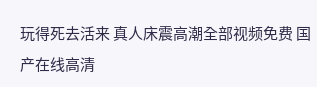玩得死去活来 真人床震高潮全部视频免费 国产在线高清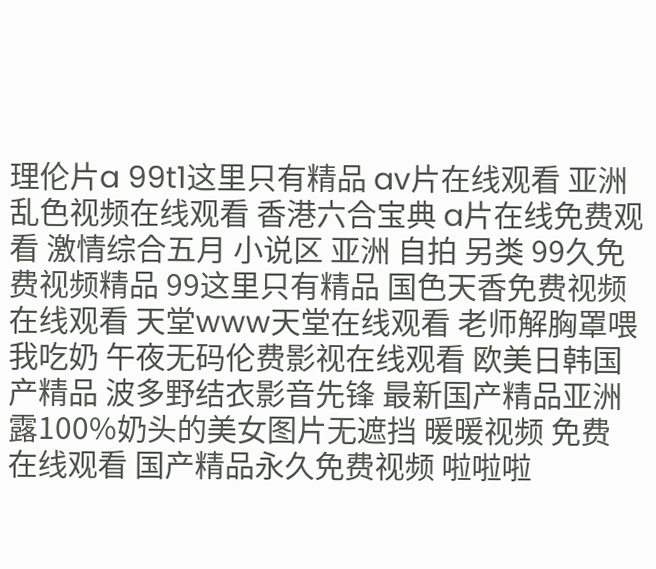理伦片a 99t1这里只有精品 av片在线观看 亚洲乱色视频在线观看 香港六合宝典 a片在线免费观看 激情综合五月 小说区 亚洲 自拍 另类 99久免费视频精品 99这里只有精品 国色天香免费视频在线观看 天堂www天堂在线观看 老师解胸罩喂我吃奶 午夜无码伦费影视在线观看 欧美日韩国产精品 波多野结衣影音先锋 最新国产精品亚洲 露100%奶头的美女图片无遮挡 暖暖视频 免费 在线观看 国产精品永久免费视频 啦啦啦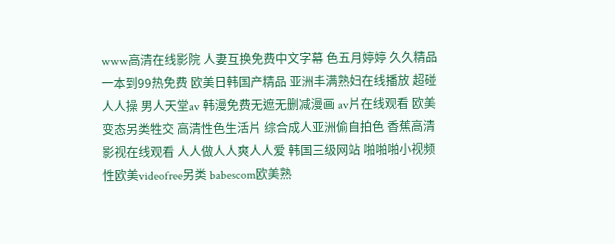www高清在线影院 人妻互换免费中文字幕 色五月婷婷 久久精品一本到99热免费 欧美日韩国产精品 亚洲丰满熟妇在线播放 超碰人人操 男人天堂av 韩漫免费无遮无删减漫画 av片在线观看 欧美变态另类牲交 高清性色生活片 综合成人亚洲偷自拍色 香蕉高清影视在线观看 人人做人人爽人人爱 韩国三级网站 啪啪啪小视频 性欧美videofree另类 babescom欧美熟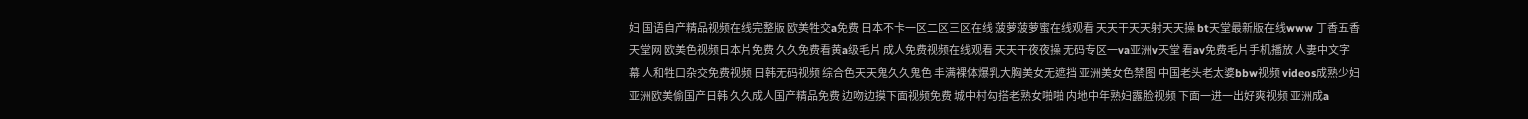妇 国语自产精品视频在线完整版 欧美牲交a免费 日本不卡一区二区三区在线 菠萝菠萝蜜在线观看 天天干天天射天天操 bt天堂最新版在线www 丁香五香天堂网 欧美色视频日本片免费 久久免费看黄a级毛片 成人免费视频在线观看 天天干夜夜操 无码专区一va亚洲v天堂 看av免费毛片手机播放 人妻中文字幕 人和牲口杂交免费视频 日韩无码视频 综合色天天鬼久久鬼色 丰满裸体爆乳大胸美女无遮挡 亚洲美女色禁图 中国老头老太婆bbw视频 videos成熟少妇 亚洲欧美偷国产日韩 久久成人国产精品免费 边吻边摸下面视频免费 城中村勾搭老熟女啪啪 内地中年熟妇露脸视频 下面一进一出好爽视频 亚洲成a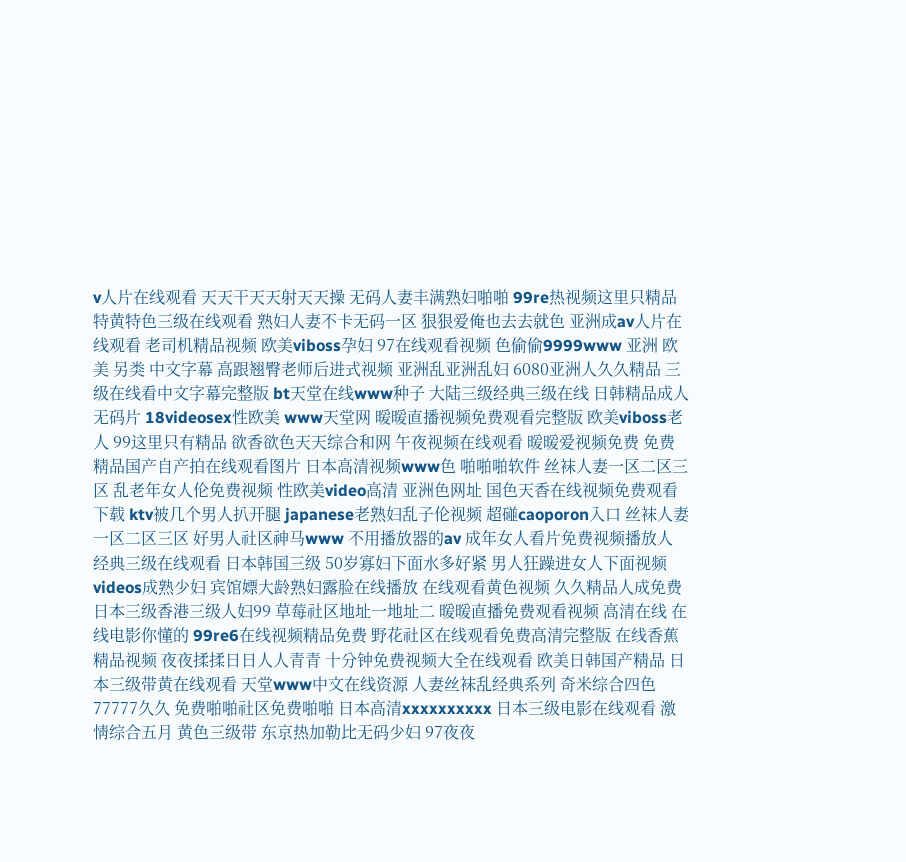v人片在线观看 天天干天天射天天操 无码人妻丰满熟妇啪啪 99re热视频这里只精品 特黄特色三级在线观看 熟妇人妻不卡无码一区 狠狠爱俺也去去就色 亚洲成av人片在线观看 老司机精品视频 欧美viboss孕妇 97在线观看视频 色偷偷9999www 亚洲 欧美 另类 中文字幕 高跟翘臀老师后进式视频 亚洲乱亚洲乱妇 6080亚洲人久久精品 三级在线看中文字幕完整版 bt天堂在线www种子 大陆三级经典三级在线 日韩精品成人无码片 18videosex性欧美 www天堂网 暖暖直播视频免费观看完整版 欧美viboss老人 99这里只有精品 欲香欲色天天综合和网 午夜视频在线观看 暖暖爱视频免费 免费精品国产自产拍在线观看图片 日本高清视频www色 啪啪啪软件 丝袜人妻一区二区三区 乱老年女人伦免费视频 性欧美video高清 亚洲色网址 国色天香在线视频免费观看下载 ktv被几个男人扒开腿 japanese老熟妇乱子伦视频 超碰caoporon入口 丝袜人妻一区二区三区 好男人社区神马www 不用播放器的av 成年女人看片免费视频播放人 经典三级在线观看 日本韩国三级 50岁寡妇下面水多好紧 男人狂躁进女人下面视频 videos成熟少妇 宾馆嫖大龄熟妇露脸在线播放 在线观看黄色视频 久久精品人成免费 日本三级香港三级人妇99 草莓社区地址一地址二 暖暖直播免费观看视频 高清在线 在线电影你懂的 99re6在线视频精品免费 野花社区在线观看免费高清完整版 在线香蕉精品视频 夜夜揉揉日日人人青青 十分钟免费视频大全在线观看 欧美日韩国产精品 日本三级带黄在线观看 天堂www中文在线资源 人妻丝袜乱经典系列 奇米综合四色77777久久 免费啪啪社区免费啪啪 日本高清xxxxxxxxxx 日本三级电影在线观看 激情综合五月 黄色三级带 东京热加勒比无码少妇 97夜夜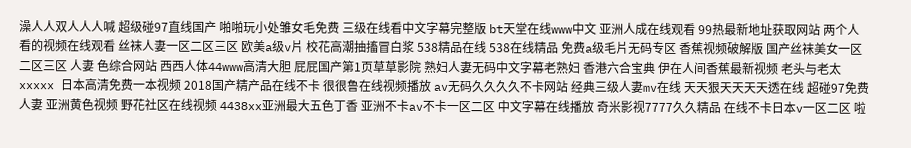澡人人双人人人喊 超级碰97直线国产 啪啪玩小处雏女毛免费 三级在线看中文字幕完整版 bt天堂在线www中文 亚洲人成在线观看 99热最新地址获取网站 两个人看的视频在线观看 丝袜人妻一区二区三区 欧美a级v片 校花高潮抽搐冒白浆 538精品在线 538在线精品 免费a级毛片无码专区 香蕉视频破解版 国产丝袜美女一区二区三区 人妻 色综合网站 西西人体44www高清大胆 屁屁国产第1页草草影院 熟妇人妻无码中文字幕老熟妇 香港六合宝典 伊在人间香蕉最新视频 老头与老太xxxxx 日本高清免费一本视频 2018国产精产品在线不卡 很很鲁在线视频播放 av无码久久久久不卡网站 经典三级人妻mv在线 天天狠天天天天透在线 超碰97免费人妻 亚洲黄色视频 野花社区在线视频 4438xx亚洲最大五色丁香 亚洲不卡av不卡一区二区 中文字幕在线播放 奇米影视7777久久精品 在线不卡日本v一区二区 啦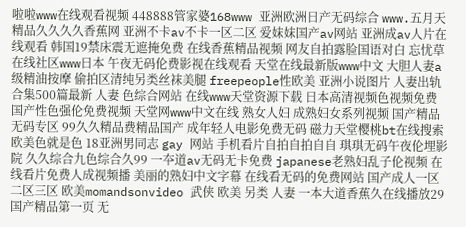啦啦www在线观看视频 448888管家婆168www 亚洲欧洲日产无码综合 www.五月天 精品久久久久香蕉网 亚洲不卡av不卡一区二区 爱妺妺国产av网站 亚洲成av人片在线观看 韩国19禁床震无遮掩免费 在线香蕉精品视频 网友自拍露脸国语对白 忘忧草在线社区www日本 午夜无码伦费影视在线观看 天堂在线最新版www中文 大胆人妻a级精油按摩 偷拍区清纯另类丝袜美腿 freepeople性欧美 亚洲小说图片 人妻出轨合集500篇最新 人妻 色综合网站 在线www天堂资源下载 日本高清视频色视频免费 国产性色强伦免费视频 天堂网www中文在线 熟女人妇 成熟妇女系列视频 国产精品无码专区 99久久精品费精品国产 成年轻人电影免费无码 磁力天堂樱桃bt在线搜索 欧美色就是色 18亚洲男同志 gay 网站 手机看片自拍自拍自自 琪琪无码午夜伦埋影院 久久综合九色综合久99 一夲道av无码无卡免费 japanese老熟妇乱子伦视频 在线看片免费人成视频播 美丽的熟妇中文字幕 在线看无码的免费网站 国产成人一区二区三区 欧美momandsonvideo 武侠 欧美 另类 人妻 一本大道香蕉久在线播放29 国产精品第一页 无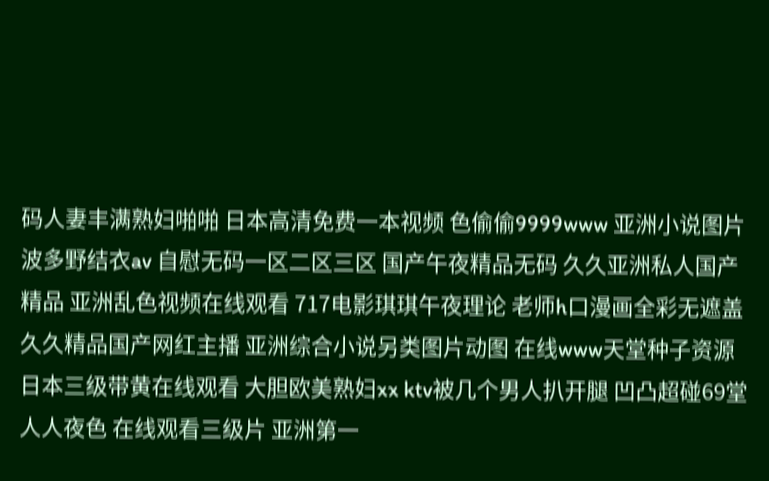码人妻丰满熟妇啪啪 日本高清免费一本视频 色偷偷9999www 亚洲小说图片 波多野结衣av 自慰无码一区二区三区 国产午夜精品无码 久久亚洲私人国产精品 亚洲乱色视频在线观看 717电影琪琪午夜理论 老师h口漫画全彩无遮盖 久久精品国产网红主播 亚洲综合小说另类图片动图 在线www天堂种子资源 日本三级带黄在线观看 大胆欧美熟妇xx ktv被几个男人扒开腿 凹凸超碰69堂人人夜色 在线观看三级片 亚洲第一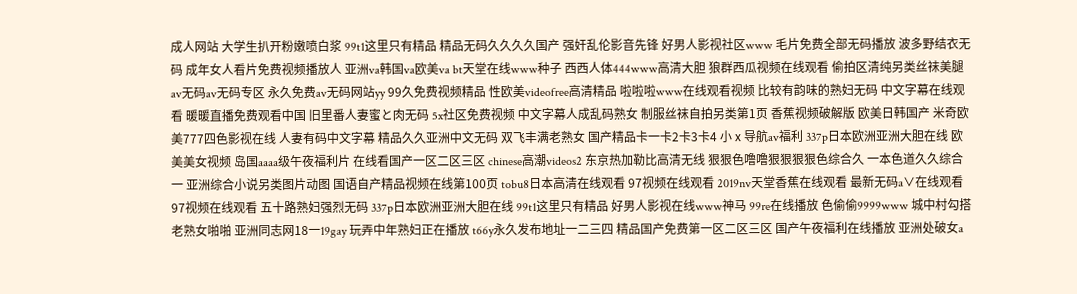成人网站 大学生扒开粉嫩喷白浆 99t1这里只有精品 精品无码久久久久国产 强奸乱伦影音先锋 好男人影视社区www 毛片免费全部无码播放 波多野结衣无码 成年女人看片免费视频播放人 亚洲va韩国va欧美va bt天堂在线www种子 西西人体444www高清大胆 狼群西瓜视频在线观看 偷拍区清纯另类丝袜美腿 av无码av无码专区 永久免费av无码网站yy 99久免费视频精品 性欧美videofree高清精品 啦啦啦www在线观看视频 比较有韵味的熟妇无码 中文字幕在线观看 暖暖直播免费观看中国 旧里番人妻蜜と肉无码 5x社区免费视频 中文字幕人成乱码熟女 制服丝袜自拍另类第1页 香蕉视频破解版 欧美日韩国产 米奇欧美777四色影视在线 人妻有码中文字幕 精品久久亚洲中文无码 双飞丰满老熟女 国产精品卡一卡2卡3卡4 小ⅹ导航av福利 337p日本欧洲亚洲大胆在线 欧美美女视频 岛国aaaa级午夜福利片 在线看国产一区二区三区 chinese高潮videos2 东京热加勒比高清无线 狠狠色噜噜狠狠狠狠色综合久 一本色道久久综合一 亚洲综合小说另类图片动图 国语自产精品视频在线第100页 tobu8日本高清在线观看 97视频在线观看 2019nv天堂香蕉在线观看 最新无码a∨在线观看 97视频在线观看 五十路熟妇强烈无码 337p日本欧洲亚洲大胆在线 99t1这里只有精品 好男人影视在线www神马 99re在线播放 色偷偷9999www 城中村勾搭老熟女啪啪 亚洲同志网18一19gay 玩弄中年熟妇正在播放 t66y永久发布地址一二三四 精品国产免费第一区二区三区 国产午夜福利在线播放 亚洲处破女a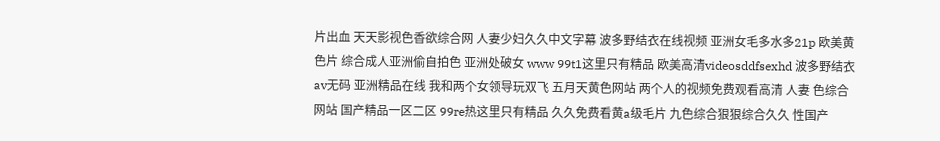片出血 天天影视色香欲综合网 人妻少妇久久中文字幕 波多野结衣在线视频 亚洲女毛多水多21p 欧美黄色片 综合成人亚洲偷自拍色 亚洲处破女 www 99t1这里只有精品 欧美高清videosddfsexhd 波多野结衣av无码 亚洲精品在线 我和两个女领导玩双飞 五月天黄色网站 两个人的视频免费观看高清 人妻 色综合网站 国产精品一区二区 99re热这里只有精品 久久免费看黄a级毛片 九色综合狠狠综合久久 性国产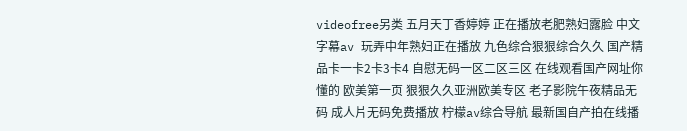videofree另类 五月天丁香婷婷 正在播放老肥熟妇露脸 中文字幕av 玩弄中年熟妇正在播放 九色综合狠狠综合久久 国产精品卡一卡2卡3卡4 自慰无码一区二区三区 在线观看国产网址你懂的 欧美第一页 狠狠久久亚洲欧美专区 老子影院午夜精品无码 成人片无码免费播放 柠檬av综合导航 最新国自产拍在线播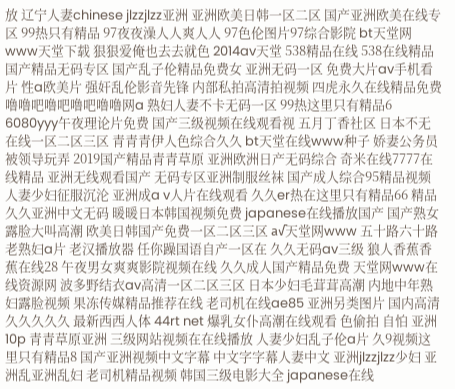放 辽宁人妻chinese jlzzjlzz亚洲 亚洲欧美日韩一区二区 国产亚洲欧美在线专区 99热只有精品 97夜夜澡人人爽人人 97色伦图片97综合影院 bt天堂网www天堂下载 狠狠爱俺也去去就色 2014av天堂 538精品在线 538在线精品 国产精品无码专区 国产乱子伦精品免费女 亚洲无码一区 免费大片av手机看片 性a欧美片 强奸乱伦影音先锋 内部私拍高清拍视频 四虎永久在线精品免费 噜噜吧噜吧噜吧噜噜网a 熟妇人妻不卡无码一区 99热这里只有精品6 6080yyy午夜理论片免费 国产三级视频在线观看视 五月丁香社区 日本不无在线一区二区三区 青青青伊人色综合久久 bt天堂在线www种子 娇妻公务员被领导玩弄 2019国产精品青青草原 亚洲欧洲日产无码综合 奇米在线7777在线精品 亚洲无线观看国产 无码专区亚洲制服丝袜 国产成人综合95精品视频 人妻少妇征服沉沦 亚洲成a v人片在线观看 久久er热在这里只有精品66 精品久久亚洲中文无码 暖暖日本韩国视频免费 japanese在线播放国产 国产熟女露脸大叫高潮 欧美日韩国产免费一区二区三区 а√天堂网www 五十路六十路老熟妇a片 老汉播放器 任你躁国语自产一区在 久久无码av三级 狼人香蕉香蕉在线28 午夜男女爽爽影院视频在线 久久成人国产精品免费 天堂网www在线资源网 波多野结衣av高清一区二区三区 日本少妇毛茸茸高潮 内地中年熟妇露脸视频 果冻传媒精品推荐在线 老司机在线ae85 亚洲另类图片 国内高清久久久久久 最新西西人体 44rt net 爆乳女仆高潮在线观看 色偷拍 自怕 亚洲 10p 青青草原亚洲 三级网站视频在在线播放 人妻少妇乱子伦a片 久9视频这里只有精品8 国产亚洲视频中文字幕 中文字字幕人妻中文 亚洲jlzzjlzz少妇 亚洲乱亚洲乱妇 老司机精品视频 韩国三级电影大全 japanese在线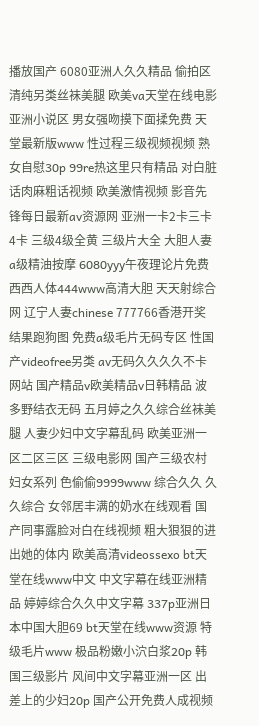播放国产 6080亚洲人久久精品 偷拍区清纯另类丝袜美腿 欧美va天堂在线电影 亚洲小说区 男女强吻摸下面揉免费 天堂最新版www 性过程三级视频视频 熟女自慰30p 99re热这里只有精品 对白脏话肉麻粗话视频 欧美激情视频 影音先锋每日最新av资源网 亚洲一卡2卡三卡4卡 三级4级全黄 三级片大全 大胆人妻a级精油按摩 6080yyy午夜理论片免费 西西人体444www高清大胆 天天射综合网 辽宁人妻chinese 777766香港开奖结果跑狗图 免费a级毛片无码专区 性国产videofree另类 av无码久久久久不卡网站 国产精品v欧美精品v日韩精品 波多野结衣无码 五月婷之久久综合丝袜美腿 人妻少妇中文字幕乱码 欧美亚洲一区二区三区 三级电影网 国产三级农村妇女系列 色偷偷9999www 综合久久 久久综合 女邻居丰满的奶水在线观看 国产同事露脸对白在线视频 粗大狠狠的进出她的体内 欧美高清videossexo bt天堂在线www中文 中文字幕在线亚洲精品 婷婷综合久久中文字幕 337p亚洲日本中国大胆69 bt天堂在线www资源 特级毛片www 极品粉嫩小泬白浆20p 韩国三级影片 风间中文字幕亚洲一区 出差上的少妇20p 国产公开免费人成视频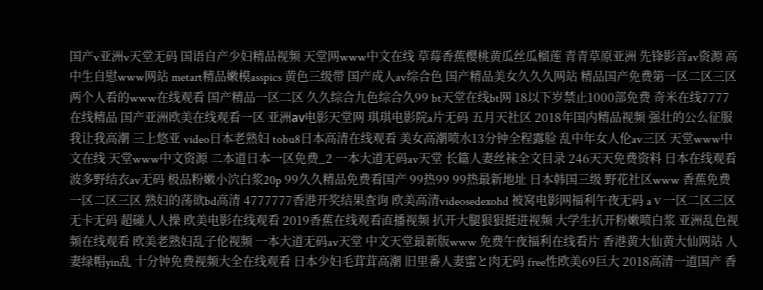国产v亚洲v天堂无码 国语自产少妇精品视频 天堂网www中文在线 草莓香蕉樱桃黄瓜丝瓜榴莲 青青草原亚洲 先锋影音av资源 高中生自慰www网站 metart精品嫩模asspics 黄色三级带 国产成人av综合色 国产精品美女久久久网站 精品国产免费第一区二区三区 两个人看的www在线观看 国产精品一区二区 久久综合九色综合久99 bt天堂在线bt网 18以下岁禁止1000部免费 奇米在线7777在线精品 国产亚洲欧美在线观看一区 亚洲аv电影天堂网 琪琪电影院a片无码 五月天社区 2018年国内精品视频 强壮的公么征服我让我高潮 三上悠亚 video日本老熟妇 tobu8日本高清在线观看 美女高潮喷水13分钟全程露脸 乱中年女人伦av三区 天堂www中文在线 天堂www中文资源 二本道日本一区免费_2 一本大道无码av天堂 长篇人妻丝袜全文目录 246天天免费资料 日本在线观看 波多野结衣av无码 极品粉嫩小泬白浆20p 99久久精品免费看国产 99热99 99热最新地址 日本韩国三级 野花社区www 香蕉免费一区二区三区 熟妇的荡欲bd高清 4777777香港开奖结果查询 欧美高清videosedexohd 被窝电影网福利午夜无码 aⅴ一区二区三区无卡无码 超碰人人操 欧美电影在线观看 2019香蕉在线观看直播视频 扒开大腿狠狠挺进视频 大学生扒开粉嫩喷白浆 亚洲乱色视频在线观看 欧美老熟妇乱子伦视频 一本大道无码av天堂 中文天堂最新版www 免费午夜福利在线看片 香港黄大仙黄大仙网站 人妻绿帽yin乱 十分钟免费视频大全在线观看 日本少妇毛茸茸高潮 旧里番人妻蜜と肉无码 free性欧美69巨大 2018高清一道国产 香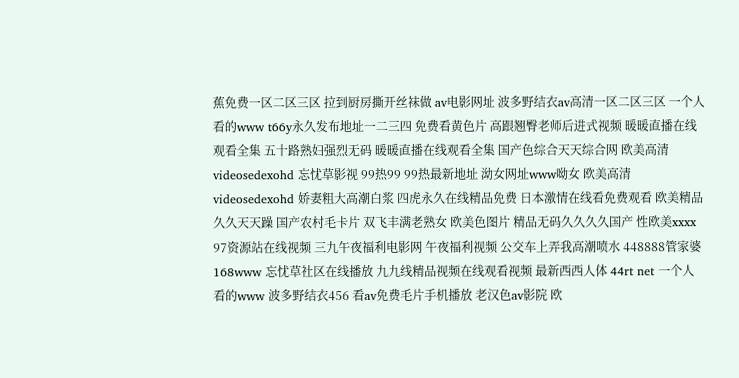蕉免费一区二区三区 拉到厨房撕开丝袜做 av电影网址 波多野结衣av高清一区二区三区 一个人看的www t66y永久发布地址一二三四 免费看黄色片 高跟翘臀老师后进式视频 暖暖直播在线观看全集 五十路熟妇强烈无码 暖暖直播在线观看全集 国产色综合天天综合网 欧美高清videosedexohd 忘忧草影视 99热99 99热最新地址 泑女网址www呦女 欧美高清videosedexohd 娇妻粗大高潮白浆 四虎永久在线精品免费 日本激情在线看免费观看 欧美精品久久天天躁 国产农村毛卡片 双飞丰满老熟女 欧美色图片 精品无码久久久久国产 性欧美xxxx 97资源站在线视频 三九午夜福利电影网 午夜福利视频 公交车上弄我高潮喷水 448888管家婆168www 忘忧草社区在线播放 九九线精品视频在线观看视频 最新西西人体 44rt net 一个人看的www 波多野结衣456 看av免费毛片手机播放 老汉色av影院 欧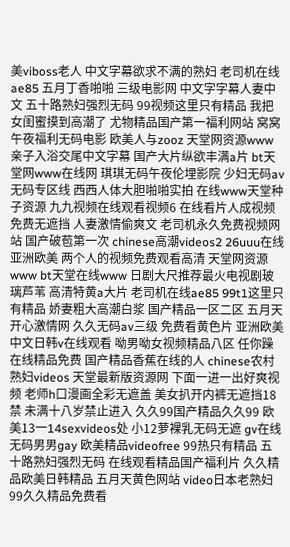美viboss老人 中文字幕欲求不满的熟妇 老司机在线ae85 五月丁香啪啪 三级电影网 中文字字幕人妻中文 五十路熟妇强烈无码 99视频这里只有精品 我把女闺蜜摸到高潮了 尤物精品国产第一福利网站 窝窝午夜福利无码电影 欧美人与zooz 天堂网资源www 亲子入浴交尾中文字幕 国产大片纵欲丰满a片 bt天堂网www在线网 琪琪无码午夜伦埋影院 少妇无码av无码专区线 西西人体大胆啪啪实拍 在线www天堂种子资源 九九视频在线观看视频6 在线看片人成视频免费无遮挡 人妻激情偷爽文 老司机永久免费视频网站 国产破苞第一次 chinese高潮videos2 26uuu在线亚洲欧美 两个人的视频免费观看高清 天堂网资源www bt天堂在线www 日剧大尺推荐最火电视剧玻璃芦苇 高清特黄a大片 老司机在线ae85 99t1这里只有精品 娇妻粗大高潮白浆 国产精品一区二区 五月天开心激情网 久久无码av三级 免费看黄色片 亚洲欧美中文日韩v在线观看 呦男呦女视频精品八区 任你躁在线精品免费 国产精品香蕉在线的人 chinese农村熟妇videos 天堂最新版资源网 下面一进一出好爽视频 老师h口漫画全彩无遮盖 美女扒开内裤无遮挡18禁 未满十八岁禁止进入 久久99国产精品久久99 欧美13一14sexvideos处 小12萝裸乳无码无遮 gv在线无码男男gay 欧美精品videofree 99热只有精品 五十路熟妇强烈无码 在线观看精品国产福利片 久久精品欧美日韩精品 五月天黄色网站 video日本老熟妇 99久久精品免费看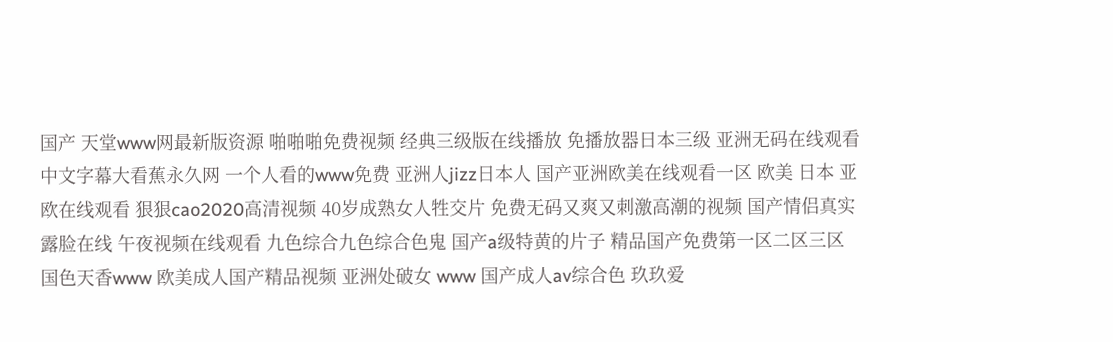国产 天堂www网最新版资源 啪啪啪免费视频 经典三级版在线播放 免播放器日本三级 亚洲无码在线观看 中文字幕大看蕉永久网 一个人看的www免费 亚洲人jizz日本人 国产亚洲欧美在线观看一区 欧美 日本 亚欧在线观看 狠狠cao2020高清视频 40岁成熟女人牲交片 免费无码又爽又刺激高潮的视频 国产情侣真实露脸在线 午夜视频在线观看 九色综合九色综合色鬼 国产a级特黄的片子 精品国产免费第一区二区三区 国色天香www 欧美成人国产精品视频 亚洲处破女 www 国产成人av综合色 玖玖爱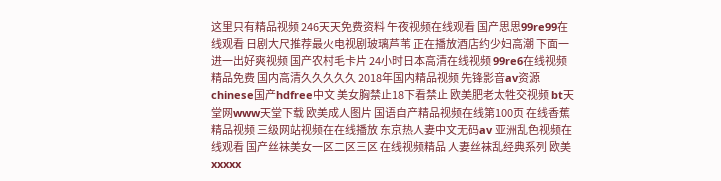这里只有精品视频 246天天免费资料 午夜视频在线观看 国产思思99re99在线观看 日剧大尺推荐最火电视剧玻璃芦苇 正在播放酒店约少妇高潮 下面一进一出好爽视频 国产农村毛卡片 24小时日本高清在线视频 99re6在线视频精品免费 国内高清久久久久久 2018年国内精品视频 先锋影音av资源 chinese国产hdfree中文 美女胸禁止18下看禁止 欧美肥老太牲交视频 bt天堂网www天堂下载 欧美成人图片 国语自产精品视频在线第100页 在线香蕉精品视频 三级网站视频在在线播放 东京热人妻中文无码av 亚洲乱色视频在线观看 国产丝袜美女一区二区三区 在线视频精品 人妻丝袜乱经典系列 欧美xxxxx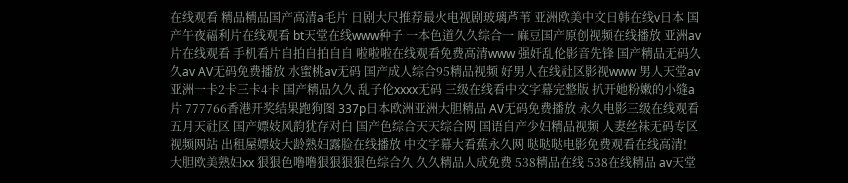在线观看 精品精品国产高清a毛片 日剧大尺推荐最火电视剧玻璃芦苇 亚洲欧美中文日韩在线v日本 国产午夜福利片在线观看 bt天堂在线www种子 一本色道久久综合一 麻豆国产原创视频在线播放 亚洲av片在线观看 手机看片自拍自拍自自 啦啦啦在线观看免费高清www 强奸乱伦影音先锋 国产精品无码久久av AV无码免费播放 水蜜桃av无码 国产成人综合95精品视频 好男人在线社区影视www 男人天堂av 亚洲一卡2卡三卡4卡 国产精品久久 乱子伦xxxx无码 三级在线看中文字幕完整版 扒开她粉嫩的小缝a片 777766香港开奖结果跑狗图 337p日本欧洲亚洲大胆精品 AV无码免费播放 永久电影三级在线观看 五月天社区 国产嫖妓风韵犹存对白 国产色综合天天综合网 国语自产少妇精品视频 人妻丝袜无码专区视频网站 出租屋嫖妓大龄熟妇露脸在线播放 中文字幕大看蕉永久网 哒哒哒电影免费观看在线高清! 大胆欧美熟妇xx 狠狠色噜噜狠狠狠狠色综合久 久久精品人成免费 538精品在线 538在线精品 av天堂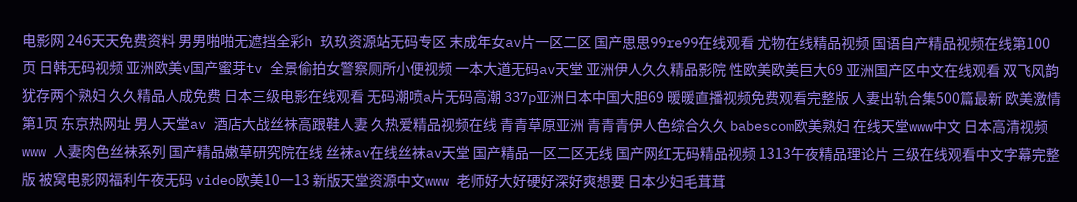电影网 246天天免费资料 男男啪啪无遮挡全彩h 玖玖资源站无码专区 末成年女av片一区二区 国产思思99re99在线观看 尤物在线精品视频 国语自产精品视频在线第100页 日韩无码视频 亚洲欧美v国产蜜芽tv 全景偷拍女警察厕所小便视频 一本大道无码av天堂 亚洲伊人久久精品影院 性欧美欧美巨大69 亚洲国产区中文在线观看 双飞风韵犹存两个熟妇 久久精品人成免费 日本三级电影在线观看 无码潮喷a片无码高潮 337p亚洲日本中国大胆69 暖暖直播视频免费观看完整版 人妻出轨合集500篇最新 欧美激情第1页 东京热网址 男人天堂av 酒店大战丝袜高跟鞋人妻 久热爱精品视频在线 青青草原亚洲 青青青伊人色综合久久 babescom欧美熟妇 在线天堂www中文 日本高清视频www 人妻肉色丝袜系列 国产精品嫩草研究院在线 丝袜av在线丝袜av天堂 国产精品一区二区无线 国产网红无码精品视频 1313午夜精品理论片 三级在线观看中文字幕完整版 被窝电影网福利午夜无码 video欧美10一13 新版天堂资源中文www 老师好大好硬好深好爽想要 日本少妇毛茸茸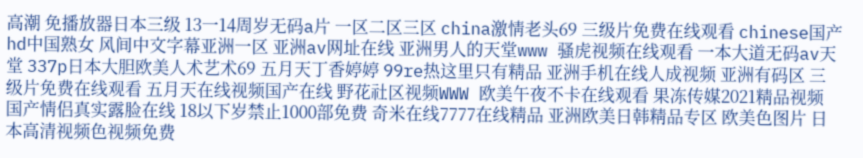高潮 免播放器日本三级 13一14周岁无码a片 一区二区三区 china激情老头69 三级片免费在线观看 chinese国产hd中国熟女 风间中文字幕亚洲一区 亚洲av网址在线 亚洲男人的天堂www 骚虎视频在线观看 一本大道无码av天堂 337p日本大胆欧美人术艺术69 五月天丁香婷婷 99re热这里只有精品 亚洲手机在线人成视频 亚洲有码区 三级片免费在线观看 五月天在线视频国产在线 野花社区视频WWW 欧美午夜不卡在线观看 果冻传媒2021精品视频 国产情侣真实露脸在线 18以下岁禁止1000部免费 奇米在线7777在线精品 亚洲欧美日韩精品专区 欧美色图片 日本高清视频色视频免费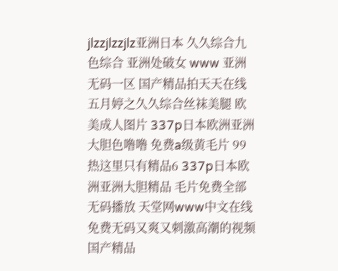jlzzjlzzjlz亚洲日本 久久综合九色综合 亚洲处破女 www 亚洲无码一区 国产精品拍天天在线 五月婷之久久综合丝袜美腿 欧美成人图片 337p日本欧洲亚洲大胆色噜噜 免费a级黄毛片 99热这里只有精品6 337p日本欧洲亚洲大胆精品 毛片免费全部无码播放 天堂网www中文在线 免费无码又爽又刺激高潮的视频 国产精品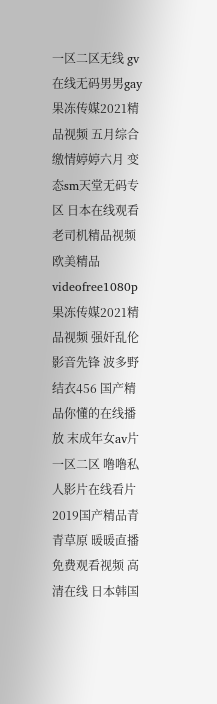一区二区无线 gv在线无码男男gay 果冻传媒2021精品视频 五月综合缴情婷婷六月 变态sm天堂无码专区 日本在线观看 老司机精品视频 欧美精品videofree1080p 果冻传媒2021精品视频 强奸乱伦影音先锋 波多野结衣456 国产精品你懂的在线播放 末成年女av片一区二区 噜噜私人影片在线看片 2019国产精品青青草原 暖暖直播免费观看视频 高清在线 日本韩国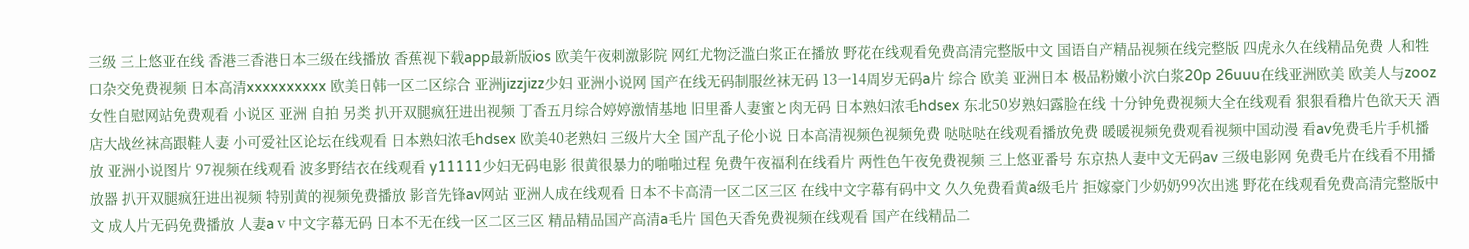三级 三上悠亚在线 香港三香港日本三级在线播放 香蕉视下载app最新版ios 欧美午夜刺激影院 网红尤物泛滥白浆正在播放 野花在线观看免费高清完整版中文 国语自产精品视频在线完整版 四虎永久在线精品免费 人和牲口杂交免费视频 日本高清xxxxxxxxxx 欧美日韩一区二区综合 亚洲jizzjizz少妇 亚洲小说网 国产在线无码制服丝袜无码 13一14周岁无码a片 综合 欧美 亚洲日本 极品粉嫩小泬白浆20p 26uuu在线亚洲欧美 欧美人与zooz 女性自慰网站免费观看 小说区 亚洲 自拍 另类 扒开双腿疯狂进出视频 丁香五月综合婷婷激情基地 旧里番人妻蜜と肉无码 日本熟妇浓毛hdsex 东北50岁熟妇露脸在线 十分钟免费视频大全在线观看 狠狠看穞片色欲天天 酒店大战丝袜高跟鞋人妻 小可爱社区论坛在线观看 日本熟妇浓毛hdsex 欧美40老熟妇 三级片大全 国产乱子伦小说 日本高清视频色视频免费 哒哒哒在线观看播放免费 暖暖视频免费观看视频中国动漫 看av免费毛片手机播放 亚洲小说图片 97视频在线观看 波多野结衣在线观看 y11111少妇无码电影 很黄很暴力的啪啪过程 免费午夜福利在线看片 两性色午夜免费视频 三上悠亚番号 东京热人妻中文无码av 三级电影网 免费毛片在线看不用播放器 扒开双腿疯狂进出视频 特别黄的视频免费播放 影音先锋av网站 亚洲人成在线观看 日本不卡高清一区二区三区 在线中文字幕有码中文 久久免费看黄a级毛片 拒嫁豪门少奶奶99次出逃 野花在线观看免费高清完整版中文 成人片无码免费播放 人妻aⅴ中文字幕无码 日本不无在线一区二区三区 精品精品国产高清a毛片 国色天香免费视频在线观看 国产在线精品二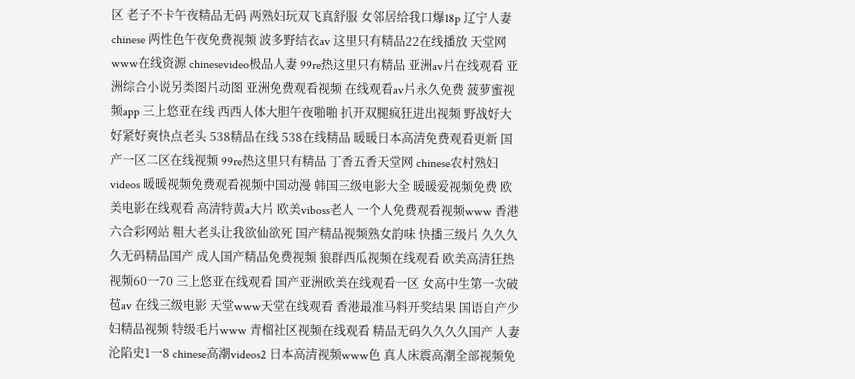区 老子不卡午夜精品无码 两熟妇玩双飞真舒服 女邻居给我口爆18p 辽宁人妻chinese 两性色午夜免费视频 波多野结衣av 这里只有精品22在线播放 天堂网www在线资源 chinesevideo极品人妻 99re热这里只有精品 亚洲av片在线观看 亚洲综合小说另类图片动图 亚洲免费观看视频 在线观看av片永久免费 菠萝蜜视频app 三上悠亚在线 西西人体大胆午夜啪啪 扒开双腿疯狂进出视频 野战好大好紧好爽快点老头 538精品在线 538在线精品 暖暖日本高清免费观看更新 国产一区二区在线视频 99re热这里只有精品 丁香五香天堂网 chinese农村熟妇videos 暖暖视频免费观看视频中国动漫 韩国三级电影大全 暖暖爱视频免费 欧美电影在线观看 高清特黄a大片 欧美viboss老人 一个人免费观看视频www 香港六合彩网站 粗大老头让我欲仙欲死 国产精品视频熟女韵味 快播三级片 久久久久无码精品国产 成人国产精品免费视频 狼群西瓜视频在线观看 欧美高清狂热视频60一70 三上悠亚在线观看 国产亚洲欧美在线观看一区 女高中生第一次破苞av 在线三级电影 天堂www天堂在线观看 香港最准马料开奖结果 国语自产少妇精品视频 特级毛片www 青榴社区视频在线观看 精品无码久久久久国产 人妻沦陷史1一8 chinese高潮videos2 日本高清视频www色 真人床震高潮全部视频免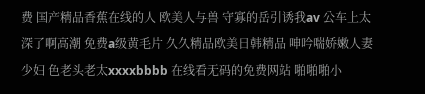费 国产精品香蕉在线的人 欧美人与兽 守寡的岳引诱我av 公车上太深了啊高潮 免费a级黄毛片 久久精品欧美日韩精品 呻吟喘娇嫩人妻少妇 色老头老太xxxxbbbb 在线看无码的免费网站 啪啪啪小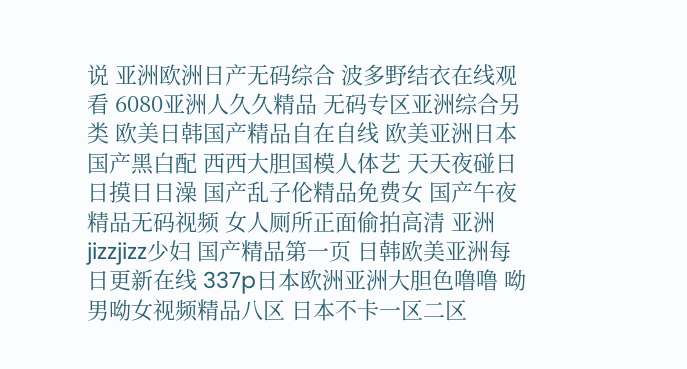说 亚洲欧洲日产无码综合 波多野结衣在线观看 6080亚洲人久久精品 无码专区亚洲综合另类 欧美日韩国产精品自在自线 欧美亚洲日本国产黑白配 西西大胆国模人体艺 天天夜碰日日摸日日澡 国产乱子伦精品免费女 国产午夜精品无码视频 女人厕所正面偷拍高清 亚洲jizzjizz少妇 国产精品第一页 日韩欧美亚洲每日更新在线 337p日本欧洲亚洲大胆色噜噜 呦男呦女视频精品八区 日本不卡一区二区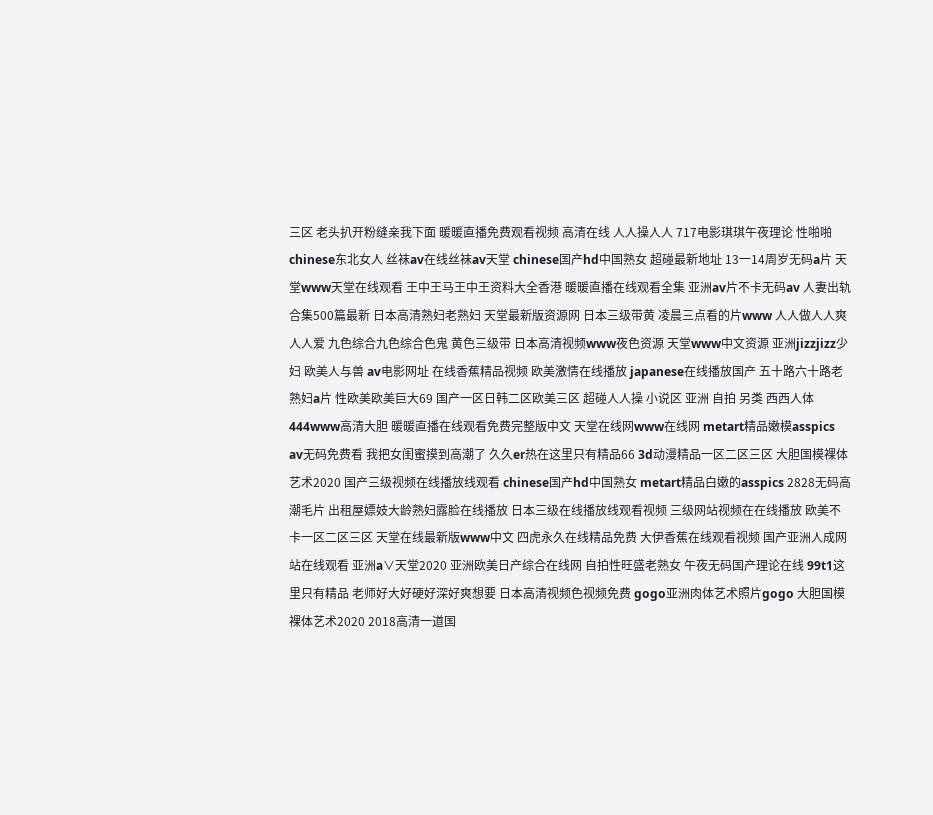三区 老头扒开粉缝亲我下面 暖暖直播免费观看视频 高清在线 人人操人人 717电影琪琪午夜理论 性啪啪chinese东北女人 丝袜av在线丝袜av天堂 chinese国产hd中国熟女 超碰最新地址 13一14周岁无码a片 天堂www天堂在线观看 王中王马王中王资料大全香港 暖暖直播在线观看全集 亚洲av片不卡无码av 人妻出轨合集500篇最新 日本高清熟妇老熟妇 天堂最新版资源网 日本三级带黄 凌晨三点看的片www 人人做人人爽人人爱 九色综合九色综合色鬼 黄色三级带 日本高清视频www夜色资源 天堂www中文资源 亚洲jizzjizz少妇 欧美人与兽 av电影网址 在线香蕉精品视频 欧美激情在线播放 japanese在线播放国产 五十路六十路老熟妇a片 性欧美欧美巨大69 国产一区日韩二区欧美三区 超碰人人操 小说区 亚洲 自拍 另类 西西人体444www高清大胆 暖暖直播在线观看免费完整版中文 天堂在线网www在线网 metart精品嫩模asspics av无码免费看 我把女闺蜜摸到高潮了 久久er热在这里只有精品66 3d动漫精品一区二区三区 大胆国模裸体艺术2020 国产三级视频在线播放线观看 chinese国产hd中国熟女 metart精品白嫩的asspics 2828无码高潮毛片 出租屋嫖妓大龄熟妇露脸在线播放 日本三级在线播放线观看视频 三级网站视频在在线播放 欧美不卡一区二区三区 天堂在线最新版www中文 四虎永久在线精品免费 大伊香蕉在线观看视频 国产亚洲人成网站在线观看 亚洲а∨天堂2020 亚洲欧美日产综合在线网 自拍性旺盛老熟女 午夜无码国产理论在线 99t1这里只有精品 老师好大好硬好深好爽想要 日本高清视频色视频免费 gogo亚洲肉体艺术照片gogo 大胆国模裸体艺术2020 2018高清一道国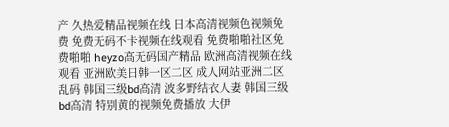产 久热爱精品视频在线 日本高清视频色视频免费 免费无码不卡视频在线观看 免费啪啪社区免费啪啪 heyzo高无码国产精品 欧洲高清视频在线观看 亚洲欧美日韩一区二区 成人网站亚洲二区乱码 韩国三级bd高清 波多野结衣人妻 韩国三级bd高清 特别黄的视频免费播放 大伊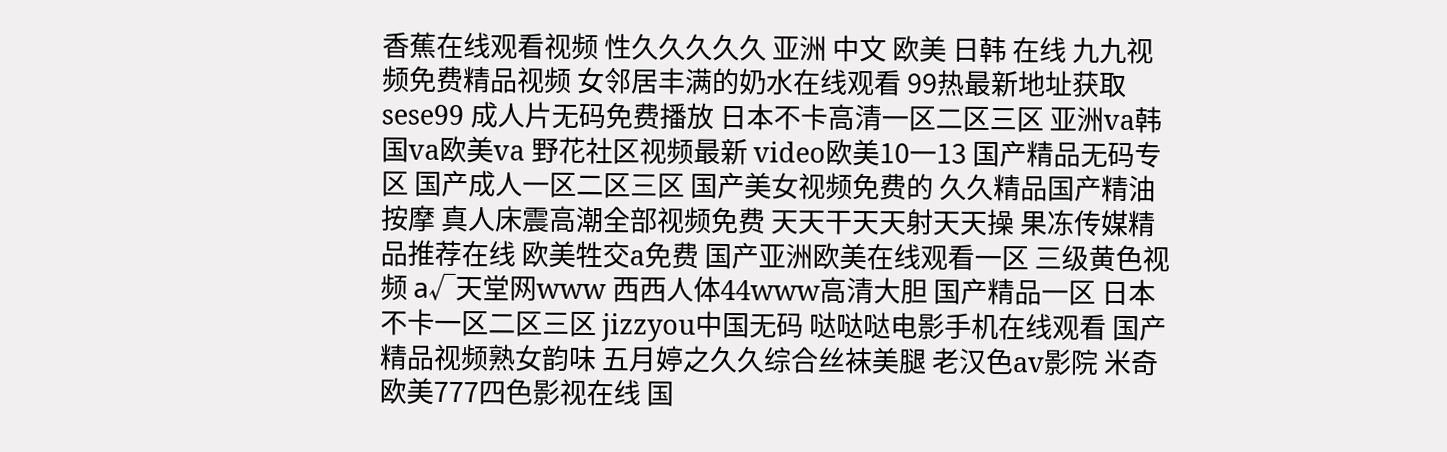香蕉在线观看视频 性久久久久久 亚洲 中文 欧美 日韩 在线 九九视频免费精品视频 女邻居丰满的奶水在线观看 99热最新地址获取 sese99 成人片无码免费播放 日本不卡高清一区二区三区 亚洲va韩国va欧美va 野花社区视频最新 video欧美10一13 国产精品无码专区 国产成人一区二区三区 国产美女视频免费的 久久精品国产精油按摩 真人床震高潮全部视频免费 天天干天天射天天操 果冻传媒精品推荐在线 欧美牲交a免费 国产亚洲欧美在线观看一区 三级黄色视频 а√天堂网www 西西人体44www高清大胆 国产精品一区 日本不卡一区二区三区 jizzyou中国无码 哒哒哒电影手机在线观看 国产精品视频熟女韵味 五月婷之久久综合丝袜美腿 老汉色av影院 米奇欧美777四色影视在线 国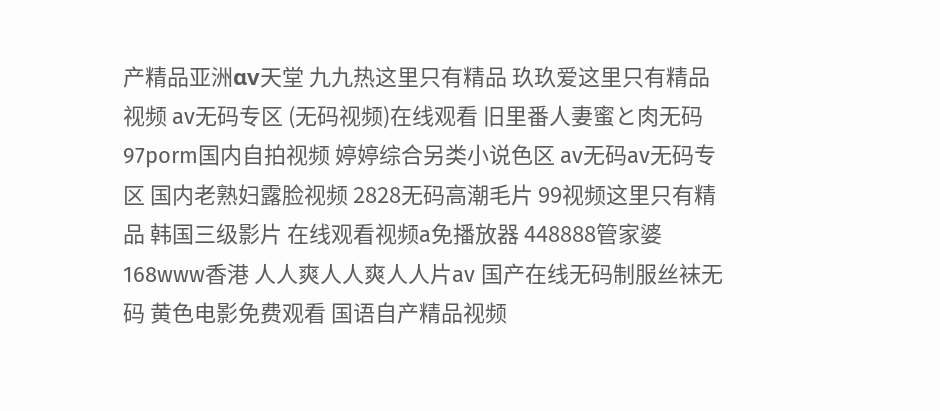产精品亚洲αv天堂 九九热这里只有精品 玖玖爱这里只有精品视频 av无码专区 (无码视频)在线观看 旧里番人妻蜜と肉无码 97porm国内自拍视频 婷婷综合另类小说色区 av无码av无码专区 国内老熟妇露脸视频 2828无码高潮毛片 99视频这里只有精品 韩国三级影片 在线观看视频a免播放器 448888管家婆168www香港 人人爽人人爽人人片av 国产在线无码制服丝袜无码 黄色电影免费观看 国语自产精品视频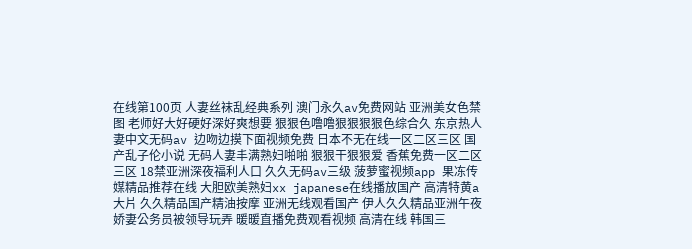在线第100页 人妻丝袜乱经典系列 澳门永久av免费网站 亚洲美女色禁图 老师好大好硬好深好爽想要 狠狠色噜噜狠狠狠狠色综合久 东京热人妻中文无码av 边吻边摸下面视频免费 日本不无在线一区二区三区 国产乱子伦小说 无码人妻丰满熟妇啪啪 狠狠干狠狠爱 香蕉免费一区二区三区 18禁亚洲深夜福利人口 久久无码av三级 菠萝蜜视频app 果冻传媒精品推荐在线 大胆欧美熟妇xx japanese在线播放国产 高清特黄a大片 久久精品国产精油按摩 亚洲无线观看国产 伊人久久精品亚洲午夜 娇妻公务员被领导玩弄 暖暖直播免费观看视频 高清在线 韩国三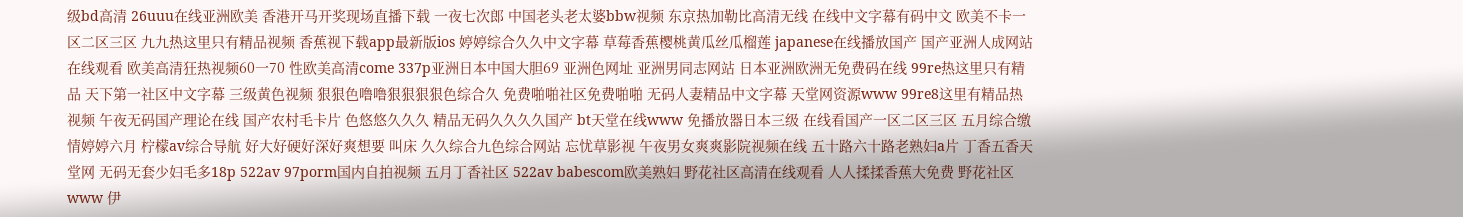级bd高清 26uuu在线亚洲欧美 香港开马开奖现场直播下载 一夜七次郎 中国老头老太婆bbw视频 东京热加勒比高清无线 在线中文字幕有码中文 欧美不卡一区二区三区 九九热这里只有精品视频 香蕉视下载app最新版ios 婷婷综合久久中文字幕 草莓香蕉樱桃黄瓜丝瓜榴莲 japanese在线播放国产 国产亚洲人成网站在线观看 欧美高清狂热视频60一70 性欧美高清come 337p亚洲日本中国大胆69 亚洲色网址 亚洲男同志网站 日本亚洲欧洲无免费码在线 99re热这里只有精品 天下第一社区中文字幕 三级黄色视频 狠狠色噜噜狠狠狠狠色综合久 免费啪啪社区免费啪啪 无码人妻精品中文字幕 天堂网资源www 99re8这里有精品热视频 午夜无码国产理论在线 国产农村毛卡片 色悠悠久久久 精品无码久久久久国产 bt天堂在线www 免播放器日本三级 在线看国产一区二区三区 五月综合缴情婷婷六月 柠檬av综合导航 好大好硬好深好爽想要 叫床 久久综合九色综合网站 忘忧草影视 午夜男女爽爽影院视频在线 五十路六十路老熟妇a片 丁香五香天堂网 无码无套少妇毛多18p 522av 97porm国内自拍视频 五月丁香社区 522av babescom欧美熟妇 野花社区高清在线观看 人人揉揉香蕉大免费 野花社区www 伊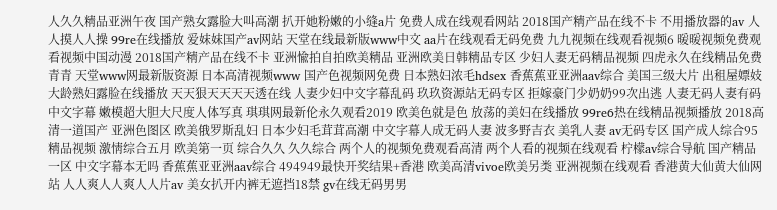人久久精品亚洲午夜 国产熟女露脸大叫高潮 扒开她粉嫩的小缝a片 免费人成在线观看网站 2018国产精产品在线不卡 不用播放器的av 人人摸人人操 99re在线播放 爱妺妺国产av网站 天堂在线最新版www中文 aa片在线观看无码免费 九九视频在线观看视频6 暖暖视频免费观看视频中国动漫 2018国产精产品在线不卡 亚洲愉拍自拍欧美精品 亚洲欧美日韩精品专区 少妇人妻无码精品视频 四虎永久在线精品免费青青 天堂www网最新版资源 日本高清视频www 国产色视频网免费 日本熟妇浓毛hdsex 香蕉蕉亚亚洲aav综合 美国三级大片 出租屋嫖妓大龄熟妇露脸在线播放 天天狠天天天天透在线 人妻少妇中文字幕乱码 玖玖资源站无码专区 拒嫁豪门少奶奶99次出逃 人妻无码人妻有码中文字幕 嫩模超大胆大尺度人体写真 琪琪网最新伦永久观看2019 欧美色就是色 放荡的美妇在线播放 99re6热在线精品视频播放 2018高清一道国产 亚洲色图区 欧美俄罗斯乱妇 日本少妇毛茸茸高潮 中文字幕人成无码人妻 波多野吉衣 美乳人妻 av无码专区 国产成人综合95精品视频 激情综合五月 欧美第一页 综合久久 久久综合 两个人的视频免费观看高清 两个人看的视频在线观看 柠檬av综合导航 国产精品一区 中文字幕本无吗 香蕉蕉亚亚洲aav综合 494949最快开奖结果+香港 欧美高清vivoe欧美另类 亚洲视频在线观看 香港黄大仙黄大仙网站 人人爽人人爽人人片av 美女扒开内裤无遮挡18禁 gv在线无码男男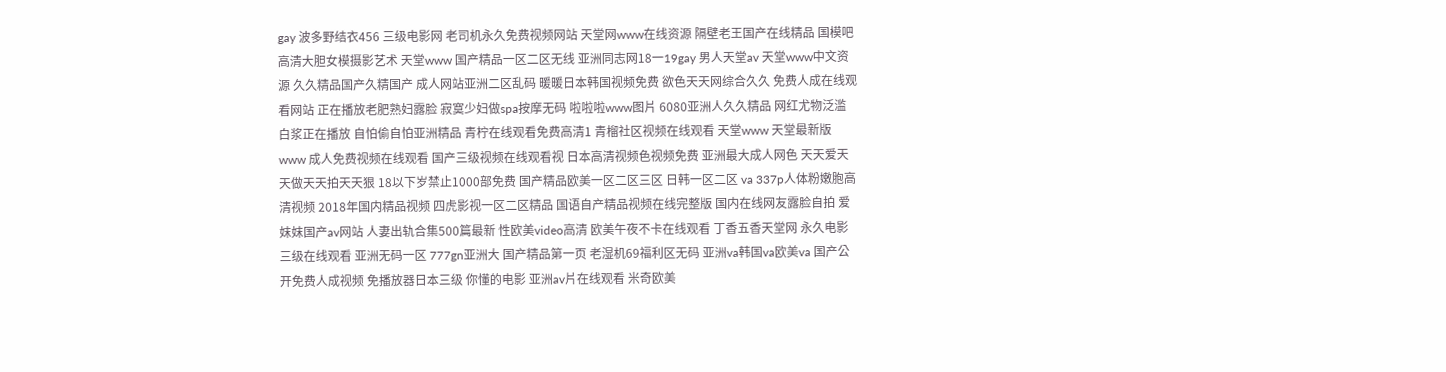gay 波多野结衣456 三级电影网 老司机永久免费视频网站 天堂网www在线资源 隔壁老王国产在线精品 国模吧高清大胆女模摄影艺术 天堂www 国产精品一区二区无线 亚洲同志网18一19gay 男人天堂av 天堂www中文资源 久久精品国产久精国产 成人网站亚洲二区乱码 暖暖日本韩国视频免费 欲色天天网综合久久 免费人成在线观看网站 正在播放老肥熟妇露脸 寂寞少妇做spa按摩无码 啦啦啦www图片 6080亚洲人久久精品 网红尤物泛滥白浆正在播放 自怕偷自怕亚洲精品 青柠在线观看免费高清1 青榴社区视频在线观看 天堂www 天堂最新版www 成人免费视频在线观看 国产三级视频在线观看视 日本高清视频色视频免费 亚洲最大成人网色 天天爱天天做天天拍天天狠 18以下岁禁止1000部免费 国产精品欧美一区二区三区 日韩一区二区 va 337p人体粉嫩胞高清视频 2018年国内精品视频 四虎影视一区二区精品 国语自产精品视频在线完整版 国内在线网友露脸自拍 爱妺妺国产av网站 人妻出轨合集500篇最新 性欧美video高清 欧美午夜不卡在线观看 丁香五香天堂网 永久电影三级在线观看 亚洲无码一区 777gn亚洲大 国产精品第一页 老湿机69福利区无码 亚洲va韩国va欧美va 国产公开免费人成视频 免播放器日本三级 你懂的电影 亚洲av片在线观看 米奇欧美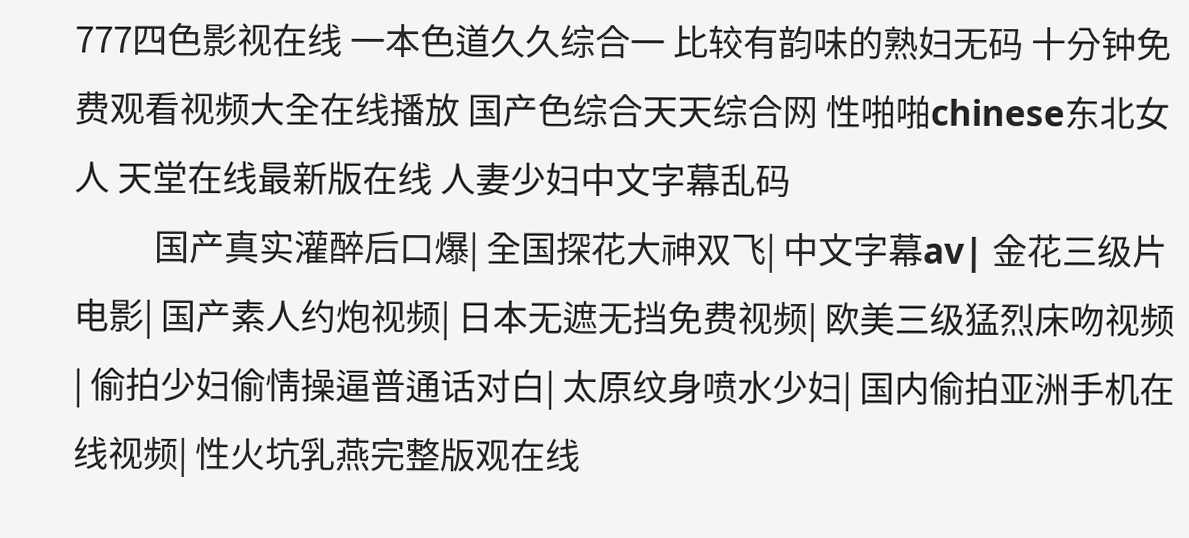777四色影视在线 一本色道久久综合一 比较有韵味的熟妇无码 十分钟免费观看视频大全在线播放 国产色综合天天综合网 性啪啪chinese东北女人 天堂在线最新版在线 人妻少妇中文字幕乱码
          国产真实灌醉后口爆| 全国探花大神双飞| 中文字幕av| 金花三级片电影| 国产素人约炮视频| 日本无遮无挡免费视频| 欧美三级猛烈床吻视频| 偷拍少妇偷情操逼普通话对白| 太原纹身喷水少妇| 国内偷拍亚洲手机在线视频| 性火坑乳燕完整版观在线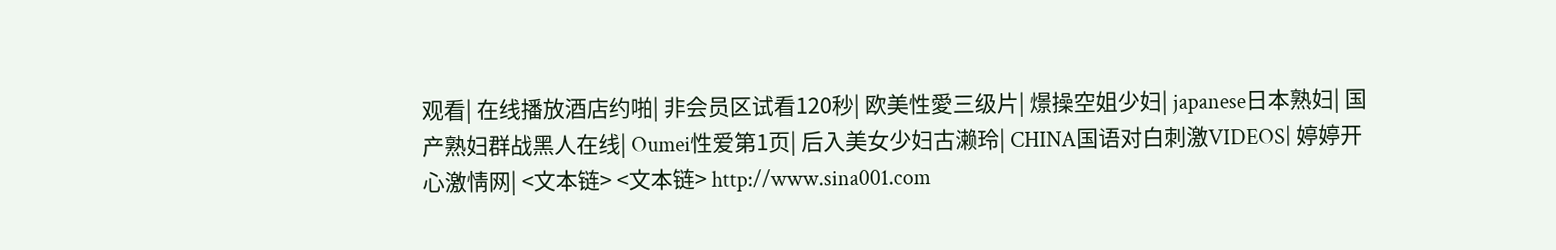观看| 在线播放酒店约啪| 非会员区试看120秒| 欧美性愛三级片| 燝操空姐少妇| japanese日本熟妇| 国产熟妇群战黑人在线| Oumei性爱第1页| 后入美女少妇古濑玲| CHINA国语对白刺激VIDEOS| 婷婷开心激情网| <文本链> <文本链> http://www.sina001.com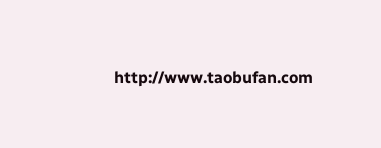http://www.taobufan.com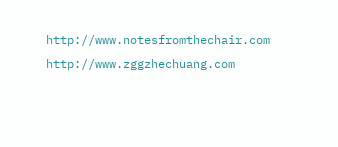http://www.notesfromthechair.com http://www.zggzhechuang.com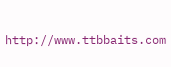http://www.ttbbaits.com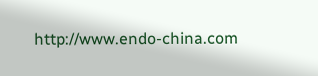http://www.endo-china.com